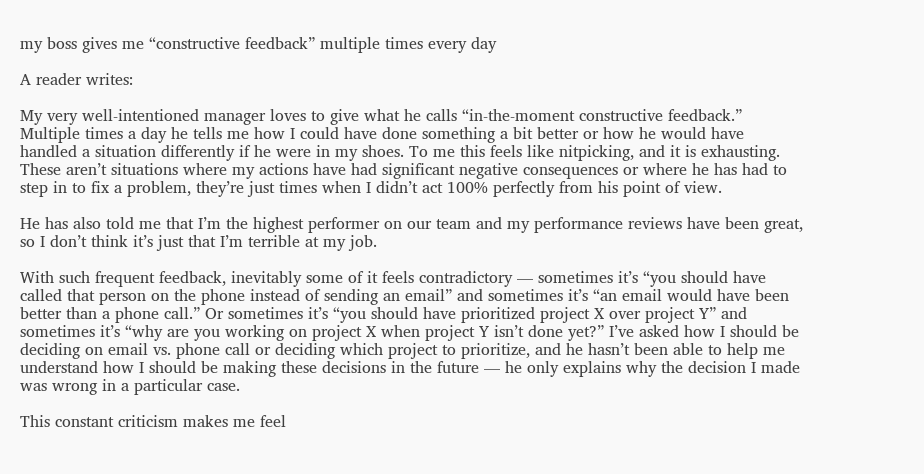my boss gives me “constructive feedback” multiple times every day

A reader writes:

My very well-intentioned manager loves to give what he calls “in-the-moment constructive feedback.” Multiple times a day he tells me how I could have done something a bit better or how he would have handled a situation differently if he were in my shoes. To me this feels like nitpicking, and it is exhausting. These aren’t situations where my actions have had significant negative consequences or where he has had to step in to fix a problem, they’re just times when I didn’t act 100% perfectly from his point of view.

He has also told me that I’m the highest performer on our team and my performance reviews have been great, so I don’t think it’s just that I’m terrible at my job.

With such frequent feedback, inevitably some of it feels contradictory — sometimes it’s “you should have called that person on the phone instead of sending an email” and sometimes it’s “an email would have been better than a phone call.” Or sometimes it’s “you should have prioritized project X over project Y” and sometimes it’s “why are you working on project X when project Y isn’t done yet?” I’ve asked how I should be deciding on email vs. phone call or deciding which project to prioritize, and he hasn’t been able to help me understand how I should be making these decisions in the future — he only explains why the decision I made was wrong in a particular case.

This constant criticism makes me feel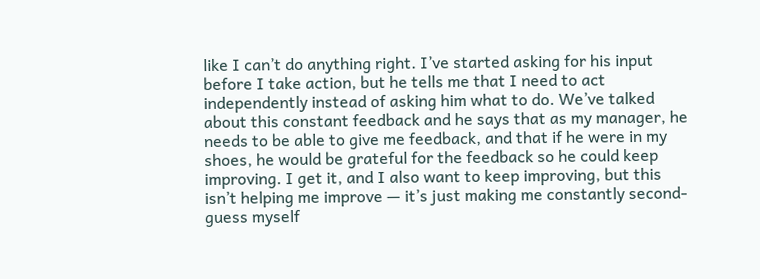like I can’t do anything right. I’ve started asking for his input before I take action, but he tells me that I need to act independently instead of asking him what to do. We’ve talked about this constant feedback and he says that as my manager, he needs to be able to give me feedback, and that if he were in my shoes, he would be grateful for the feedback so he could keep improving. I get it, and I also want to keep improving, but this isn’t helping me improve — it’s just making me constantly second-guess myself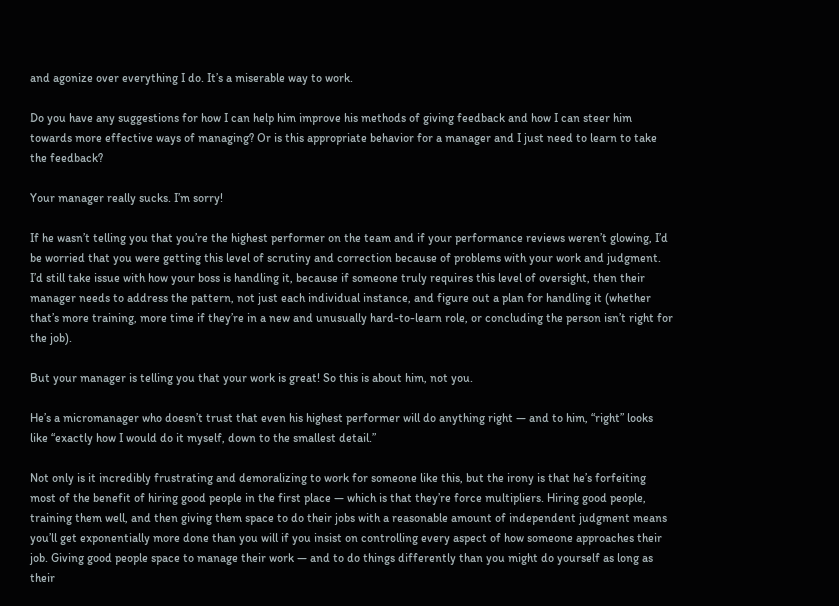and agonize over everything I do. It’s a miserable way to work.

Do you have any suggestions for how I can help him improve his methods of giving feedback and how I can steer him towards more effective ways of managing? Or is this appropriate behavior for a manager and I just need to learn to take the feedback?

Your manager really sucks. I’m sorry!

If he wasn’t telling you that you’re the highest performer on the team and if your performance reviews weren’t glowing, I’d be worried that you were getting this level of scrutiny and correction because of problems with your work and judgment. I’d still take issue with how your boss is handling it, because if someone truly requires this level of oversight, then their manager needs to address the pattern, not just each individual instance, and figure out a plan for handling it (whether that’s more training, more time if they’re in a new and unusually hard-to-learn role, or concluding the person isn’t right for the job).

But your manager is telling you that your work is great! So this is about him, not you.

He’s a micromanager who doesn’t trust that even his highest performer will do anything right — and to him, “right” looks like “exactly how I would do it myself, down to the smallest detail.”

Not only is it incredibly frustrating and demoralizing to work for someone like this, but the irony is that he’s forfeiting most of the benefit of hiring good people in the first place — which is that they’re force multipliers. Hiring good people, training them well, and then giving them space to do their jobs with a reasonable amount of independent judgment means you’ll get exponentially more done than you will if you insist on controlling every aspect of how someone approaches their job. Giving good people space to manage their work — and to do things differently than you might do yourself as long as their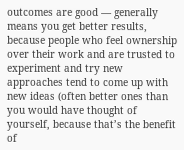outcomes are good — generally means you get better results, because people who feel ownership over their work and are trusted to experiment and try new approaches tend to come up with new ideas (often better ones than you would have thought of yourself, because that’s the benefit of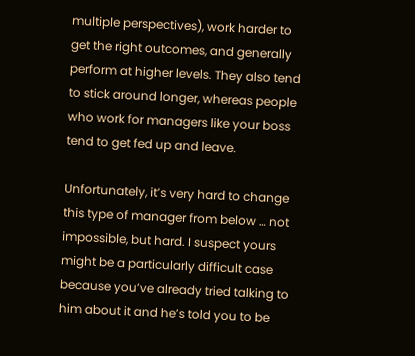multiple perspectives), work harder to get the right outcomes, and generally perform at higher levels. They also tend to stick around longer, whereas people who work for managers like your boss tend to get fed up and leave.

Unfortunately, it’s very hard to change this type of manager from below … not impossible, but hard. I suspect yours might be a particularly difficult case because you’ve already tried talking to him about it and he’s told you to be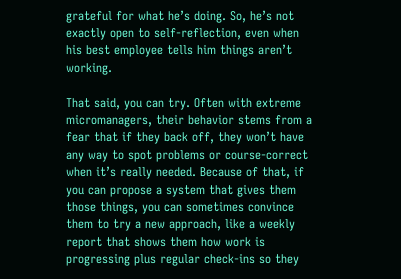grateful for what he’s doing. So, he’s not exactly open to self-reflection, even when his best employee tells him things aren’t working.

That said, you can try. Often with extreme micromanagers, their behavior stems from a fear that if they back off, they won’t have any way to spot problems or course-correct when it’s really needed. Because of that, if you can propose a system that gives them those things, you can sometimes convince them to try a new approach, like a weekly report that shows them how work is progressing plus regular check-ins so they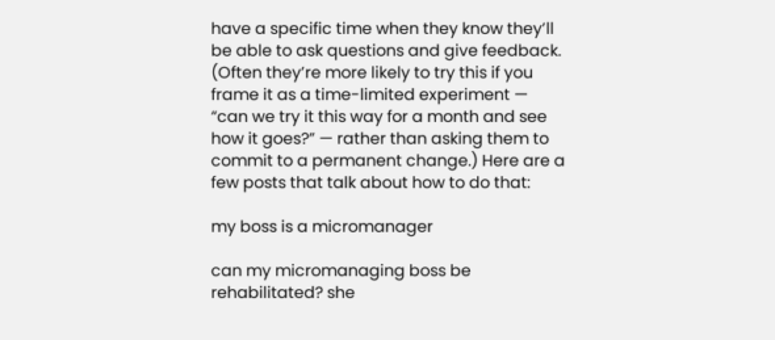have a specific time when they know they’ll be able to ask questions and give feedback. (Often they’re more likely to try this if you frame it as a time-limited experiment — “can we try it this way for a month and see how it goes?” — rather than asking them to commit to a permanent change.) Here are a few posts that talk about how to do that:

my boss is a micromanager

can my micromanaging boss be rehabilitated? she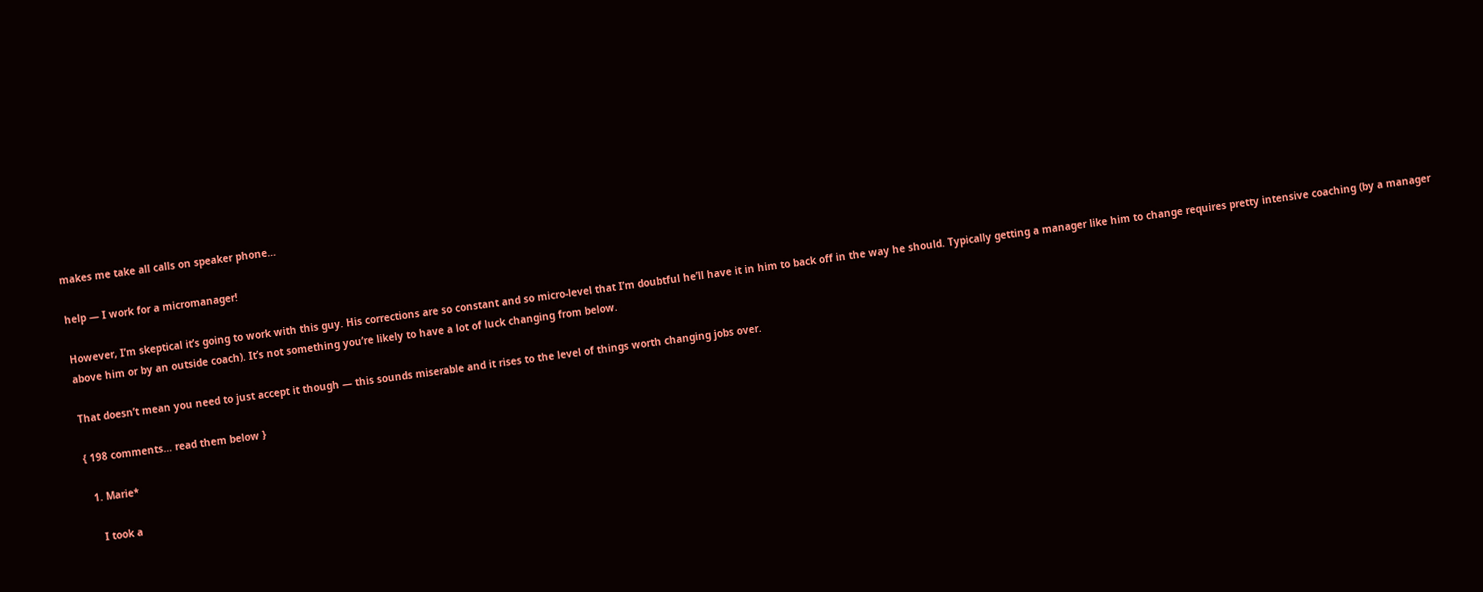makes me take all calls on speaker phone…

help — I work for a micromanager!

However, I’m skeptical it’s going to work with this guy. His corrections are so constant and so micro-level that I’m doubtful he’ll have it in him to back off in the way he should. Typically getting a manager like him to change requires pretty intensive coaching (by a manager above him or by an outside coach). It’s not something you’re likely to have a lot of luck changing from below.

That doesn’t mean you need to just accept it though — this sounds miserable and it rises to the level of things worth changing jobs over.

{ 198 comments… read them below }

  1. Marie*

    I took a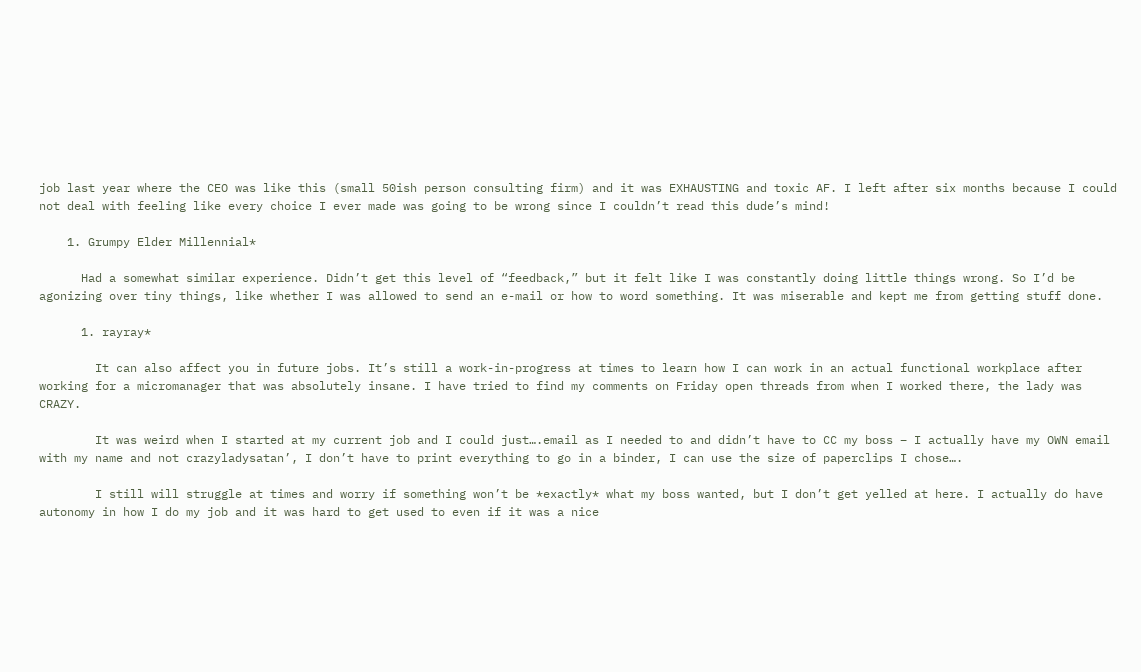job last year where the CEO was like this (small 50ish person consulting firm) and it was EXHAUSTING and toxic AF. I left after six months because I could not deal with feeling like every choice I ever made was going to be wrong since I couldn’t read this dude’s mind!

    1. Grumpy Elder Millennial*

      Had a somewhat similar experience. Didn’t get this level of “feedback,” but it felt like I was constantly doing little things wrong. So I’d be agonizing over tiny things, like whether I was allowed to send an e-mail or how to word something. It was miserable and kept me from getting stuff done.

      1. rayray*

        It can also affect you in future jobs. It’s still a work-in-progress at times to learn how I can work in an actual functional workplace after working for a micromanager that was absolutely insane. I have tried to find my comments on Friday open threads from when I worked there, the lady was CRAZY.

        It was weird when I started at my current job and I could just….email as I needed to and didn’t have to CC my boss – I actually have my OWN email with my name and not crazyladysatan’, I don’t have to print everything to go in a binder, I can use the size of paperclips I chose….

        I still will struggle at times and worry if something won’t be *exactly* what my boss wanted, but I don’t get yelled at here. I actually do have autonomy in how I do my job and it was hard to get used to even if it was a nice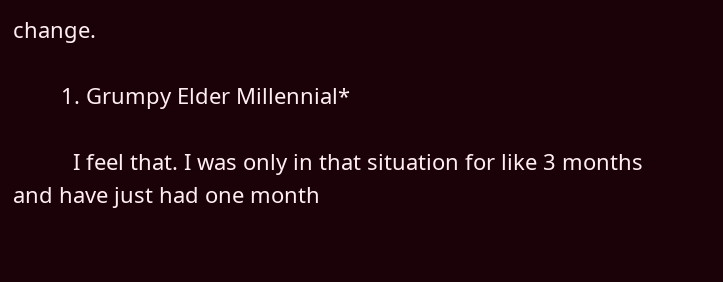change.

        1. Grumpy Elder Millennial*

          I feel that. I was only in that situation for like 3 months and have just had one month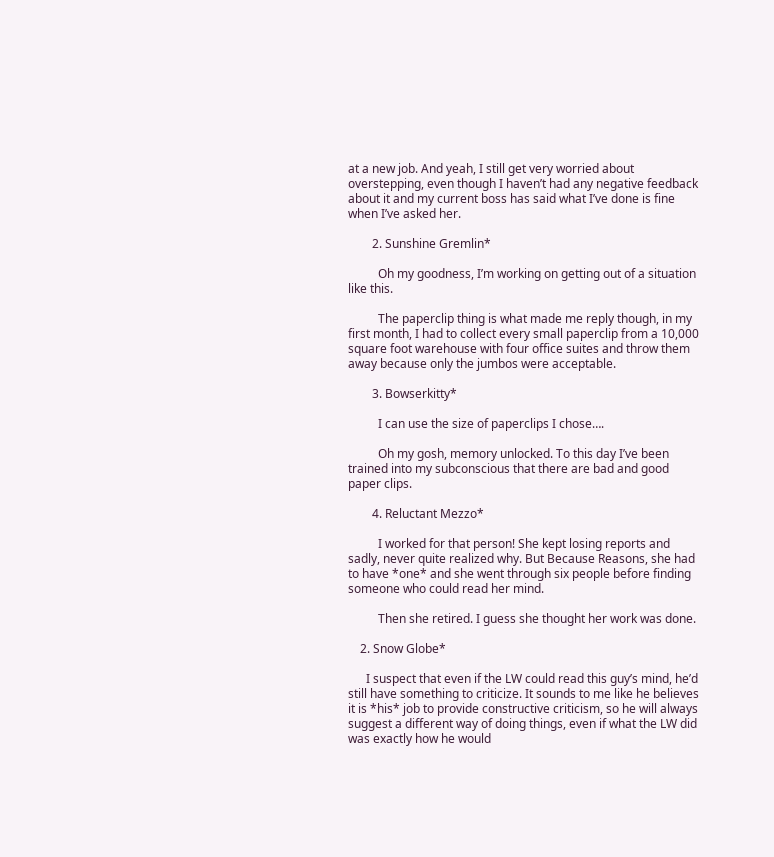at a new job. And yeah, I still get very worried about overstepping, even though I haven’t had any negative feedback about it and my current boss has said what I’ve done is fine when I’ve asked her.

        2. Sunshine Gremlin*

          Oh my goodness, I’m working on getting out of a situation like this.

          The paperclip thing is what made me reply though, in my first month, I had to collect every small paperclip from a 10,000 square foot warehouse with four office suites and throw them away because only the jumbos were acceptable.

        3. Bowserkitty*

          I can use the size of paperclips I chose….

          Oh my gosh, memory unlocked. To this day I’ve been trained into my subconscious that there are bad and good paper clips.

        4. Reluctant Mezzo*

          I worked for that person! She kept losing reports and sadly, never quite realized why. But Because Reasons, she had to have *one* and she went through six people before finding someone who could read her mind.

          Then she retired. I guess she thought her work was done.

    2. Snow Globe*

      I suspect that even if the LW could read this guy’s mind, he’d still have something to criticize. It sounds to me like he believes it is *his* job to provide constructive criticism, so he will always suggest a different way of doing things, even if what the LW did was exactly how he would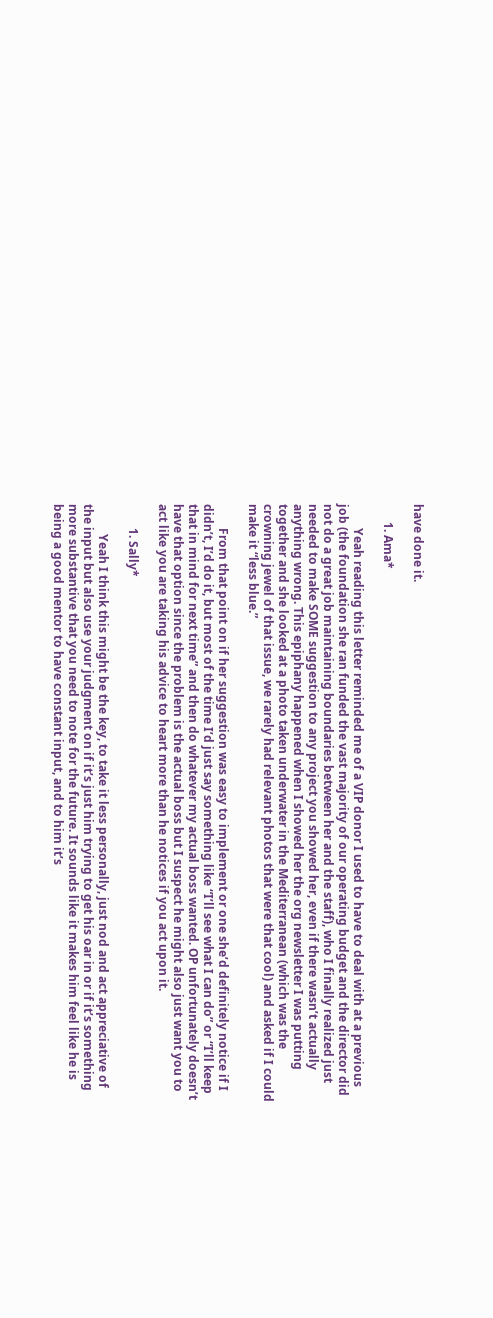have done it.

      1. Ama*

        Yeah reading this letter reminded me of a VIP donor I used to have to deal with at a previous job (the foundation she ran funded the vast majority of our operating budget and the director did not do a great job maintaining boundaries between her and the staff), who I finally realized just needed to make SOME suggestion to any project you showed her, even if there wasn’t actually anything wrong. This epiphany happened when I showed her the org newsletter I was putting together and she looked at a photo taken underwater in the Mediterranean (which was the crowning jewel of that issue, we rarely had relevant photos that were that cool) and asked if I could make it “less blue.”

        From that point on if her suggestion was easy to implement or one she’d definitely notice if I didn’t, I’d do it, but most of the time I’d just say something like “I’ll see what I can do” or “I’ll keep that in mind for next time” and then do whatever my actual boss wanted. OP unfortunately doesn’t have that option since the problem is the actual boss but I suspect he might also just want you to act like you are taking his advice to heart more than he notices if you act upon it.

        1. Sally*

          Yeah I think this might be the key, to take it less personally, just nod and act appreciative of the input but also use your judgment on if it’s just him trying to get his oar in or if it’s something more substantive that you need to note for the future. It sounds like it makes him feel like he is being a good mentor to have constant input, and to him it’s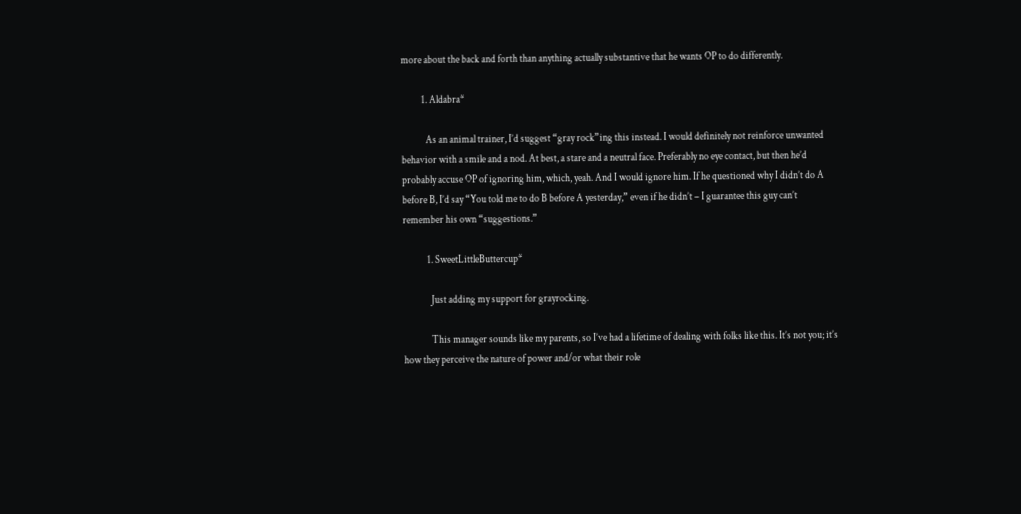more about the back and forth than anything actually substantive that he wants OP to do differently.

          1. Aldabra*

            As an animal trainer, I’d suggest “gray rock”ing this instead. I would definitely not reinforce unwanted behavior with a smile and a nod. At best, a stare and a neutral face. Preferably no eye contact, but then he’d probably accuse OP of ignoring him, which, yeah. And I would ignore him. If he questioned why I didn’t do A before B, I’d say “You told me to do B before A yesterday,” even if he didn’t – I guarantee this guy can’t remember his own “suggestions.”

            1. SweetLittleButtercup*

              Just adding my support for grayrocking.

              This manager sounds like my parents, so I’ve had a lifetime of dealing with folks like this. It’s not you; it’s how they perceive the nature of power and/or what their role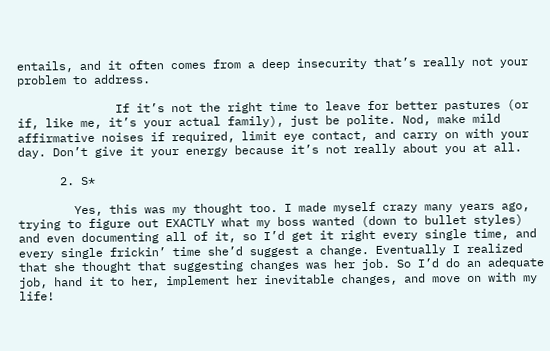entails, and it often comes from a deep insecurity that’s really not your problem to address.

              If it’s not the right time to leave for better pastures (or if, like me, it’s your actual family), just be polite. Nod, make mild affirmative noises if required, limit eye contact, and carry on with your day. Don’t give it your energy because it’s not really about you at all.

      2. S*

        Yes, this was my thought too. I made myself crazy many years ago, trying to figure out EXACTLY what my boss wanted (down to bullet styles) and even documenting all of it, so I’d get it right every single time, and every single frickin’ time she’d suggest a change. Eventually I realized that she thought that suggesting changes was her job. So I’d do an adequate job, hand it to her, implement her inevitable changes, and move on with my life!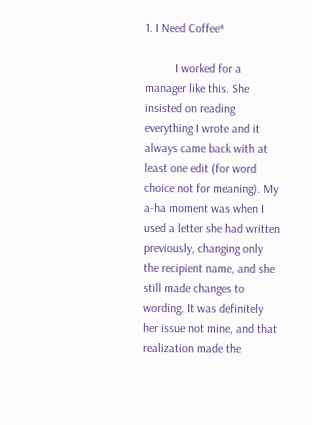1. I Need Coffee*

          I worked for a manager like this. She insisted on reading everything I wrote and it always came back with at least one edit (for word choice not for meaning). My a-ha moment was when I used a letter she had written previously, changing only the recipient name, and she still made changes to wording. It was definitely her issue not mine, and that realization made the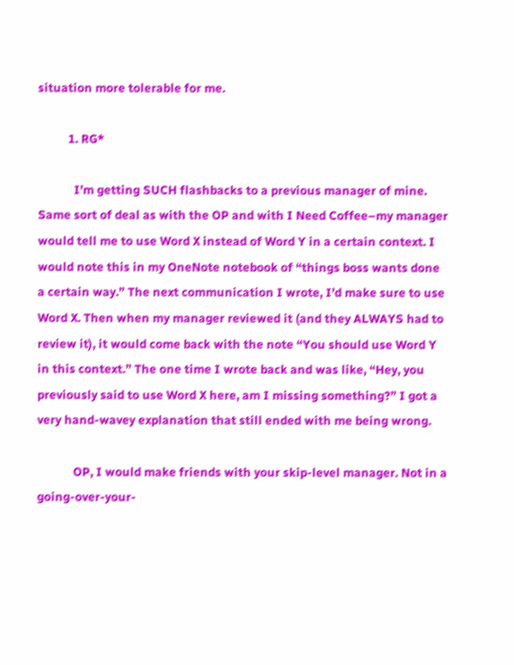situation more tolerable for me.

          1. RG*

            I’m getting SUCH flashbacks to a previous manager of mine. Same sort of deal as with the OP and with I Need Coffee–my manager would tell me to use Word X instead of Word Y in a certain context. I would note this in my OneNote notebook of “things boss wants done a certain way.” The next communication I wrote, I’d make sure to use Word X. Then when my manager reviewed it (and they ALWAYS had to review it), it would come back with the note “You should use Word Y in this context.” The one time I wrote back and was like, “Hey, you previously said to use Word X here, am I missing something?” I got a very hand-wavey explanation that still ended with me being wrong.

            OP, I would make friends with your skip-level manager. Not in a going-over-your-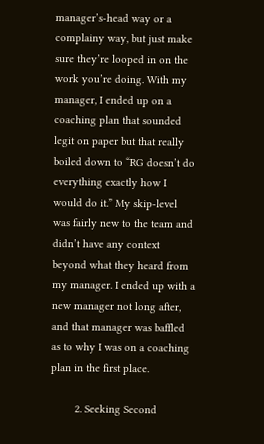manager’s-head way or a complainy way, but just make sure they’re looped in on the work you’re doing. With my manager, I ended up on a coaching plan that sounded legit on paper but that really boiled down to “RG doesn’t do everything exactly how I would do it.” My skip-level was fairly new to the team and didn’t have any context beyond what they heard from my manager. I ended up with a new manager not long after, and that manager was baffled as to why I was on a coaching plan in the first place.

        2. Seeking Second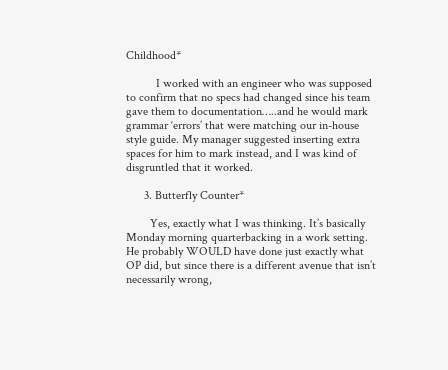Childhood*

          I worked with an engineer who was supposed to confirm that no specs had changed since his team gave them to documentation…..and he would mark grammar ‘errors’ that were matching our in-house style guide. My manager suggested inserting extra spaces for him to mark instead, and I was kind of disgruntled that it worked.

      3. Butterfly Counter*

        Yes, exactly what I was thinking. It’s basically Monday morning quarterbacking in a work setting. He probably WOULD have done just exactly what OP did, but since there is a different avenue that isn’t necessarily wrong,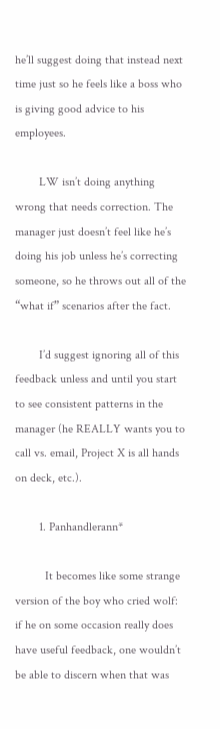he’ll suggest doing that instead next time just so he feels like a boss who is giving good advice to his employees.

        LW isn’t doing anything wrong that needs correction. The manager just doesn’t feel like he’s doing his job unless he’s correcting someone, so he throws out all of the “what if” scenarios after the fact.

        I’d suggest ignoring all of this feedback unless and until you start to see consistent patterns in the manager (he REALLY wants you to call vs. email, Project X is all hands on deck, etc.).

        1. Panhandlerann*

          It becomes like some strange version of the boy who cried wolf: if he on some occasion really does have useful feedback, one wouldn’t be able to discern when that was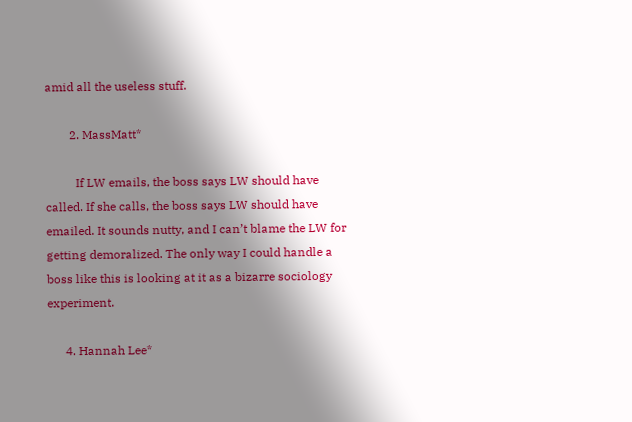amid all the useless stuff.

        2. MassMatt*

          If LW emails, the boss says LW should have called. If she calls, the boss says LW should have emailed. It sounds nutty, and I can’t blame the LW for getting demoralized. The only way I could handle a boss like this is looking at it as a bizarre sociology experiment.

      4. Hannah Lee*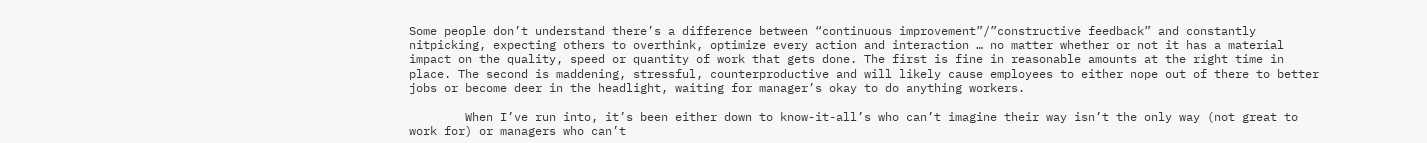Some people don’t understand there’s a difference between “continuous improvement”/”constructive feedback” and constantly nitpicking, expecting others to overthink, optimize every action and interaction … no matter whether or not it has a material impact on the quality, speed or quantity of work that gets done. The first is fine in reasonable amounts at the right time in place. The second is maddening, stressful, counterproductive and will likely cause employees to either nope out of there to better jobs or become deer in the headlight, waiting for manager’s okay to do anything workers.

        When I’ve run into, it’s been either down to know-it-all’s who can’t imagine their way isn’t the only way (not great to work for) or managers who can’t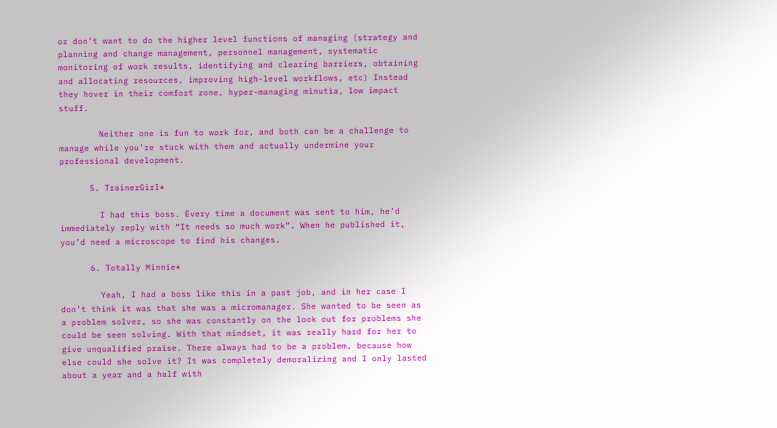or don’t want to do the higher level functions of managing (strategy and planning and change management, personnel management, systematic monitoring of work results, identifying and clearing barriers, obtaining and allocating resources, improving high-level workflows, etc) Instead they hover in their comfort zone, hyper-managing minutia, low impact stuff.

        Neither one is fun to work for, and both can be a challenge to manage while you’re stuck with them and actually undermine your professional development.

      5. TrainerGirl*

        I had this boss. Every time a document was sent to him, he’d immediately reply with “It needs so much work”. When he published it, you’d need a microscope to find his changes.

      6. Totally Minnie*

        Yeah, I had a boss like this in a past job, and in her case I don’t think it was that she was a micromanager. She wanted to be seen as a problem solver, so she was constantly on the look out for problems she could be seen solving. With that mindset, it was really hard for her to give unqualified praise. There always had to be a problem, because how else could she solve it? It was completely demoralizing and I only lasted about a year and a half with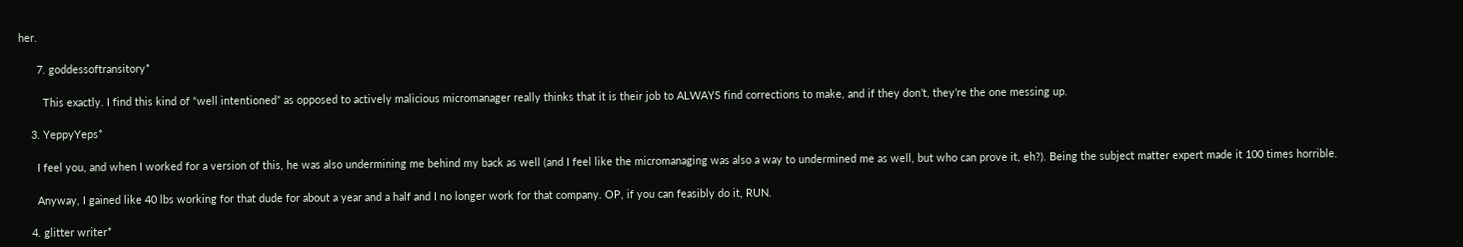her.

      7. goddessoftransitory*

        This exactly. I find this kind of “well intentioned” as opposed to actively malicious micromanager really thinks that it is their job to ALWAYS find corrections to make, and if they don’t, they’re the one messing up.

    3. YeppyYeps*

      I feel you, and when I worked for a version of this, he was also undermining me behind my back as well (and I feel like the micromanaging was also a way to undermined me as well, but who can prove it, eh?). Being the subject matter expert made it 100 times horrible.

      Anyway, I gained like 40 lbs working for that dude for about a year and a half and I no longer work for that company. OP, if you can feasibly do it, RUN.

    4. glitter writer*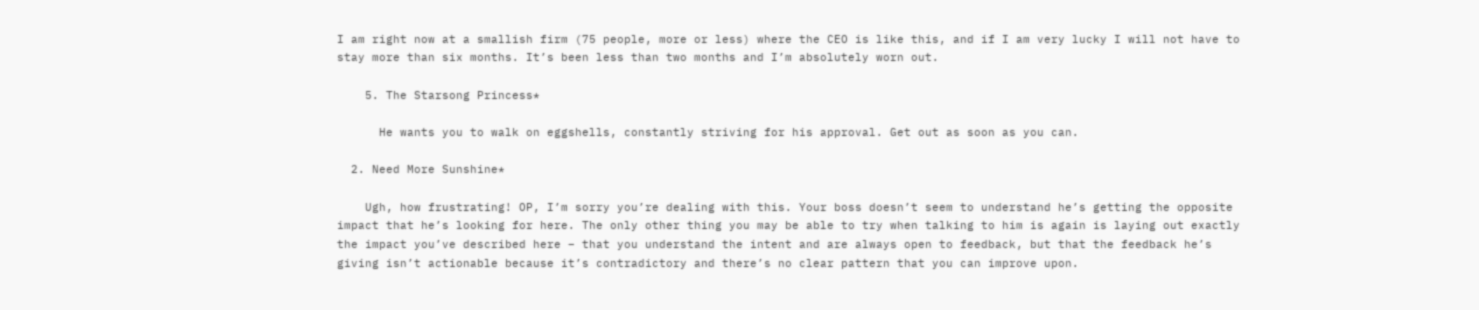I am right now at a smallish firm (75 people, more or less) where the CEO is like this, and if I am very lucky I will not have to stay more than six months. It’s been less than two months and I’m absolutely worn out.

    5. The Starsong Princess*

      He wants you to walk on eggshells, constantly striving for his approval. Get out as soon as you can.

  2. Need More Sunshine*

    Ugh, how frustrating! OP, I’m sorry you’re dealing with this. Your boss doesn’t seem to understand he’s getting the opposite impact that he’s looking for here. The only other thing you may be able to try when talking to him is again is laying out exactly the impact you’ve described here – that you understand the intent and are always open to feedback, but that the feedback he’s giving isn’t actionable because it’s contradictory and there’s no clear pattern that you can improve upon.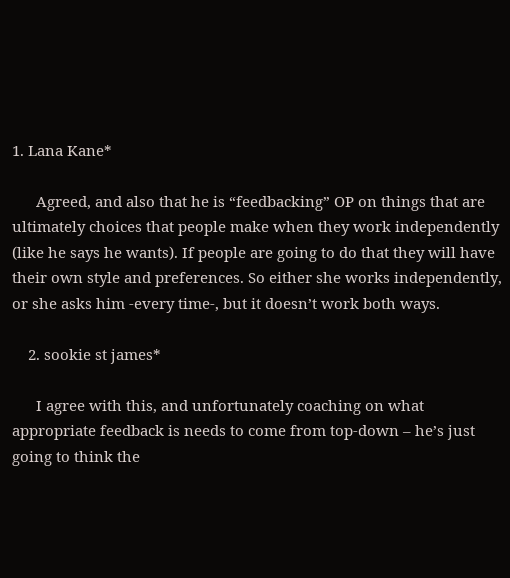1. Lana Kane*

      Agreed, and also that he is “feedbacking” OP on things that are ultimately choices that people make when they work independently (like he says he wants). If people are going to do that they will have their own style and preferences. So either she works independently, or she asks him -every time-, but it doesn’t work both ways.

    2. sookie st james*

      I agree with this, and unfortunately coaching on what appropriate feedback is needs to come from top-down – he’s just going to think the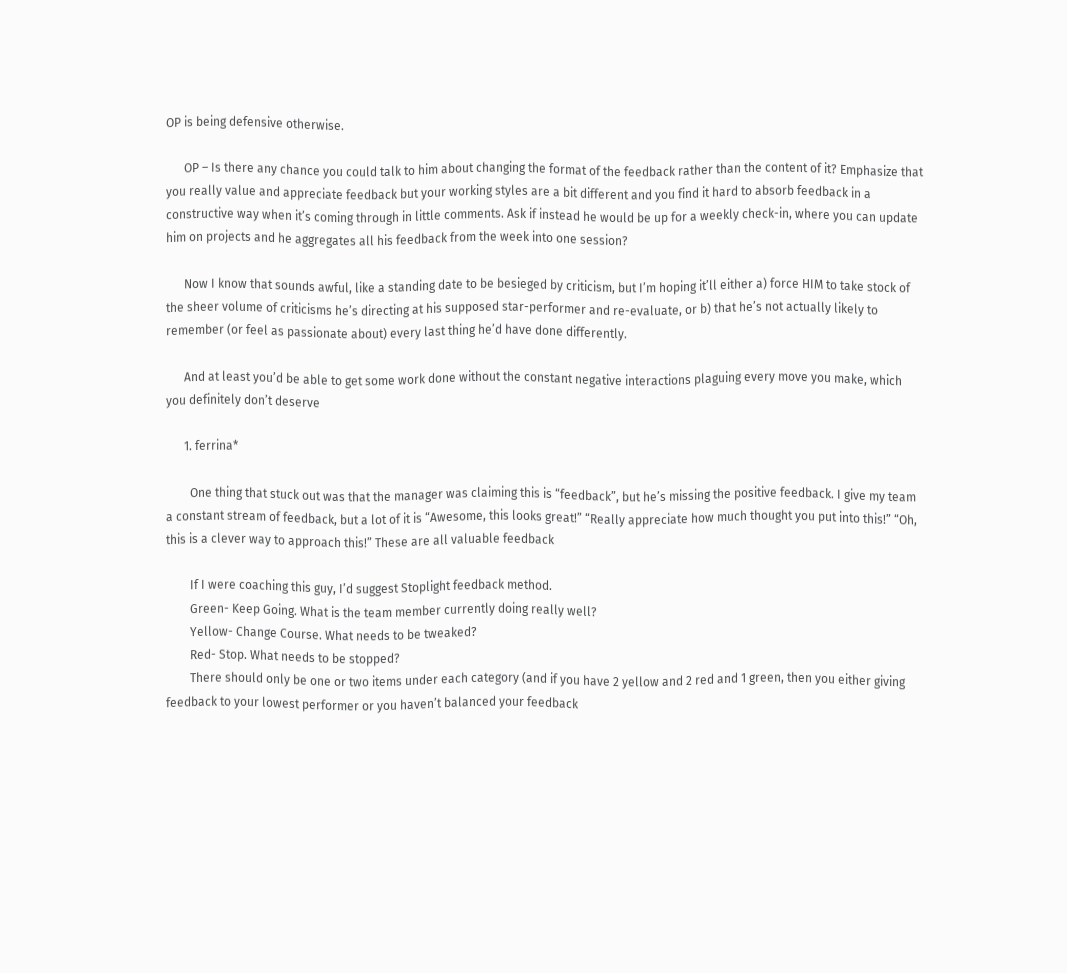OP is being defensive otherwise.

      OP – Is there any chance you could talk to him about changing the format of the feedback rather than the content of it? Emphasize that you really value and appreciate feedback but your working styles are a bit different and you find it hard to absorb feedback in a constructive way when it’s coming through in little comments. Ask if instead he would be up for a weekly check-in, where you can update him on projects and he aggregates all his feedback from the week into one session?

      Now I know that sounds awful, like a standing date to be besieged by criticism, but I’m hoping it’ll either a) force HIM to take stock of the sheer volume of criticisms he’s directing at his supposed star-performer and re-evaluate, or b) that he’s not actually likely to remember (or feel as passionate about) every last thing he’d have done differently.

      And at least you’d be able to get some work done without the constant negative interactions plaguing every move you make, which you definitely don’t deserve

      1. ferrina*

        One thing that stuck out was that the manager was claiming this is “feedback”, but he’s missing the positive feedback. I give my team a constant stream of feedback, but a lot of it is “Awesome, this looks great!” “Really appreciate how much thought you put into this!” “Oh, this is a clever way to approach this!” These are all valuable feedback

        If I were coaching this guy, I’d suggest Stoplight feedback method.
        Green- Keep Going. What is the team member currently doing really well?
        Yellow- Change Course. What needs to be tweaked?
        Red- Stop. What needs to be stopped?
        There should only be one or two items under each category (and if you have 2 yellow and 2 red and 1 green, then you either giving feedback to your lowest performer or you haven’t balanced your feedback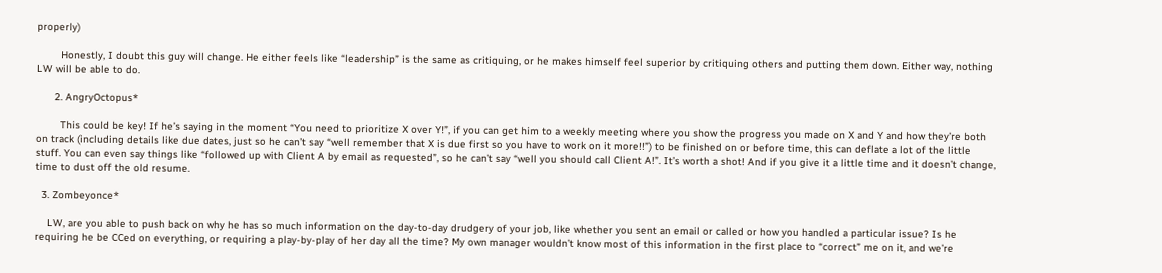properly)

        Honestly, I doubt this guy will change. He either feels like “leadership” is the same as critiquing, or he makes himself feel superior by critiquing others and putting them down. Either way, nothing LW will be able to do.

      2. AngryOctopus*

        This could be key! If he’s saying in the moment “You need to prioritize X over Y!”, if you can get him to a weekly meeting where you show the progress you made on X and Y and how they’re both on track (including details like due dates, just so he can’t say “well remember that X is due first so you have to work on it more!!”) to be finished on or before time, this can deflate a lot of the little stuff. You can even say things like “followed up with Client A by email as requested”, so he can’t say “well you should call Client A!”. It’s worth a shot! And if you give it a little time and it doesn’t change, time to dust off the old resume.

  3. Zombeyonce*

    LW, are you able to push back on why he has so much information on the day-to-day drudgery of your job, like whether you sent an email or called or how you handled a particular issue? Is he requiring he be CCed on everything, or requiring a play-by-play of her day all the time? My own manager wouldn’t know most of this information in the first place to “correct” me on it, and we’re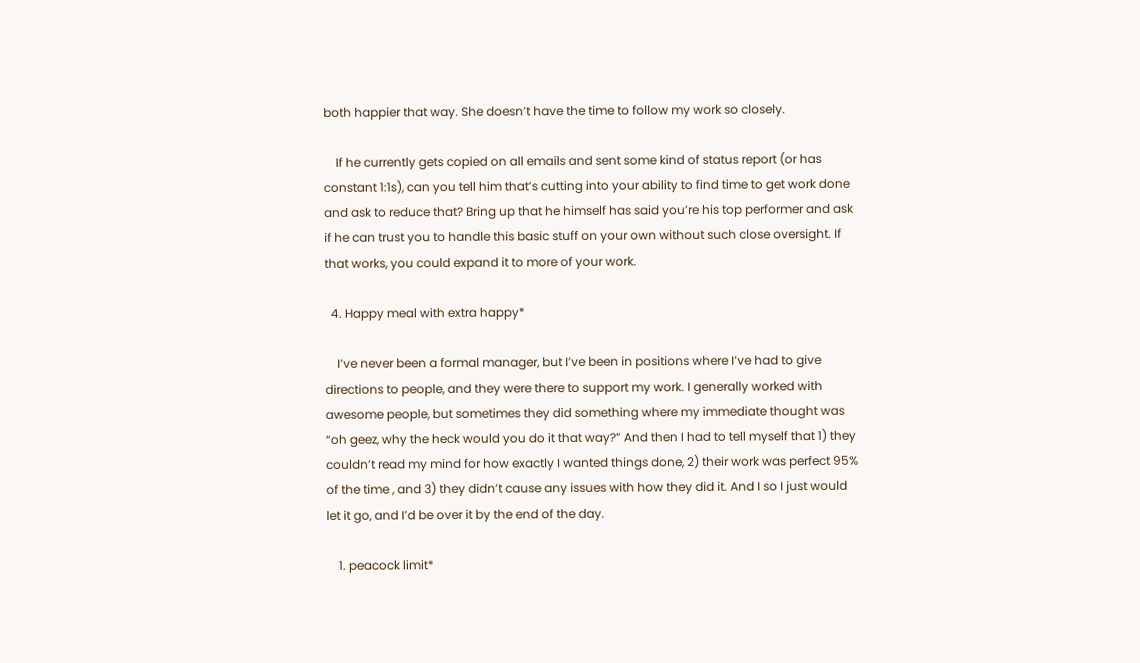both happier that way. She doesn’t have the time to follow my work so closely.

    If he currently gets copied on all emails and sent some kind of status report (or has constant 1:1s), can you tell him that’s cutting into your ability to find time to get work done and ask to reduce that? Bring up that he himself has said you’re his top performer and ask if he can trust you to handle this basic stuff on your own without such close oversight. If that works, you could expand it to more of your work.

  4. Happy meal with extra happy*

    I’ve never been a formal manager, but I’ve been in positions where I’ve had to give directions to people, and they were there to support my work. I generally worked with awesome people, but sometimes they did something where my immediate thought was “oh geez, why the heck would you do it that way?” And then I had to tell myself that 1) they couldn’t read my mind for how exactly I wanted things done, 2) their work was perfect 95% of the time , and 3) they didn’t cause any issues with how they did it. And I so I just would let it go, and I’d be over it by the end of the day.

    1. peacock limit*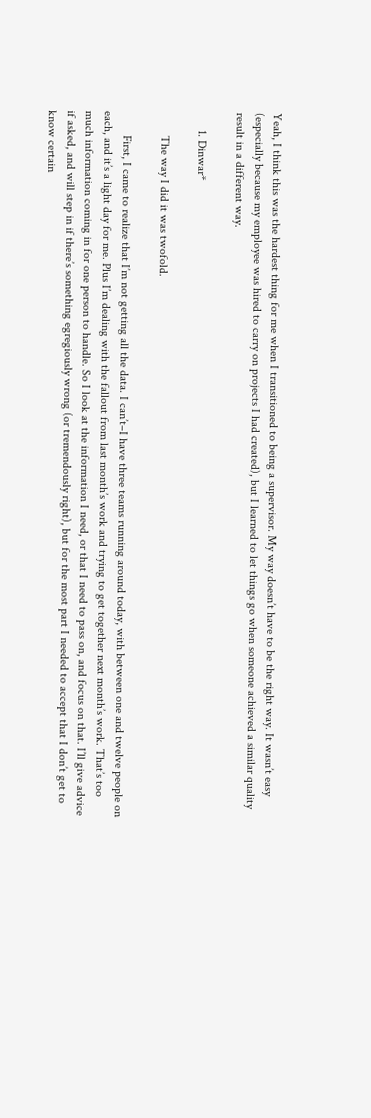Yeah, I think this was the hardest thing for me when I transitioned to being a supervisor. My way doesn’t have to be the right way. It wasn’t easy (especially because my employee was hired to carry on projects I had created), but I learned to let things go when someone achieved a similar quality result in a different way.

      1. Dinwar*

        The way I did it was twofold.

        First, I came to realize that I’m not getting all the data. I can’t–I have three teams running around today, with between one and twelve people on each, and it’s a light day for me. Plus I’m dealing with the fallout from last month’s work and trying to get together next month’s work. That’s too much information coming in for one person to handle. So I look at the information I need, or that I need to pass on, and focus on that. I’ll give advice if asked, and will step in if there’s something egregiously wrong (or tremendously right), but for the most part I needed to accept that I don’t get to know certain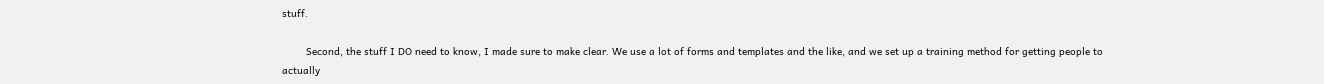stuff.

        Second, the stuff I DO need to know, I made sure to make clear. We use a lot of forms and templates and the like, and we set up a training method for getting people to actually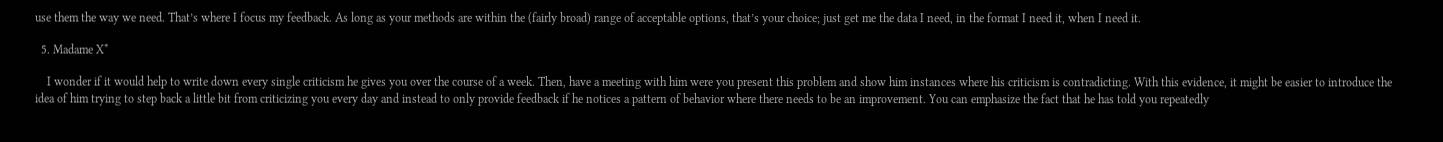use them the way we need. That’s where I focus my feedback. As long as your methods are within the (fairly broad) range of acceptable options, that’s your choice; just get me the data I need, in the format I need it, when I need it.

  5. Madame X*

    I wonder if it would help to write down every single criticism he gives you over the course of a week. Then, have a meeting with him were you present this problem and show him instances where his criticism is contradicting. With this evidence, it might be easier to introduce the idea of him trying to step back a little bit from criticizing you every day and instead to only provide feedback if he notices a pattern of behavior where there needs to be an improvement. You can emphasize the fact that he has told you repeatedly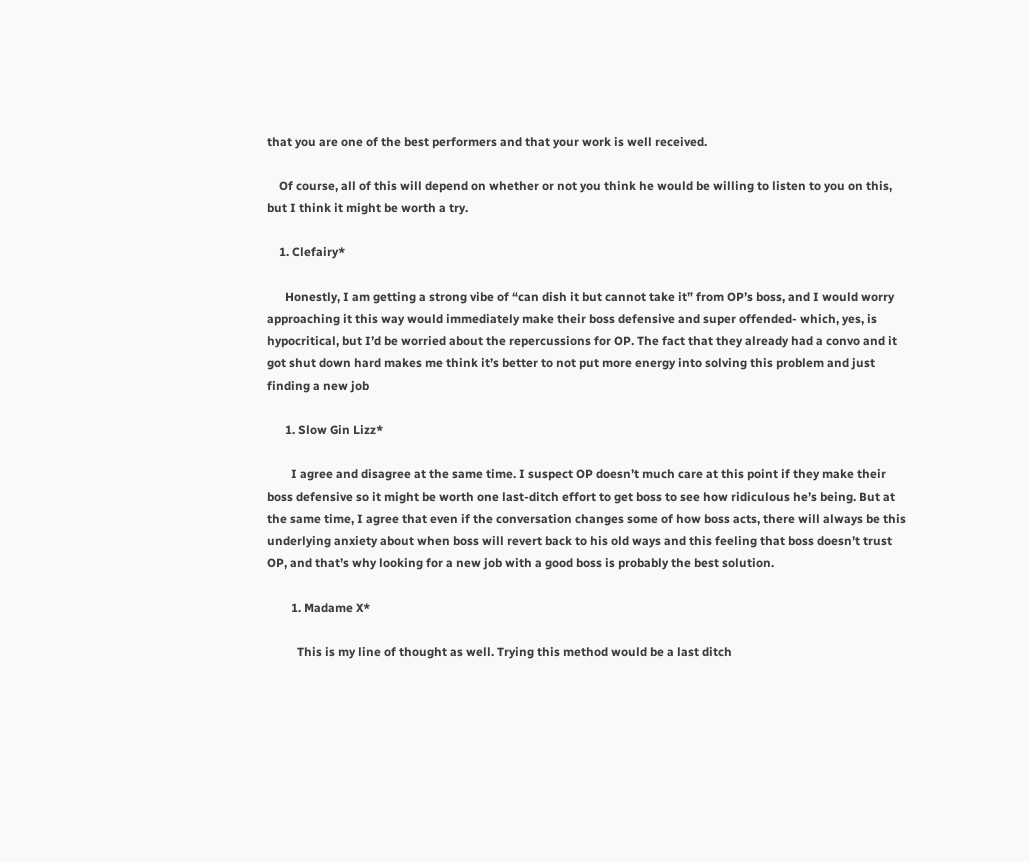that you are one of the best performers and that your work is well received.

    Of course, all of this will depend on whether or not you think he would be willing to listen to you on this, but I think it might be worth a try.

    1. Clefairy*

      Honestly, I am getting a strong vibe of “can dish it but cannot take it” from OP’s boss, and I would worry approaching it this way would immediately make their boss defensive and super offended- which, yes, is hypocritical, but I’d be worried about the repercussions for OP. The fact that they already had a convo and it got shut down hard makes me think it’s better to not put more energy into solving this problem and just finding a new job

      1. Slow Gin Lizz*

        I agree and disagree at the same time. I suspect OP doesn’t much care at this point if they make their boss defensive so it might be worth one last-ditch effort to get boss to see how ridiculous he’s being. But at the same time, I agree that even if the conversation changes some of how boss acts, there will always be this underlying anxiety about when boss will revert back to his old ways and this feeling that boss doesn’t trust OP, and that’s why looking for a new job with a good boss is probably the best solution.

        1. Madame X*

          This is my line of thought as well. Trying this method would be a last ditch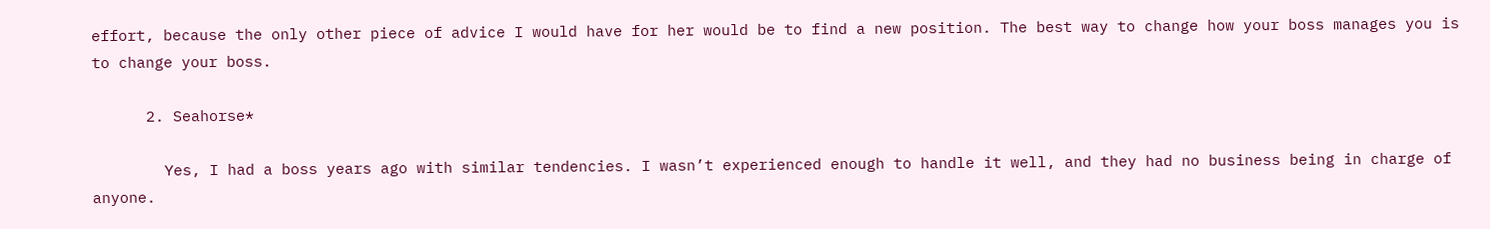effort, because the only other piece of advice I would have for her would be to find a new position. The best way to change how your boss manages you is to change your boss.

      2. Seahorse*

        Yes, I had a boss years ago with similar tendencies. I wasn’t experienced enough to handle it well, and they had no business being in charge of anyone.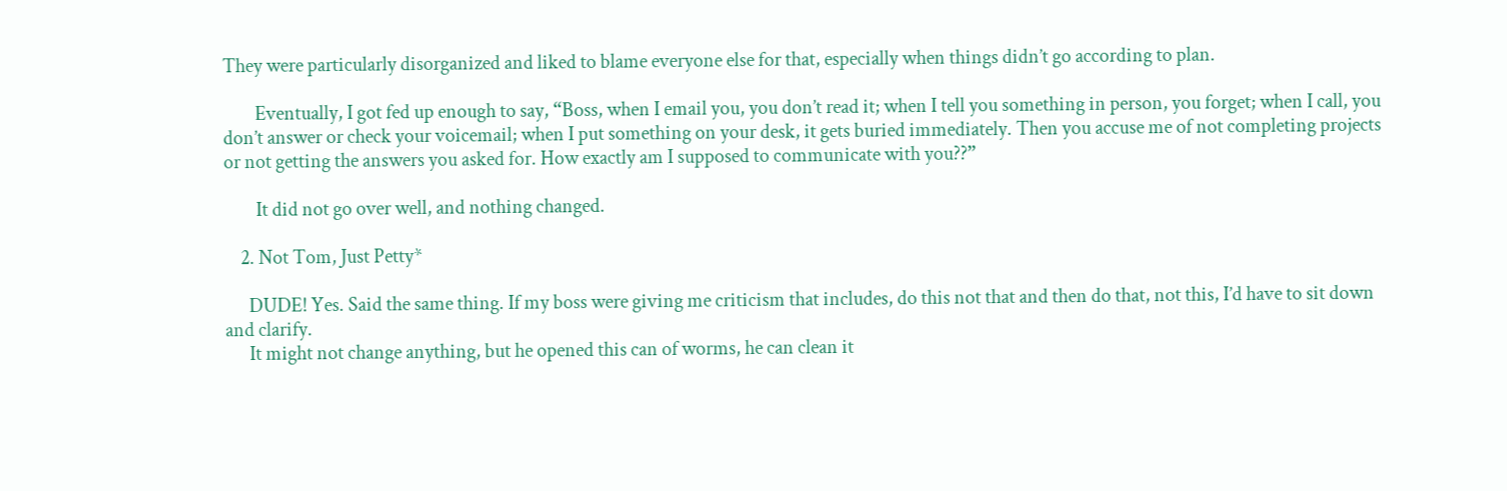They were particularly disorganized and liked to blame everyone else for that, especially when things didn’t go according to plan.

        Eventually, I got fed up enough to say, “Boss, when I email you, you don’t read it; when I tell you something in person, you forget; when I call, you don’t answer or check your voicemail; when I put something on your desk, it gets buried immediately. Then you accuse me of not completing projects or not getting the answers you asked for. How exactly am I supposed to communicate with you??”

        It did not go over well, and nothing changed.

    2. Not Tom, Just Petty*

      DUDE! Yes. Said the same thing. If my boss were giving me criticism that includes, do this not that and then do that, not this, I’d have to sit down and clarify.
      It might not change anything, but he opened this can of worms, he can clean it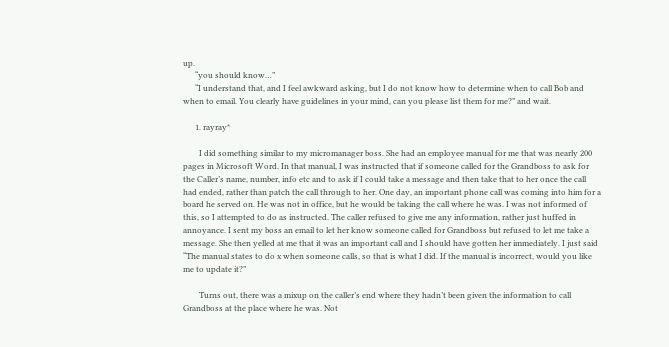up.
      “you should know…”
      “I understand that, and I feel awkward asking, but I do not know how to determine when to call Bob and when to email. You clearly have guidelines in your mind, can you please list them for me?” and wait.

      1. rayray*

        I did something similar to my micromanager boss. She had an employee manual for me that was nearly 200 pages in Microsoft Word. In that manual, I was instructed that if someone called for the Grandboss to ask for the Caller’s name, number, info etc and to ask if I could take a message and then take that to her once the call had ended, rather than patch the call through to her. One day, an important phone call was coming into him for a board he served on. He was not in office, but he would be taking the call where he was. I was not informed of this, so I attempted to do as instructed. The caller refused to give me any information, rather just huffed in annoyance. I sent my boss an email to let her know someone called for Grandboss but refused to let me take a message. She then yelled at me that it was an important call and I should have gotten her immediately. I just said “The manual states to do x when someone calls, so that is what I did. If the manual is incorrect, would you like me to update it?”

        Turns out, there was a mixup on the caller’s end where they hadn’t been given the information to call Grandboss at the place where he was. Not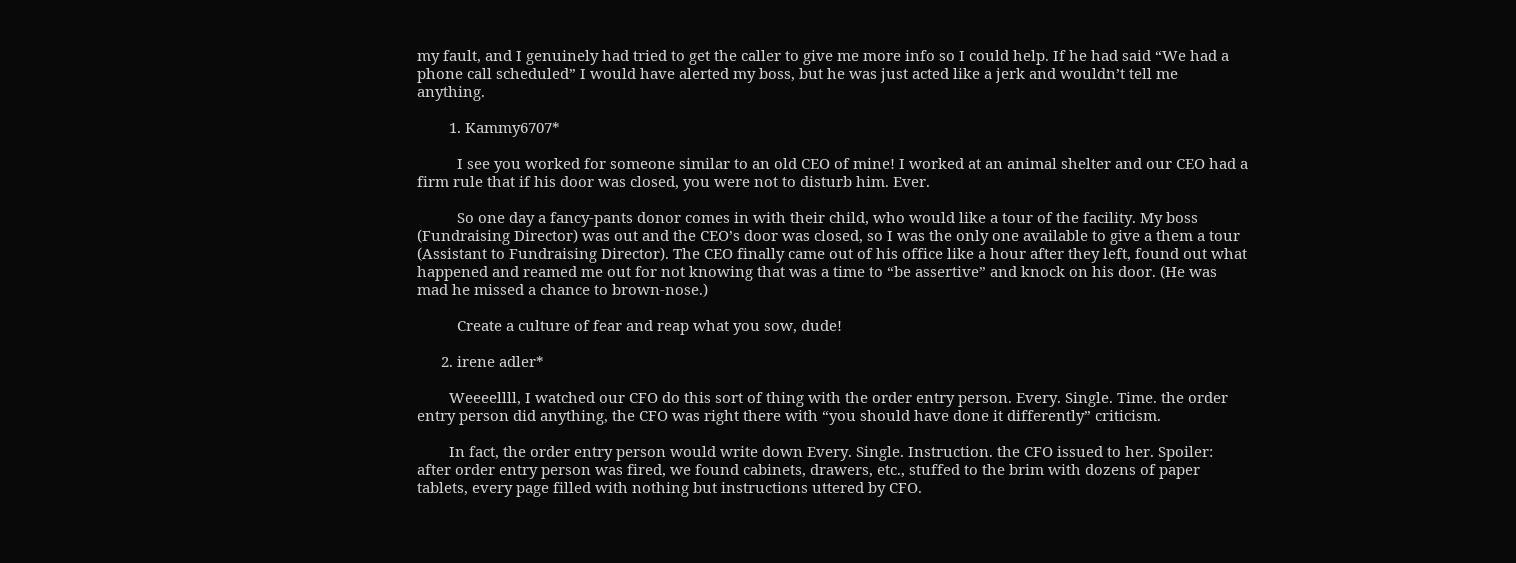my fault, and I genuinely had tried to get the caller to give me more info so I could help. If he had said “We had a phone call scheduled” I would have alerted my boss, but he was just acted like a jerk and wouldn’t tell me anything.

        1. Kammy6707*

          I see you worked for someone similar to an old CEO of mine! I worked at an animal shelter and our CEO had a firm rule that if his door was closed, you were not to disturb him. Ever.

          So one day a fancy-pants donor comes in with their child, who would like a tour of the facility. My boss (Fundraising Director) was out and the CEO’s door was closed, so I was the only one available to give a them a tour (Assistant to Fundraising Director). The CEO finally came out of his office like a hour after they left, found out what happened and reamed me out for not knowing that was a time to “be assertive” and knock on his door. (He was mad he missed a chance to brown-nose.)

          Create a culture of fear and reap what you sow, dude!

      2. irene adler*

        Weeeellll, I watched our CFO do this sort of thing with the order entry person. Every. Single. Time. the order entry person did anything, the CFO was right there with “you should have done it differently” criticism.

        In fact, the order entry person would write down Every. Single. Instruction. the CFO issued to her. Spoiler: after order entry person was fired, we found cabinets, drawers, etc., stuffed to the brim with dozens of paper tablets, every page filled with nothing but instructions uttered by CFO.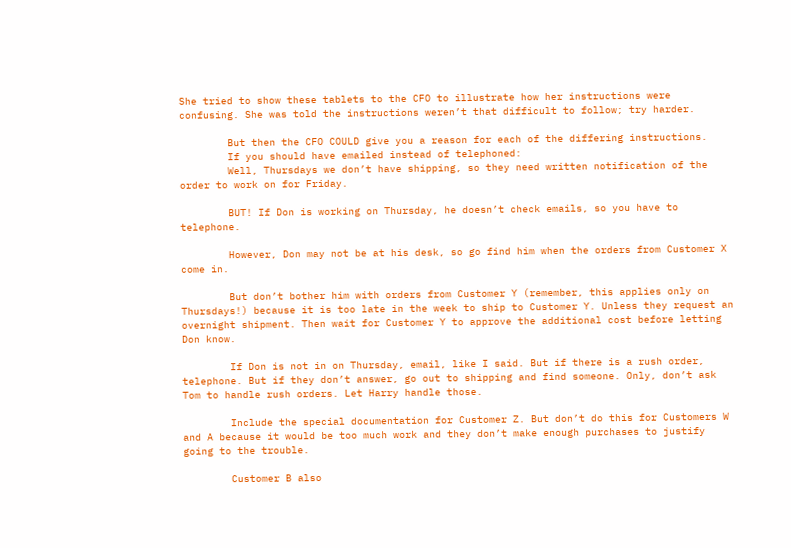She tried to show these tablets to the CFO to illustrate how her instructions were confusing. She was told the instructions weren’t that difficult to follow; try harder.

        But then the CFO COULD give you a reason for each of the differing instructions.
        If you should have emailed instead of telephoned:
        Well, Thursdays we don’t have shipping, so they need written notification of the order to work on for Friday.

        BUT! If Don is working on Thursday, he doesn’t check emails, so you have to telephone.

        However, Don may not be at his desk, so go find him when the orders from Customer X come in.

        But don’t bother him with orders from Customer Y (remember, this applies only on Thursdays!) because it is too late in the week to ship to Customer Y. Unless they request an overnight shipment. Then wait for Customer Y to approve the additional cost before letting Don know.

        If Don is not in on Thursday, email, like I said. But if there is a rush order, telephone. But if they don’t answer, go out to shipping and find someone. Only, don’t ask Tom to handle rush orders. Let Harry handle those.

        Include the special documentation for Customer Z. But don’t do this for Customers W and A because it would be too much work and they don’t make enough purchases to justify going to the trouble.

        Customer B also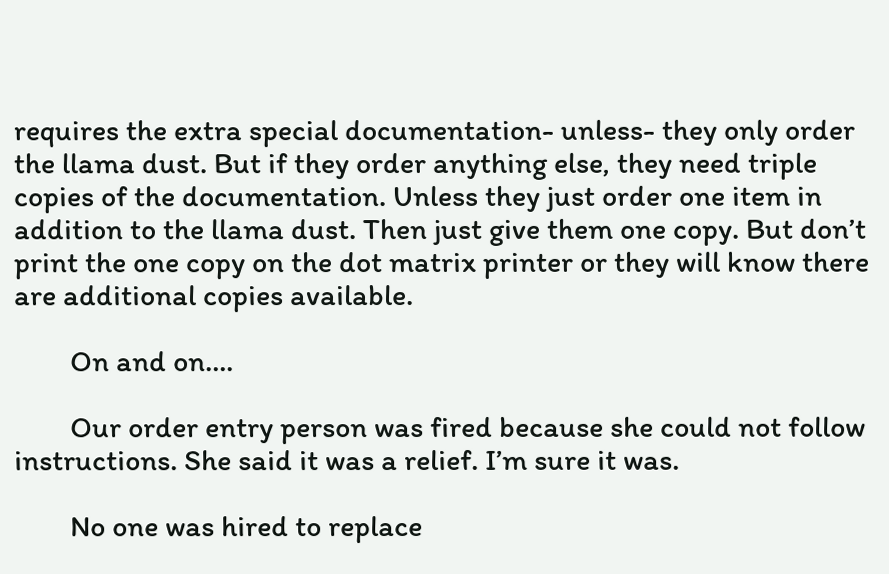requires the extra special documentation- unless- they only order the llama dust. But if they order anything else, they need triple copies of the documentation. Unless they just order one item in addition to the llama dust. Then just give them one copy. But don’t print the one copy on the dot matrix printer or they will know there are additional copies available.

        On and on….

        Our order entry person was fired because she could not follow instructions. She said it was a relief. I’m sure it was.

        No one was hired to replace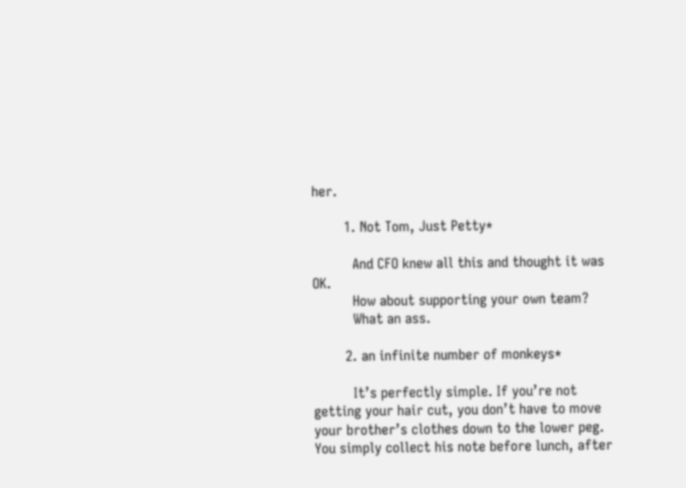her.

        1. Not Tom, Just Petty*

          And CFO knew all this and thought it was OK.
          How about supporting your own team?
          What an ass.

        2. an infinite number of monkeys*

          It’s perfectly simple. If you’re not getting your hair cut, you don’t have to move your brother’s clothes down to the lower peg. You simply collect his note before lunch, after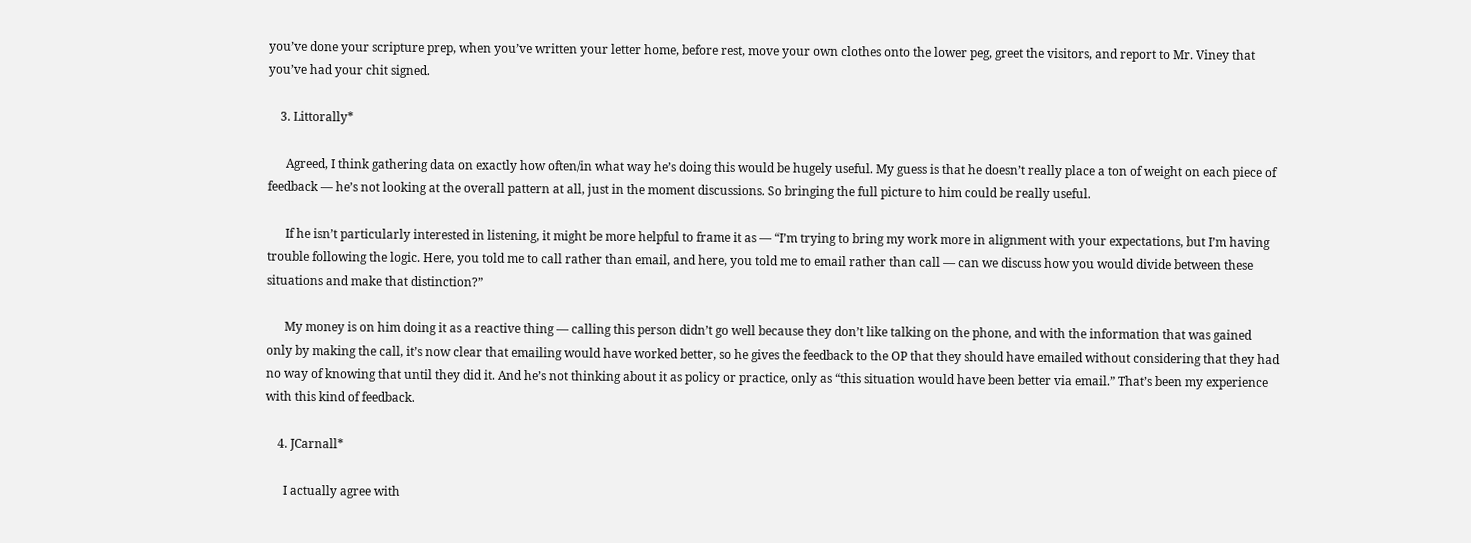you’ve done your scripture prep, when you’ve written your letter home, before rest, move your own clothes onto the lower peg, greet the visitors, and report to Mr. Viney that you’ve had your chit signed.

    3. Littorally*

      Agreed, I think gathering data on exactly how often/in what way he’s doing this would be hugely useful. My guess is that he doesn’t really place a ton of weight on each piece of feedback — he’s not looking at the overall pattern at all, just in the moment discussions. So bringing the full picture to him could be really useful.

      If he isn’t particularly interested in listening, it might be more helpful to frame it as — “I’m trying to bring my work more in alignment with your expectations, but I’m having trouble following the logic. Here, you told me to call rather than email, and here, you told me to email rather than call — can we discuss how you would divide between these situations and make that distinction?”

      My money is on him doing it as a reactive thing — calling this person didn’t go well because they don’t like talking on the phone, and with the information that was gained only by making the call, it’s now clear that emailing would have worked better, so he gives the feedback to the OP that they should have emailed without considering that they had no way of knowing that until they did it. And he’s not thinking about it as policy or practice, only as “this situation would have been better via email.” That’s been my experience with this kind of feedback.

    4. JCarnall*

      I actually agree with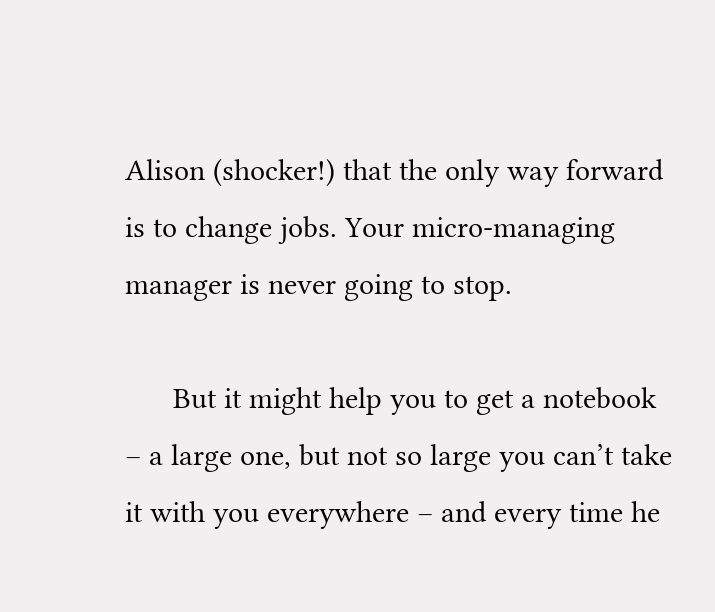Alison (shocker!) that the only way forward is to change jobs. Your micro-managing manager is never going to stop.

      But it might help you to get a notebook – a large one, but not so large you can’t take it with you everywhere – and every time he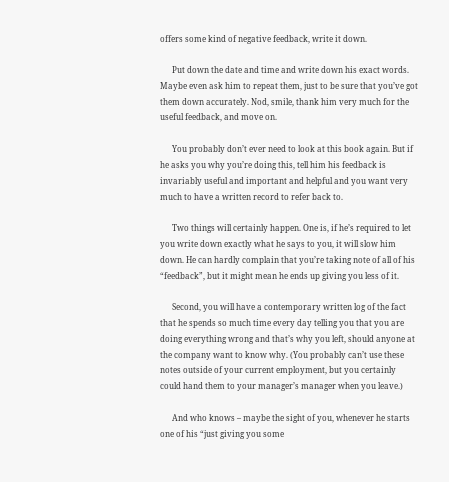offers some kind of negative feedback, write it down.

      Put down the date and time and write down his exact words. Maybe even ask him to repeat them, just to be sure that you’ve got them down accurately. Nod, smile, thank him very much for the useful feedback, and move on.

      You probably don’t ever need to look at this book again. But if he asks you why you’re doing this, tell him his feedback is invariably useful and important and helpful and you want very much to have a written record to refer back to.

      Two things will certainly happen. One is, if he’s required to let you write down exactly what he says to you, it will slow him down. He can hardly complain that you’re taking note of all of his “feedback”, but it might mean he ends up giving you less of it.

      Second, you will have a contemporary written log of the fact that he spends so much time every day telling you that you are doing everything wrong and that’s why you left, should anyone at the company want to know why. (You probably can’t use these notes outside of your current employment, but you certainly could hand them to your manager’s manager when you leave.)

      And who knows – maybe the sight of you, whenever he starts one of his “just giving you some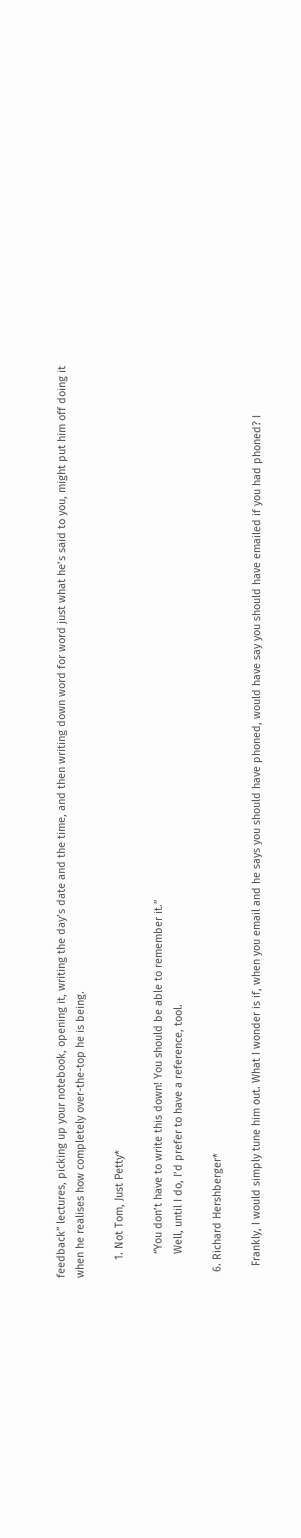feedback” lectures, picking up your notebook, opening it, writing the day’s date and the time, and then writing down word for word just what he’s said to you, might put him off doing it when he realises how completely over-the-top he is being.

      1. Not Tom, Just Petty*

        “You don’t have to write this down! You should be able to remember it.”
        Well, until I do, I’d prefer to have a reference, tool.

  6. Richard Hershberger*

    Frankly, I would simply tune him out. What I wonder is if, when you email and he says you should have phoned, would have say you should have emailed if you had phoned? I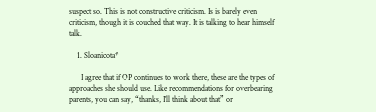suspect so. This is not constructive criticism. Is is barely even criticism, though it is couched that way. It is talking to hear himself talk.

    1. Sloanicota*

      I agree that if OP continues to work there, these are the types of approaches she should use. Like recommendations for overbearing parents, you can say, “thanks, I’ll think about that” or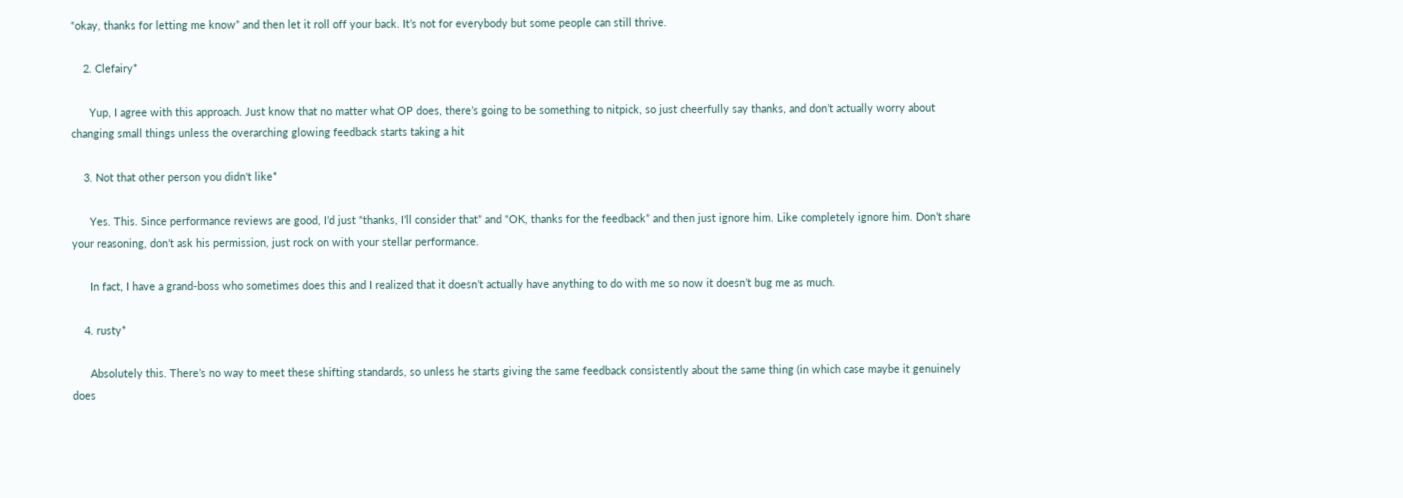“okay, thanks for letting me know” and then let it roll off your back. It’s not for everybody but some people can still thrive.

    2. Clefairy*

      Yup, I agree with this approach. Just know that no matter what OP does, there’s going to be something to nitpick, so just cheerfully say thanks, and don’t actually worry about changing small things unless the overarching glowing feedback starts taking a hit

    3. Not that other person you didn't like*

      Yes. This. Since performance reviews are good, I’d just “thanks, I’ll consider that” and “OK, thanks for the feedback” and then just ignore him. Like completely ignore him. Don’t share your reasoning, don’t ask his permission, just rock on with your stellar performance.

      In fact, I have a grand-boss who sometimes does this and I realized that it doesn’t actually have anything to do with me so now it doesn’t bug me as much.

    4. rusty*

      Absolutely this. There’s no way to meet these shifting standards, so unless he starts giving the same feedback consistently about the same thing (in which case maybe it genuinely does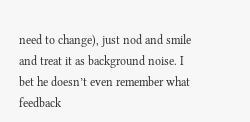need to change), just nod and smile and treat it as background noise. I bet he doesn’t even remember what feedback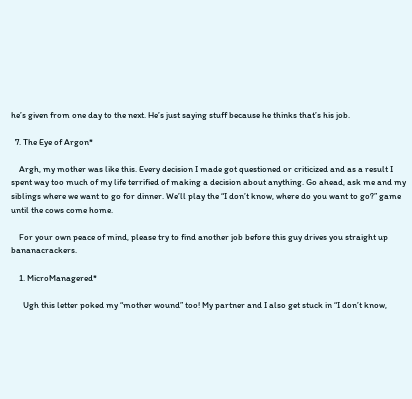he’s given from one day to the next. He’s just saying stuff because he thinks that’s his job.

  7. The Eye of Argon*

    Argh, my mother was like this. Every decision I made got questioned or criticized and as a result I spent way too much of my life terrified of making a decision about anything. Go ahead, ask me and my siblings where we want to go for dinner. We’ll play the “I don’t know, where do you want to go?” game until the cows come home.

    For your own peace of mind, please try to find another job before this guy drives you straight up bananacrackers.

    1. MicroManagered*

      Ugh this letter poked my “mother wound” too! My partner and I also get stuck in “I don’t know,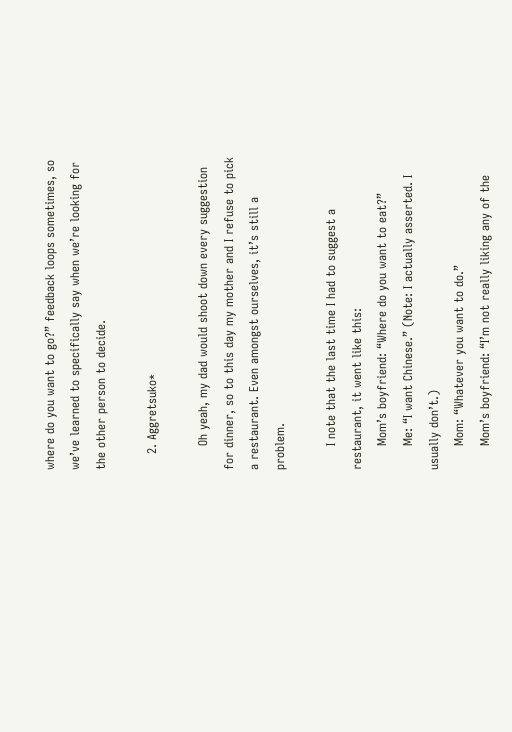where do you want to go?” feedback loops sometimes, so we’ve learned to specifically say when we’re looking for the other person to decide.

    2. Aggretsuko*

      Oh yeah, my dad would shoot down every suggestion for dinner, so to this day my mother and I refuse to pick a restaurant. Even amongst ourselves, it’s still a problem.

      I note that the last time I had to suggest a restaurant, it went like this:
      Mom’s boyfriend: “Where do you want to eat?”
      Me: “I want Chinese.” (Note: I actually asserted. I usually don’t.)
      Mom: “Whatever you want to do.”
      Mom’s boyfriend: “I’m not really liking any of the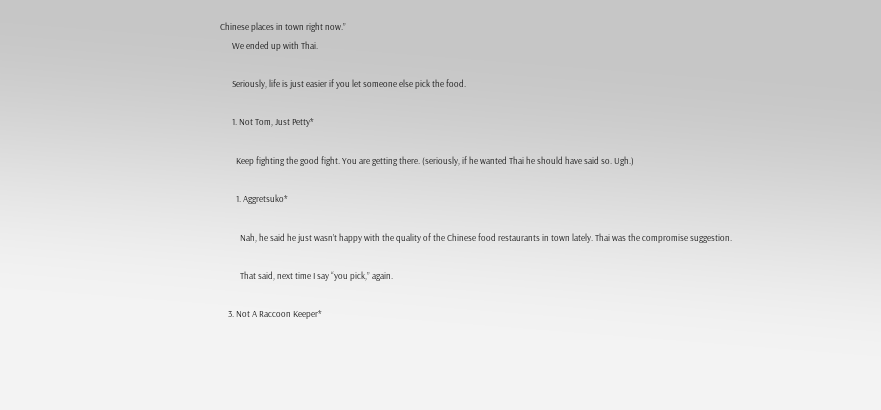Chinese places in town right now.”
      We ended up with Thai.

      Seriously, life is just easier if you let someone else pick the food.

      1. Not Tom, Just Petty*

        Keep fighting the good fight. You are getting there. (seriously, if he wanted Thai he should have said so. Ugh.)

        1. Aggretsuko*

          Nah, he said he just wasn’t happy with the quality of the Chinese food restaurants in town lately. Thai was the compromise suggestion.

          That said, next time I say “you pick,” again.

    3. Not A Raccoon Keeper*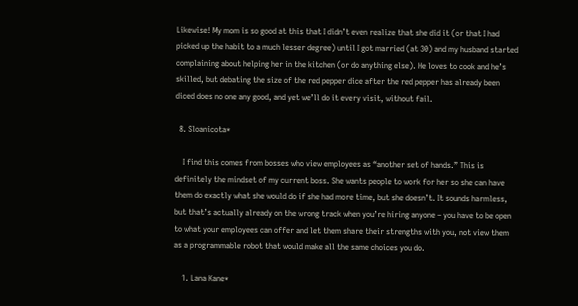Likewise! My mom is so good at this that I didn’t even realize that she did it (or that I had picked up the habit to a much lesser degree) until I got married (at 30) and my husband started complaining about helping her in the kitchen (or do anything else). He loves to cook and he’s skilled, but debating the size of the red pepper dice after the red pepper has already been diced does no one any good, and yet we’ll do it every visit, without fail.

  8. Sloanicota*

    I find this comes from bosses who view employees as “another set of hands.” This is definitely the mindset of my current boss. She wants people to work for her so she can have them do exactly what she would do if she had more time, but she doesn’t. It sounds harmless, but that’s actually already on the wrong track when you’re hiring anyone – you have to be open to what your employees can offer and let them share their strengths with you, not view them as a programmable robot that would make all the same choices you do.

    1. Lana Kane*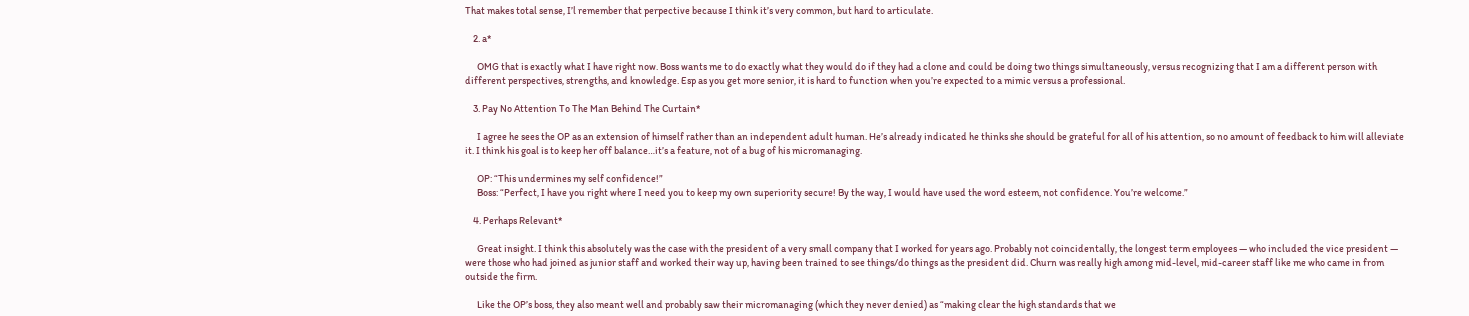That makes total sense, I’l remember that perpective because I think it’s very common, but hard to articulate.

    2. a*

      OMG that is exactly what I have right now. Boss wants me to do exactly what they would do if they had a clone and could be doing two things simultaneously, versus recognizing that I am a different person with different perspectives, strengths, and knowledge. Esp as you get more senior, it is hard to function when you’re expected to a mimic versus a professional.

    3. Pay No Attention To The Man Behind The Curtain*

      I agree he sees the OP as an extension of himself rather than an independent adult human. He’s already indicated he thinks she should be grateful for all of his attention, so no amount of feedback to him will alleviate it. I think his goal is to keep her off balance…it’s a feature, not of a bug of his micromanaging.

      OP: “This undermines my self confidence!”
      Boss: “Perfect, I have you right where I need you to keep my own superiority secure! By the way, I would have used the word esteem, not confidence. You’re welcome.”

    4. Perhaps Relevant*

      Great insight. I think this absolutely was the case with the president of a very small company that I worked for years ago. Probably not coincidentally, the longest term employees — who included the vice president — were those who had joined as junior staff and worked their way up, having been trained to see things/do things as the president did. Churn was really high among mid-level, mid-career staff like me who came in from outside the firm.

      Like the OP’s boss, they also meant well and probably saw their micromanaging (which they never denied) as “making clear the high standards that we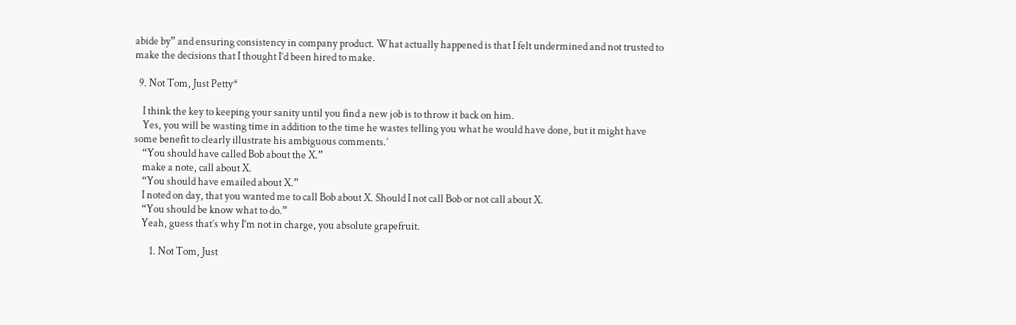abide by” and ensuring consistency in company product. What actually happened is that I felt undermined and not trusted to make the decisions that I thought I’d been hired to make.

  9. Not Tom, Just Petty*

    I think the key to keeping your sanity until you find a new job is to throw it back on him.
    Yes, you will be wasting time in addition to the time he wastes telling you what he would have done, but it might have some benefit to clearly illustrate his ambiguous comments.’
    “You should have called Bob about the X.”
    make a note, call about X.
    “You should have emailed about X.”
    I noted on day, that you wanted me to call Bob about X. Should I not call Bob or not call about X.
    “You should be know what to do.”
    Yeah, guess that’s why I’m not in charge, you absolute grapefruit.

        1. Not Tom, Just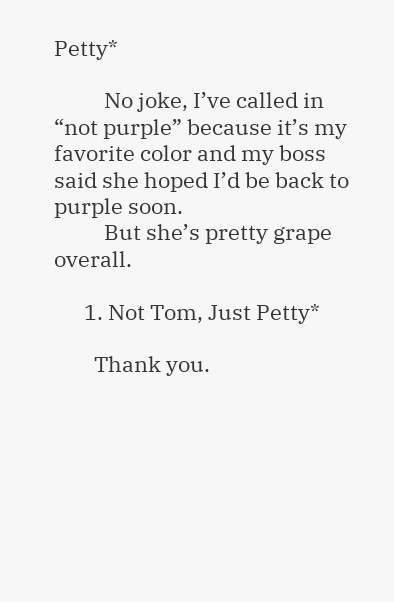Petty*

          No joke, I’ve called in “not purple” because it’s my favorite color and my boss said she hoped I’d be back to purple soon.
          But she’s pretty grape overall.

      1. Not Tom, Just Petty*

        Thank you.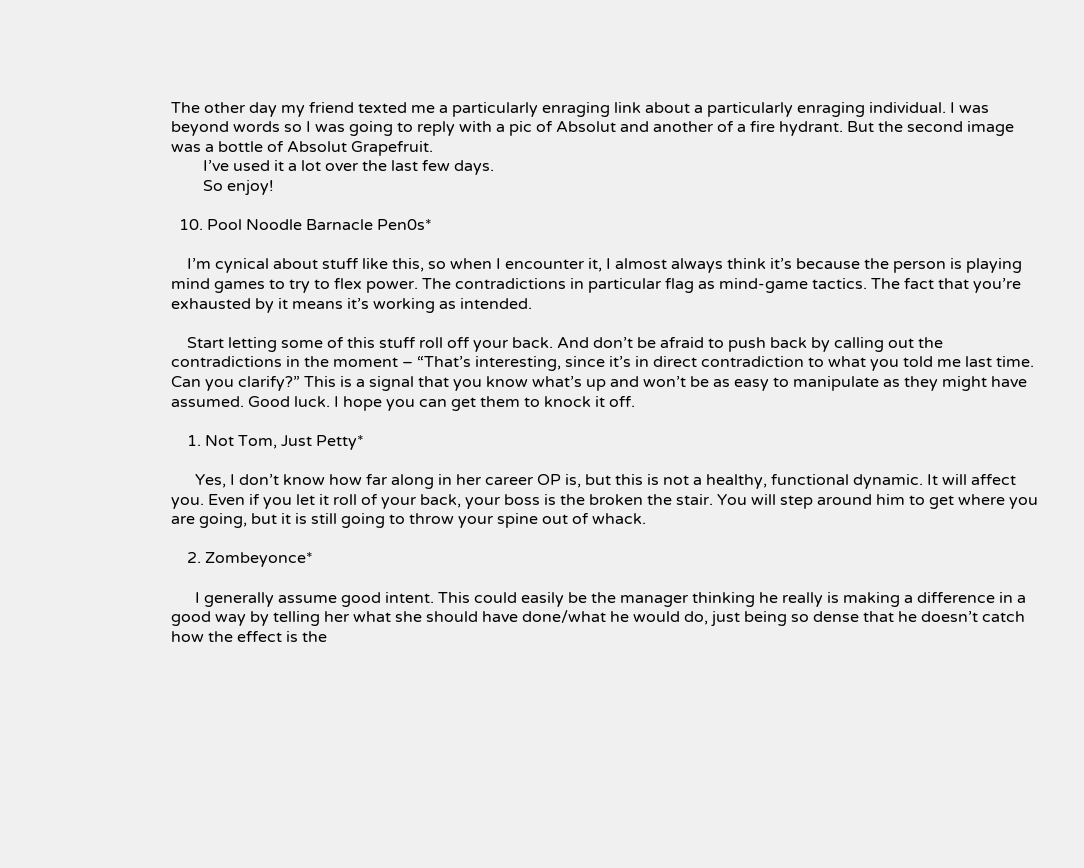The other day my friend texted me a particularly enraging link about a particularly enraging individual. I was beyond words so I was going to reply with a pic of Absolut and another of a fire hydrant. But the second image was a bottle of Absolut Grapefruit.
        I’ve used it a lot over the last few days.
        So enjoy!

  10. Pool Noodle Barnacle Pen0s*

    I’m cynical about stuff like this, so when I encounter it, I almost always think it’s because the person is playing mind games to try to flex power. The contradictions in particular flag as mind-game tactics. The fact that you’re exhausted by it means it’s working as intended.

    Start letting some of this stuff roll off your back. And don’t be afraid to push back by calling out the contradictions in the moment – “That’s interesting, since it’s in direct contradiction to what you told me last time. Can you clarify?” This is a signal that you know what’s up and won’t be as easy to manipulate as they might have assumed. Good luck. I hope you can get them to knock it off.

    1. Not Tom, Just Petty*

      Yes, I don’t know how far along in her career OP is, but this is not a healthy, functional dynamic. It will affect you. Even if you let it roll of your back, your boss is the broken the stair. You will step around him to get where you are going, but it is still going to throw your spine out of whack.

    2. Zombeyonce*

      I generally assume good intent. This could easily be the manager thinking he really is making a difference in a good way by telling her what she should have done/what he would do, just being so dense that he doesn’t catch how the effect is the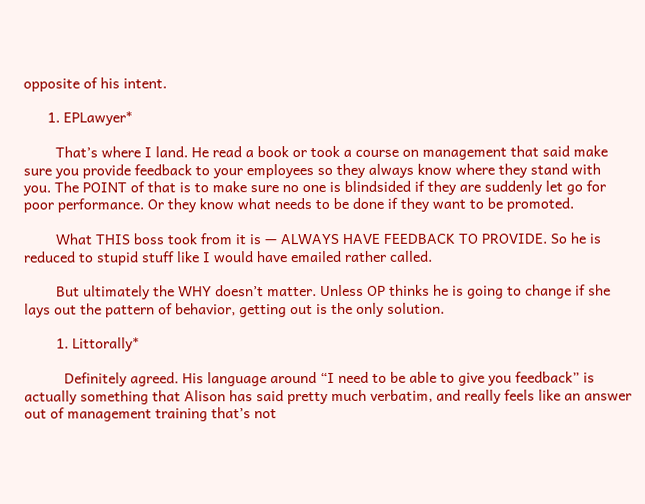opposite of his intent.

      1. EPLawyer*

        That’s where I land. He read a book or took a course on management that said make sure you provide feedback to your employees so they always know where they stand with you. The POINT of that is to make sure no one is blindsided if they are suddenly let go for poor performance. Or they know what needs to be done if they want to be promoted.

        What THIS boss took from it is — ALWAYS HAVE FEEDBACK TO PROVIDE. So he is reduced to stupid stuff like I would have emailed rather called.

        But ultimately the WHY doesn’t matter. Unless OP thinks he is going to change if she lays out the pattern of behavior, getting out is the only solution.

        1. Littorally*

          Definitely agreed. His language around “I need to be able to give you feedback” is actually something that Alison has said pretty much verbatim, and really feels like an answer out of management training that’s not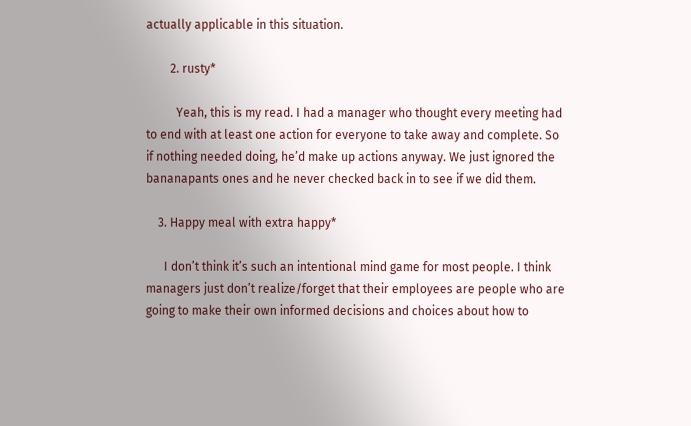actually applicable in this situation.

        2. rusty*

          Yeah, this is my read. I had a manager who thought every meeting had to end with at least one action for everyone to take away and complete. So if nothing needed doing, he’d make up actions anyway. We just ignored the bananapants ones and he never checked back in to see if we did them.

    3. Happy meal with extra happy*

      I don’t think it’s such an intentional mind game for most people. I think managers just don’t realize/forget that their employees are people who are going to make their own informed decisions and choices about how to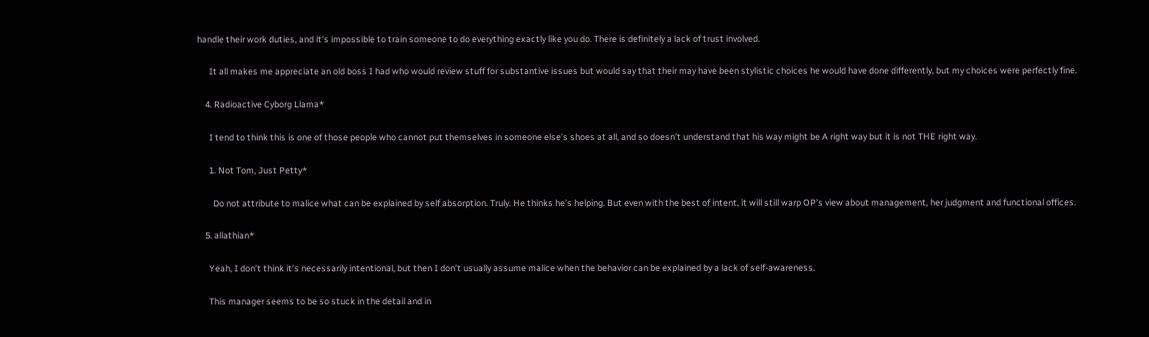handle their work duties, and it’s impossible to train someone to do everything exactly like you do. There is definitely a lack of trust involved.

      It all makes me appreciate an old boss I had who would review stuff for substantive issues but would say that their may have been stylistic choices he would have done differently, but my choices were perfectly fine.

    4. Radioactive Cyborg Llama*

      I tend to think this is one of those people who cannot put themselves in someone else’s shoes at all, and so doesn’t understand that his way might be A right way but it is not THE right way.

      1. Not Tom, Just Petty*

        Do not attribute to malice what can be explained by self absorption. Truly. He thinks he’s helping. But even with the best of intent, it will still warp OP’s view about management, her judgment and functional offices.

    5. allathian*

      Yeah, I don’t think it’s necessarily intentional, but then I don’t usually assume malice when the behavior can be explained by a lack of self-awareness.

      This manager seems to be so stuck in the detail and in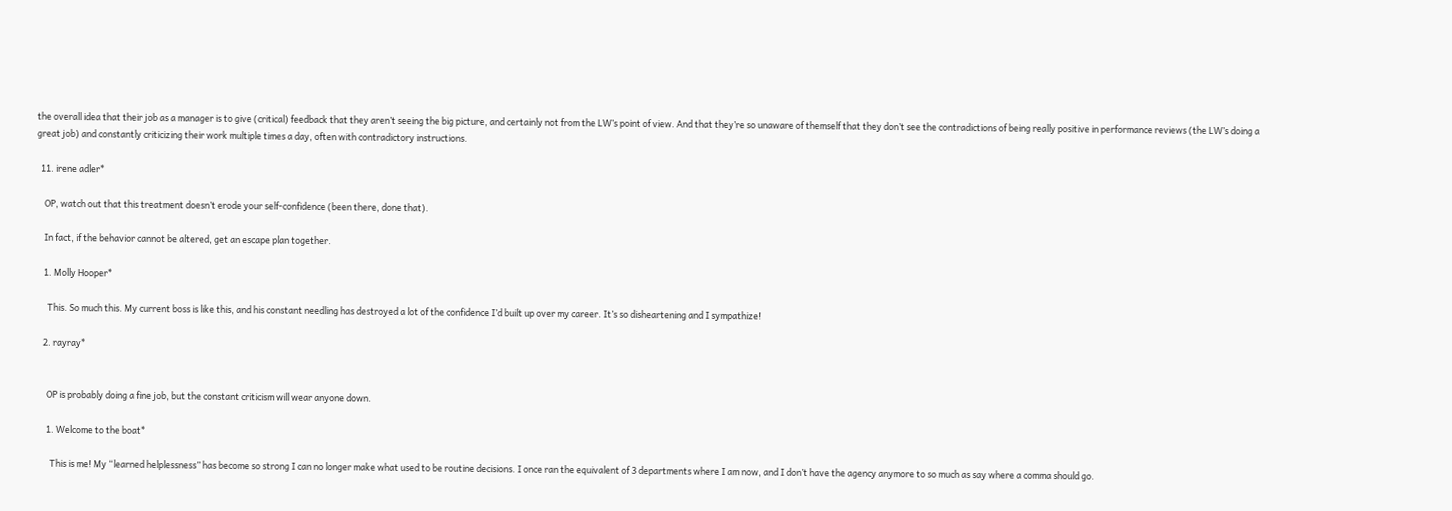the overall idea that their job as a manager is to give (critical) feedback that they aren’t seeing the big picture, and certainly not from the LW’s point of view. And that they’re so unaware of themself that they don’t see the contradictions of being really positive in performance reviews (the LW’s doing a great job) and constantly criticizing their work multiple times a day, often with contradictory instructions.

  11. irene adler*

    OP, watch out that this treatment doesn’t erode your self-confidence (been there, done that).

    In fact, if the behavior cannot be altered, get an escape plan together.

    1. Molly Hooper*

      This. So much this. My current boss is like this, and his constant needling has destroyed a lot of the confidence I’d built up over my career. It’s so disheartening and I sympathize!

    2. rayray*


      OP is probably doing a fine job, but the constant criticism will wear anyone down.

      1. Welcome to the boat*

        This is me! My “learned helplessness” has become so strong I can no longer make what used to be routine decisions. I once ran the equivalent of 3 departments where I am now, and I don’t have the agency anymore to so much as say where a comma should go.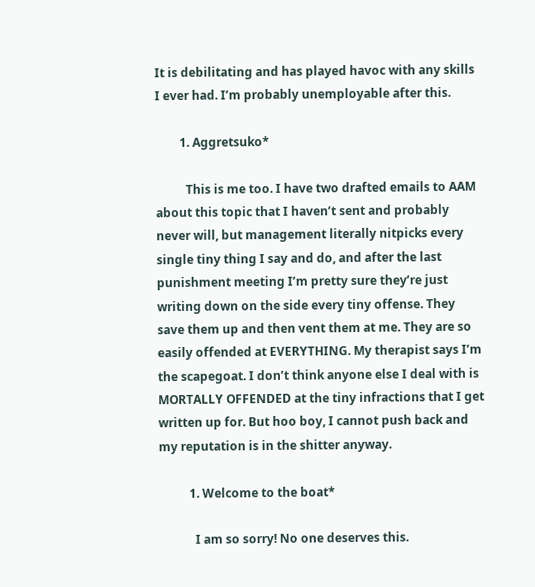It is debilitating and has played havoc with any skills I ever had. I’m probably unemployable after this.

        1. Aggretsuko*

          This is me too. I have two drafted emails to AAM about this topic that I haven’t sent and probably never will, but management literally nitpicks every single tiny thing I say and do, and after the last punishment meeting I’m pretty sure they’re just writing down on the side every tiny offense. They save them up and then vent them at me. They are so easily offended at EVERYTHING. My therapist says I’m the scapegoat. I don’t think anyone else I deal with is MORTALLY OFFENDED at the tiny infractions that I get written up for. But hoo boy, I cannot push back and my reputation is in the shitter anyway.

          1. Welcome to the boat*

            I am so sorry! No one deserves this.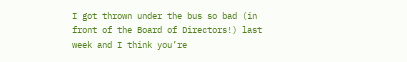I got thrown under the bus so bad (in front of the Board of Directors!) last week and I think you’re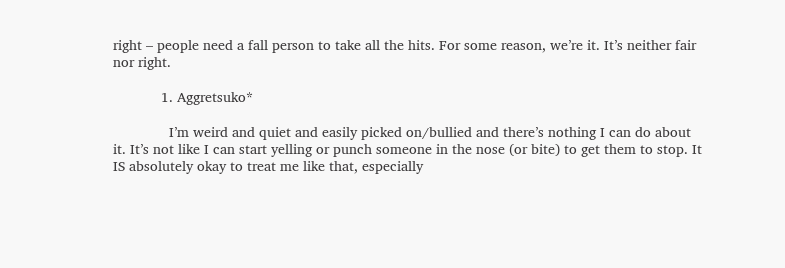right – people need a fall person to take all the hits. For some reason, we’re it. It’s neither fair nor right.

            1. Aggretsuko*

              I’m weird and quiet and easily picked on/bullied and there’s nothing I can do about it. It’s not like I can start yelling or punch someone in the nose (or bite) to get them to stop. It IS absolutely okay to treat me like that, especially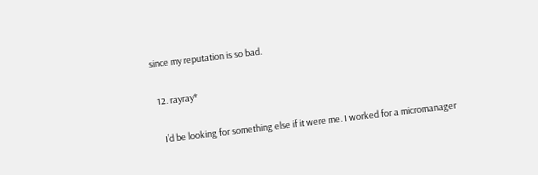since my reputation is so bad.

  12. rayray*

    I’d be looking for something else if it were me. I worked for a micromanager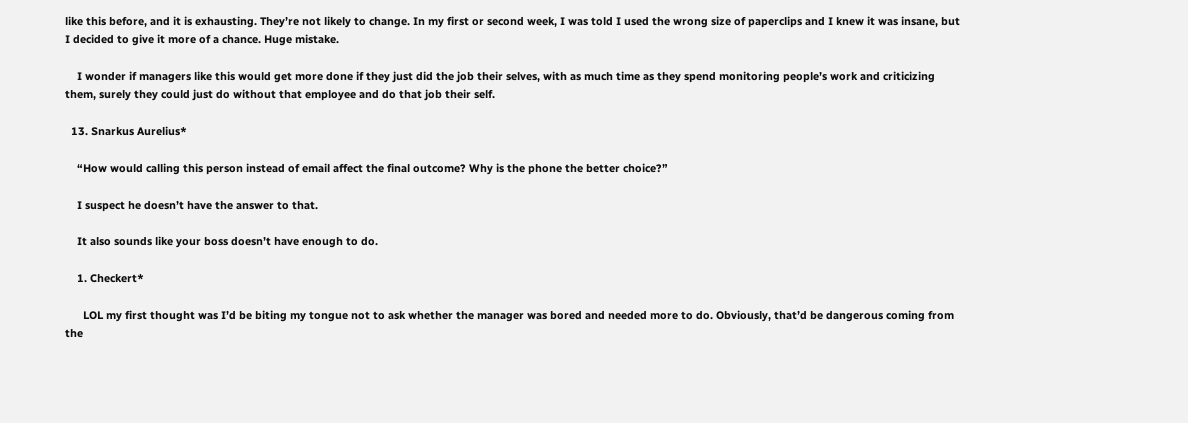like this before, and it is exhausting. They’re not likely to change. In my first or second week, I was told I used the wrong size of paperclips and I knew it was insane, but I decided to give it more of a chance. Huge mistake.

    I wonder if managers like this would get more done if they just did the job their selves, with as much time as they spend monitoring people’s work and criticizing them, surely they could just do without that employee and do that job their self.

  13. Snarkus Aurelius*

    “How would calling this person instead of email affect the final outcome? Why is the phone the better choice?”

    I suspect he doesn’t have the answer to that.

    It also sounds like your boss doesn’t have enough to do.

    1. Checkert*

      LOL my first thought was I’d be biting my tongue not to ask whether the manager was bored and needed more to do. Obviously, that’d be dangerous coming from the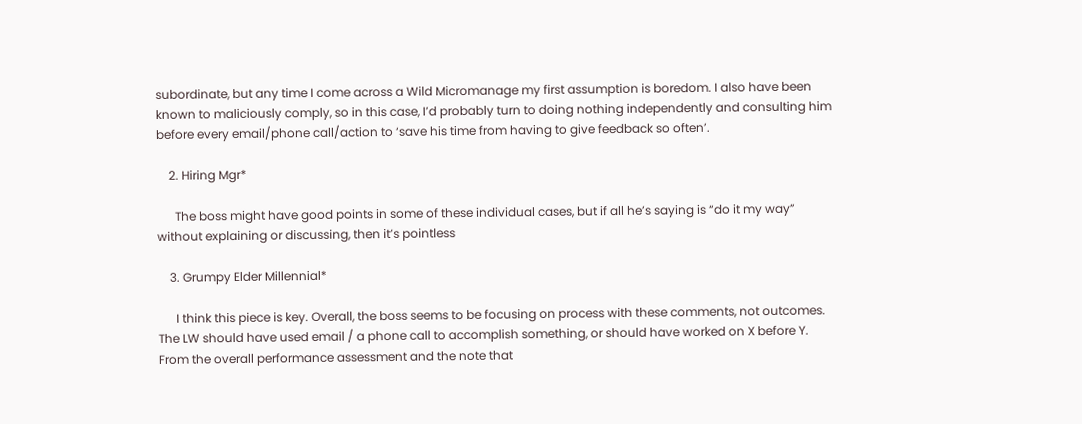subordinate, but any time I come across a Wild Micromanage my first assumption is boredom. I also have been known to maliciously comply, so in this case, I’d probably turn to doing nothing independently and consulting him before every email/phone call/action to ‘save his time from having to give feedback so often’.

    2. Hiring Mgr*

      The boss might have good points in some of these individual cases, but if all he’s saying is “do it my way” without explaining or discussing, then it’s pointless

    3. Grumpy Elder Millennial*

      I think this piece is key. Overall, the boss seems to be focusing on process with these comments, not outcomes. The LW should have used email / a phone call to accomplish something, or should have worked on X before Y. From the overall performance assessment and the note that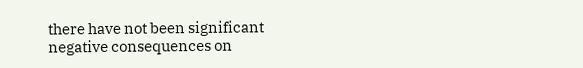there have not been significant negative consequences on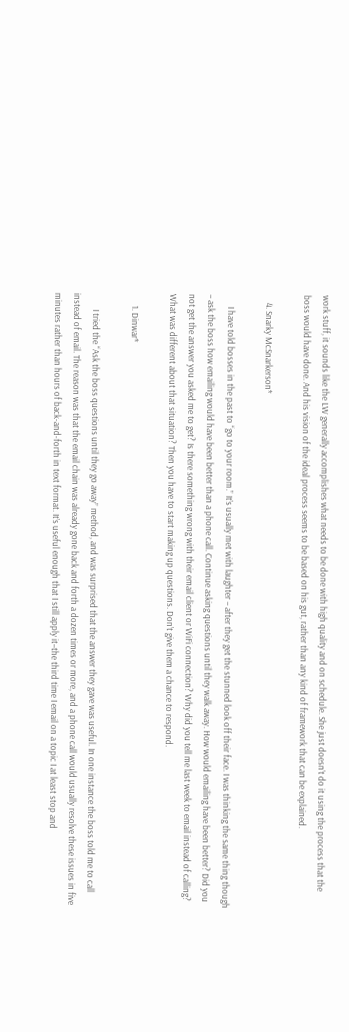work stuff, it sounds like the LW generally accomplishes what needs to be done with high quality and on schedule. She just doesn’t do it using the process that the boss would have done. And his vision of the ideal process seems to be based on his gut, rather than any kind of framework that can be explained.

    4. Snarky McSnarkerson*

      I have told bosses in the past to “go to your room.” It’s usually met with laughter – after they get the stunned look off their face. I was thinking the same thing though – ask the boss how emailing would have been better than a phone call. Continue asking questions until they walk away. How would emailing have been better? Did you not get the answer you asked me to get? Is there something wrong with their email client or WiFi connection? Why did you tell me last week to email instead of calling? What was different about that situation? Then you have to start making up questions. Don’t give them a chance to respond.

      1. Dinwar*

        I tried the “Ask the boss questions until they go away” method, and was surprised that the answer they gave was useful. In one instance the boss told me to call instead of email. The reason was that the email chain was already gone back and forth a dozen times or more, and a phone call would usually resolve these issues in five minutes rather than hours of back-and-forth in text format. It’s useful enough that I still apply it–the third time I email on a topic I at least stop and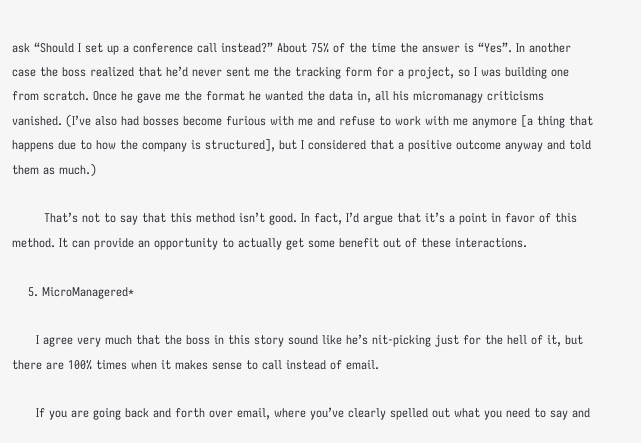ask “Should I set up a conference call instead?” About 75% of the time the answer is “Yes”. In another case the boss realized that he’d never sent me the tracking form for a project, so I was building one from scratch. Once he gave me the format he wanted the data in, all his micromanagy criticisms vanished. (I’ve also had bosses become furious with me and refuse to work with me anymore [a thing that happens due to how the company is structured], but I considered that a positive outcome anyway and told them as much.)

        That’s not to say that this method isn’t good. In fact, I’d argue that it’s a point in favor of this method. It can provide an opportunity to actually get some benefit out of these interactions.

    5. MicroManagered*

      I agree very much that the boss in this story sound like he’s nit-picking just for the hell of it, but there are 100% times when it makes sense to call instead of email.

      If you are going back and forth over email, where you’ve clearly spelled out what you need to say and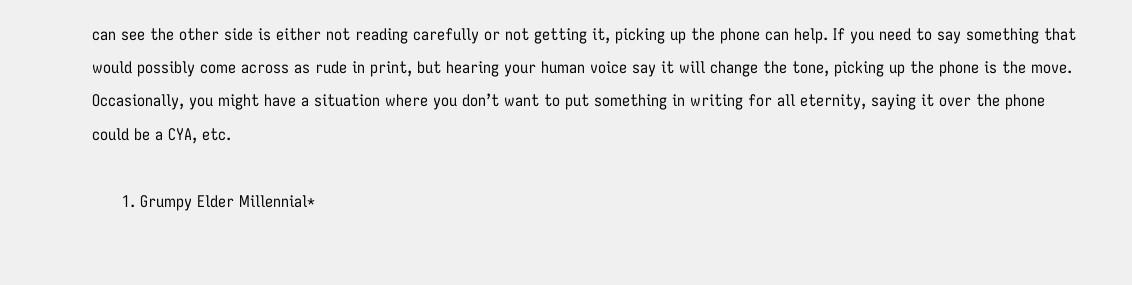can see the other side is either not reading carefully or not getting it, picking up the phone can help. If you need to say something that would possibly come across as rude in print, but hearing your human voice say it will change the tone, picking up the phone is the move. Occasionally, you might have a situation where you don’t want to put something in writing for all eternity, saying it over the phone could be a CYA, etc.

      1. Grumpy Elder Millennial*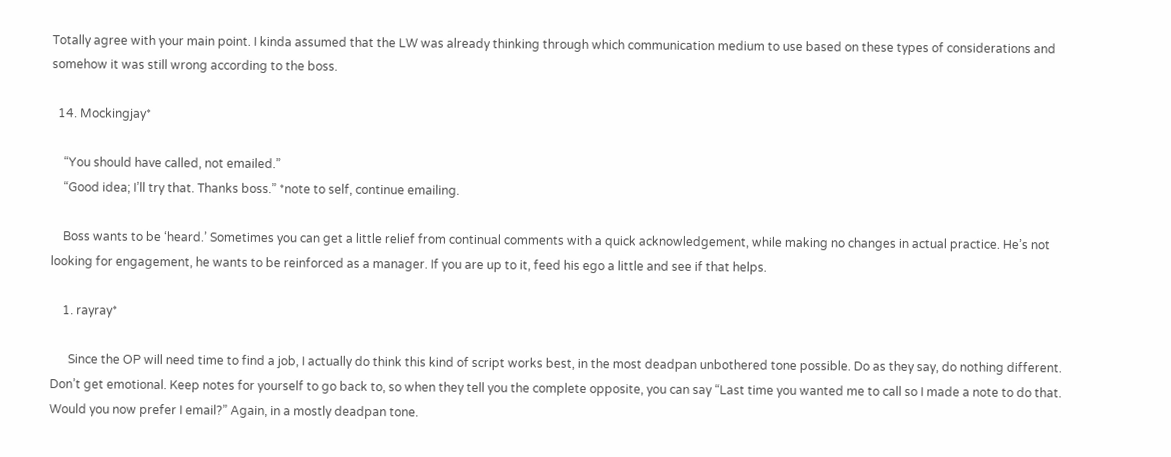Totally agree with your main point. I kinda assumed that the LW was already thinking through which communication medium to use based on these types of considerations and somehow it was still wrong according to the boss.

  14. Mockingjay*

    “You should have called, not emailed.”
    “Good idea; I’ll try that. Thanks boss.” *note to self, continue emailing.

    Boss wants to be ‘heard.’ Sometimes you can get a little relief from continual comments with a quick acknowledgement, while making no changes in actual practice. He’s not looking for engagement, he wants to be reinforced as a manager. If you are up to it, feed his ego a little and see if that helps.

    1. rayray*

      Since the OP will need time to find a job, I actually do think this kind of script works best, in the most deadpan unbothered tone possible. Do as they say, do nothing different. Don’t get emotional. Keep notes for yourself to go back to, so when they tell you the complete opposite, you can say “Last time you wanted me to call so I made a note to do that. Would you now prefer I email?” Again, in a mostly deadpan tone.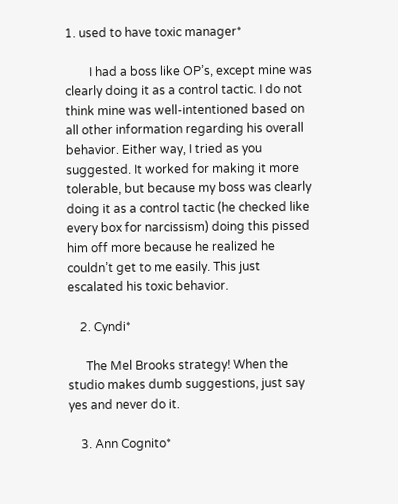1. used to have toxic manager*

        I had a boss like OP’s, except mine was clearly doing it as a control tactic. I do not think mine was well-intentioned based on all other information regarding his overall behavior. Either way, I tried as you suggested. It worked for making it more tolerable, but because my boss was clearly doing it as a control tactic (he checked like every box for narcissism) doing this pissed him off more because he realized he couldn’t get to me easily. This just escalated his toxic behavior.

    2. Cyndi*

      The Mel Brooks strategy! When the studio makes dumb suggestions, just say yes and never do it.

    3. Ann Cognito*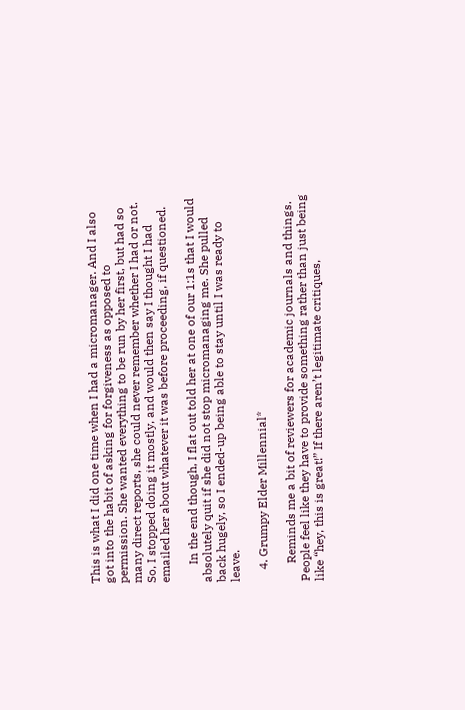This is what I did one time when I had a micromanager. And I also got into the habit of asking for forgiveness as opposed to permission. She wanted everything to be run by her first, but had so many direct reports, she could never remember whether I had or not. So, I stopped doing it mostly, and would then say I thought I had emailed her about whatever it was before proceeding, if questioned.

      In the end though, I flat out told her at one of our 1:1s that I would absolutely quit if she did not stop micromanaging me. She pulled back hugely, so I ended-up being able to stay until I was ready to leave.

    4. Grumpy Elder Millennial*

      Reminds me a bit of reviewers for academic journals and things. People feel like they have to provide something rather than just being like “hey, this is great!” If there aren’t legitimate critiques,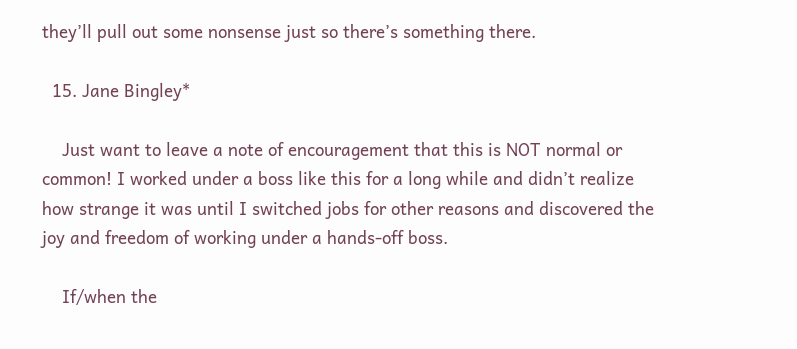they’ll pull out some nonsense just so there’s something there.

  15. Jane Bingley*

    Just want to leave a note of encouragement that this is NOT normal or common! I worked under a boss like this for a long while and didn’t realize how strange it was until I switched jobs for other reasons and discovered the joy and freedom of working under a hands-off boss.

    If/when the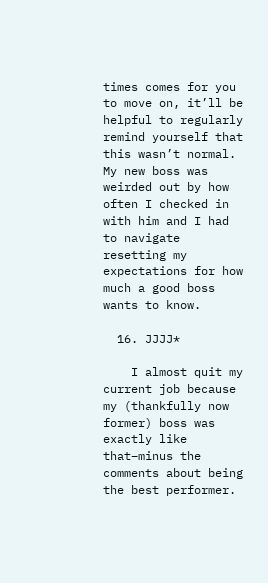times comes for you to move on, it’ll be helpful to regularly remind yourself that this wasn’t normal. My new boss was weirded out by how often I checked in with him and I had to navigate resetting my expectations for how much a good boss wants to know.

  16. JJJJ*

    I almost quit my current job because my (thankfully now former) boss was exactly like that–minus the comments about being the best performer.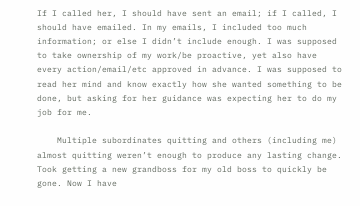If I called her, I should have sent an email; if I called, I should have emailed. In my emails, I included too much information; or else I didn’t include enough. I was supposed to take ownership of my work/be proactive, yet also have every action/email/etc approved in advance. I was supposed to read her mind and know exactly how she wanted something to be done, but asking for her guidance was expecting her to do my job for me.

    Multiple subordinates quitting and others (including me) almost quitting weren’t enough to produce any lasting change. Took getting a new grandboss for my old boss to quickly be gone. Now I have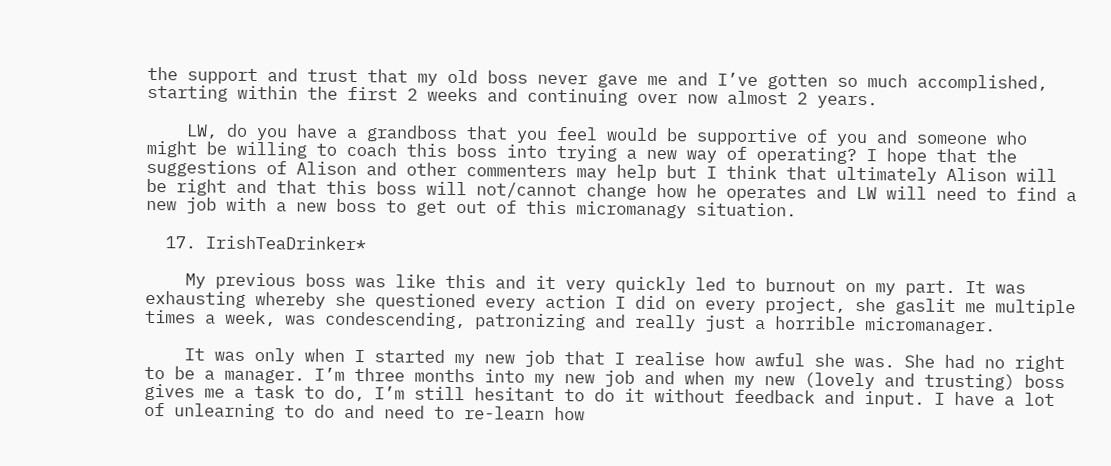the support and trust that my old boss never gave me and I’ve gotten so much accomplished, starting within the first 2 weeks and continuing over now almost 2 years.

    LW, do you have a grandboss that you feel would be supportive of you and someone who might be willing to coach this boss into trying a new way of operating? I hope that the suggestions of Alison and other commenters may help but I think that ultimately Alison will be right and that this boss will not/cannot change how he operates and LW will need to find a new job with a new boss to get out of this micromanagy situation.

  17. IrishTeaDrinker*

    My previous boss was like this and it very quickly led to burnout on my part. It was exhausting whereby she questioned every action I did on every project, she gaslit me multiple times a week, was condescending, patronizing and really just a horrible micromanager.

    It was only when I started my new job that I realise how awful she was. She had no right to be a manager. I’m three months into my new job and when my new (lovely and trusting) boss gives me a task to do, I’m still hesitant to do it without feedback and input. I have a lot of unlearning to do and need to re-learn how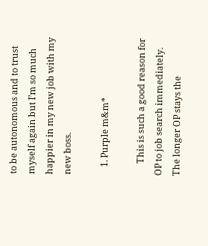to be autonomous and to trust myself again but I’m so much happier in my new job with my new boss.

    1. Purple m&m*

      This is such a good reason for OP to job search immediately. The longer OP stays the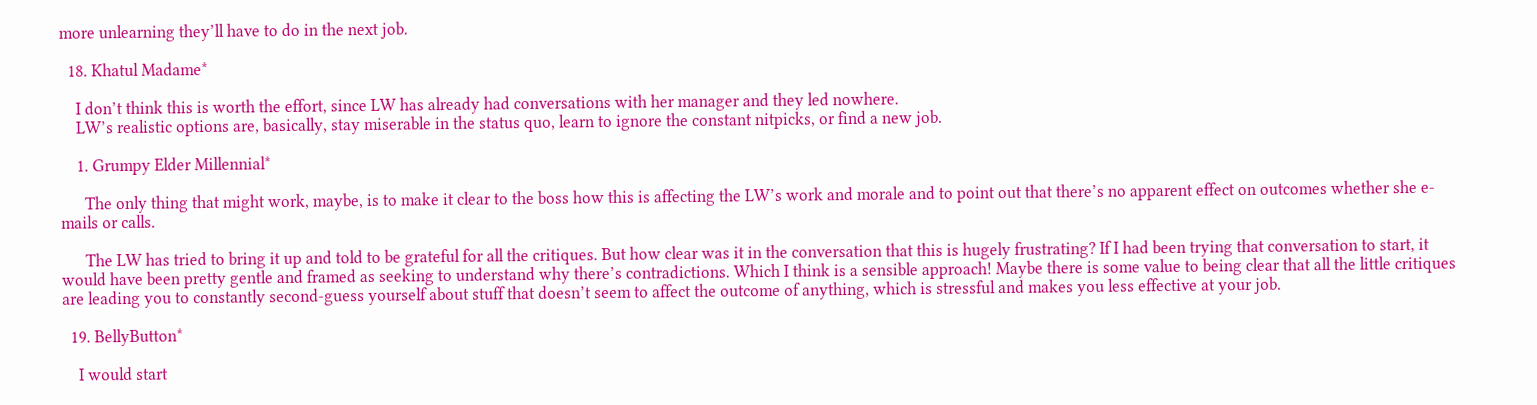more unlearning they’ll have to do in the next job.

  18. Khatul Madame*

    I don’t think this is worth the effort, since LW has already had conversations with her manager and they led nowhere.
    LW’s realistic options are, basically, stay miserable in the status quo, learn to ignore the constant nitpicks, or find a new job.

    1. Grumpy Elder Millennial*

      The only thing that might work, maybe, is to make it clear to the boss how this is affecting the LW’s work and morale and to point out that there’s no apparent effect on outcomes whether she e-mails or calls.

      The LW has tried to bring it up and told to be grateful for all the critiques. But how clear was it in the conversation that this is hugely frustrating? If I had been trying that conversation to start, it would have been pretty gentle and framed as seeking to understand why there’s contradictions. Which I think is a sensible approach! Maybe there is some value to being clear that all the little critiques are leading you to constantly second-guess yourself about stuff that doesn’t seem to affect the outcome of anything, which is stressful and makes you less effective at your job.

  19. BellyButton*

    I would start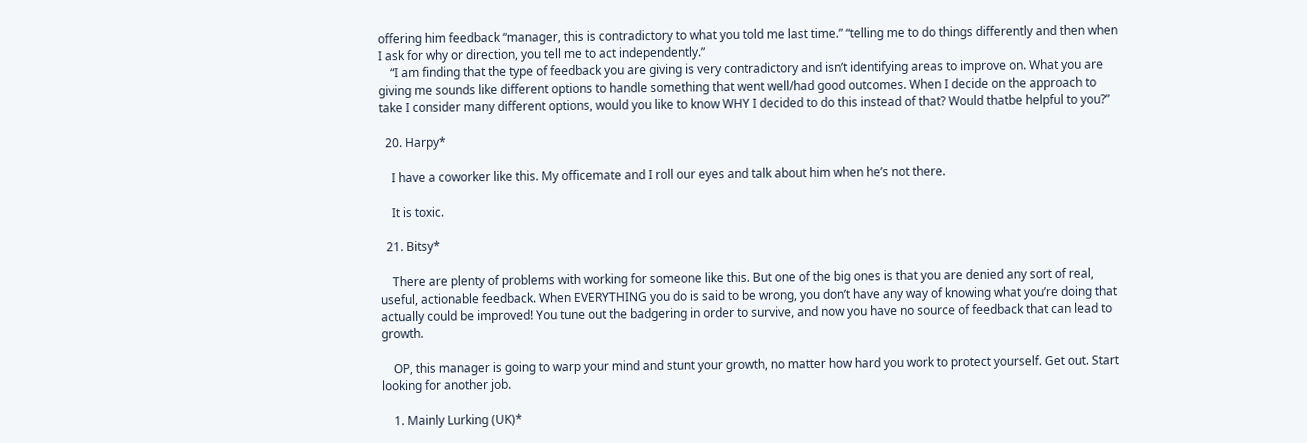offering him feedback “manager, this is contradictory to what you told me last time.” “telling me to do things differently and then when I ask for why or direction, you tell me to act independently.”
    “I am finding that the type of feedback you are giving is very contradictory and isn’t identifying areas to improve on. What you are giving me sounds like different options to handle something that went well/had good outcomes. When I decide on the approach to take I consider many different options, would you like to know WHY I decided to do this instead of that? Would thatbe helpful to you?”

  20. Harpy*

    I have a coworker like this. My officemate and I roll our eyes and talk about him when he’s not there.

    It is toxic.

  21. Bitsy*

    There are plenty of problems with working for someone like this. But one of the big ones is that you are denied any sort of real, useful, actionable feedback. When EVERYTHING you do is said to be wrong, you don’t have any way of knowing what you’re doing that actually could be improved! You tune out the badgering in order to survive, and now you have no source of feedback that can lead to growth.

    OP, this manager is going to warp your mind and stunt your growth, no matter how hard you work to protect yourself. Get out. Start looking for another job.

    1. Mainly Lurking (UK)*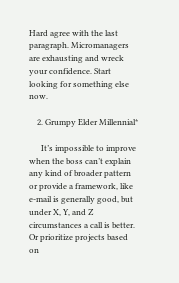Hard agree with the last paragraph. Micromanagers are exhausting and wreck your confidence. Start looking for something else now.

    2. Grumpy Elder Millennial*

      It’s impossible to improve when the boss can’t explain any kind of broader pattern or provide a framework, like e-mail is generally good, but under X, Y, and Z circumstances a call is better. Or prioritize projects based on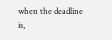when the deadline is,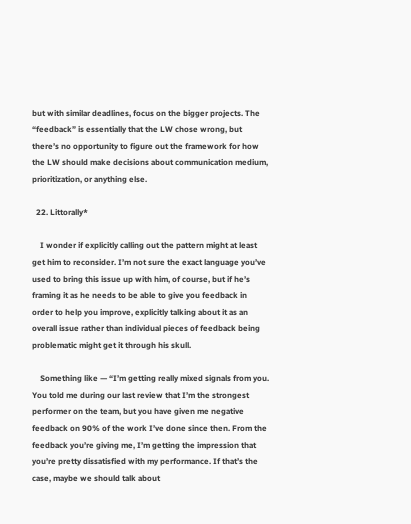but with similar deadlines, focus on the bigger projects. The “feedback” is essentially that the LW chose wrong, but there’s no opportunity to figure out the framework for how the LW should make decisions about communication medium, prioritization, or anything else.

  22. Littorally*

    I wonder if explicitly calling out the pattern might at least get him to reconsider. I’m not sure the exact language you’ve used to bring this issue up with him, of course, but if he’s framing it as he needs to be able to give you feedback in order to help you improve, explicitly talking about it as an overall issue rather than individual pieces of feedback being problematic might get it through his skull.

    Something like — “I’m getting really mixed signals from you. You told me during our last review that I’m the strongest performer on the team, but you have given me negative feedback on 90% of the work I’ve done since then. From the feedback you’re giving me, I’m getting the impression that you’re pretty dissatisfied with my performance. If that’s the case, maybe we should talk about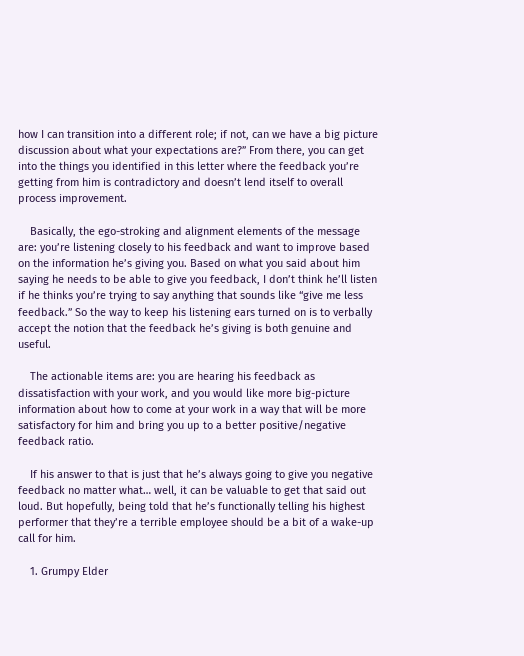how I can transition into a different role; if not, can we have a big picture discussion about what your expectations are?” From there, you can get into the things you identified in this letter where the feedback you’re getting from him is contradictory and doesn’t lend itself to overall process improvement.

    Basically, the ego-stroking and alignment elements of the message are: you’re listening closely to his feedback and want to improve based on the information he’s giving you. Based on what you said about him saying he needs to be able to give you feedback, I don’t think he’ll listen if he thinks you’re trying to say anything that sounds like “give me less feedback.” So the way to keep his listening ears turned on is to verbally accept the notion that the feedback he’s giving is both genuine and useful.

    The actionable items are: you are hearing his feedback as dissatisfaction with your work, and you would like more big-picture information about how to come at your work in a way that will be more satisfactory for him and bring you up to a better positive/negative feedback ratio.

    If his answer to that is just that he’s always going to give you negative feedback no matter what… well, it can be valuable to get that said out loud. But hopefully, being told that he’s functionally telling his highest performer that they’re a terrible employee should be a bit of a wake-up call for him.

    1. Grumpy Elder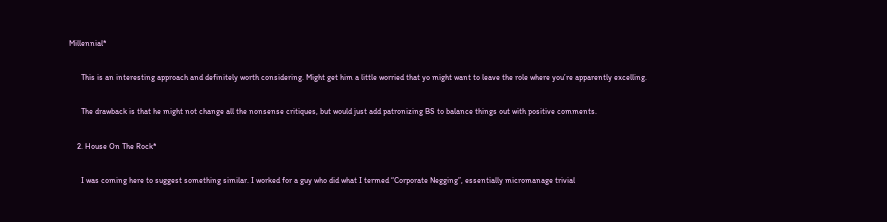Millennial*

      This is an interesting approach and definitely worth considering. Might get him a little worried that yo might want to leave the role where you’re apparently excelling.

      The drawback is that he might not change all the nonsense critiques, but would just add patronizing BS to balance things out with positive comments.

    2. House On The Rock*

      I was coming here to suggest something similar. I worked for a guy who did what I termed “Corporate Negging”, essentially micromanage trivial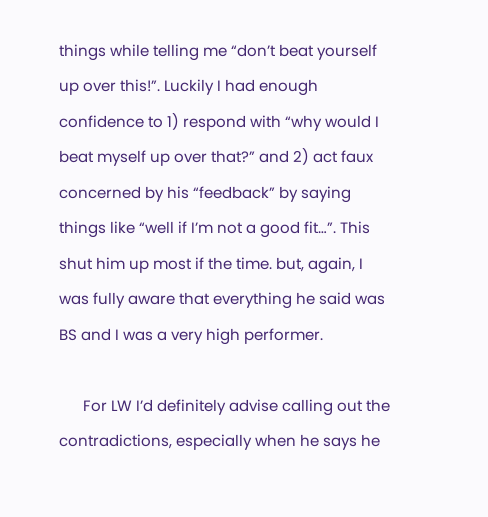things while telling me “don’t beat yourself up over this!”. Luckily I had enough confidence to 1) respond with “why would I beat myself up over that?” and 2) act faux concerned by his “feedback” by saying things like “well if I’m not a good fit…”. This shut him up most if the time. but, again, I was fully aware that everything he said was BS and I was a very high performer.

      For LW I’d definitely advise calling out the contradictions, especially when he says he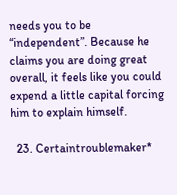needs you to be “independent”. Because he claims you are doing great overall, it feels like you could expend a little capital forcing him to explain himself.

  23. Certaintroublemaker*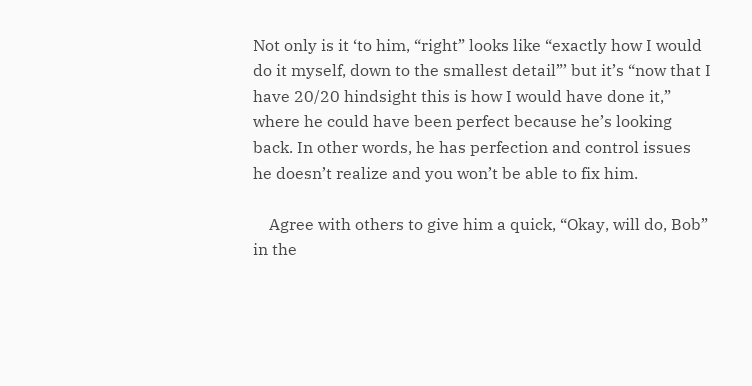Not only is it ‘to him, “right” looks like “exactly how I would do it myself, down to the smallest detail”’ but it’s “now that I have 20/20 hindsight this is how I would have done it,” where he could have been perfect because he’s looking back. In other words, he has perfection and control issues he doesn’t realize and you won’t be able to fix him.

    Agree with others to give him a quick, “Okay, will do, Bob” in the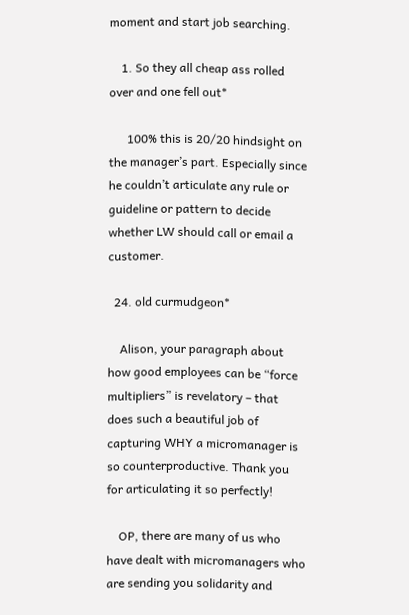moment and start job searching.

    1. So they all cheap ass rolled over and one fell out*

      100% this is 20/20 hindsight on the manager’s part. Especially since he couldn’t articulate any rule or guideline or pattern to decide whether LW should call or email a customer.

  24. old curmudgeon*

    Alison, your paragraph about how good employees can be “force multipliers” is revelatory – that does such a beautiful job of capturing WHY a micromanager is so counterproductive. Thank you for articulating it so perfectly!

    OP, there are many of us who have dealt with micromanagers who are sending you solidarity and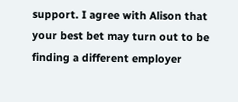support. I agree with Alison that your best bet may turn out to be finding a different employer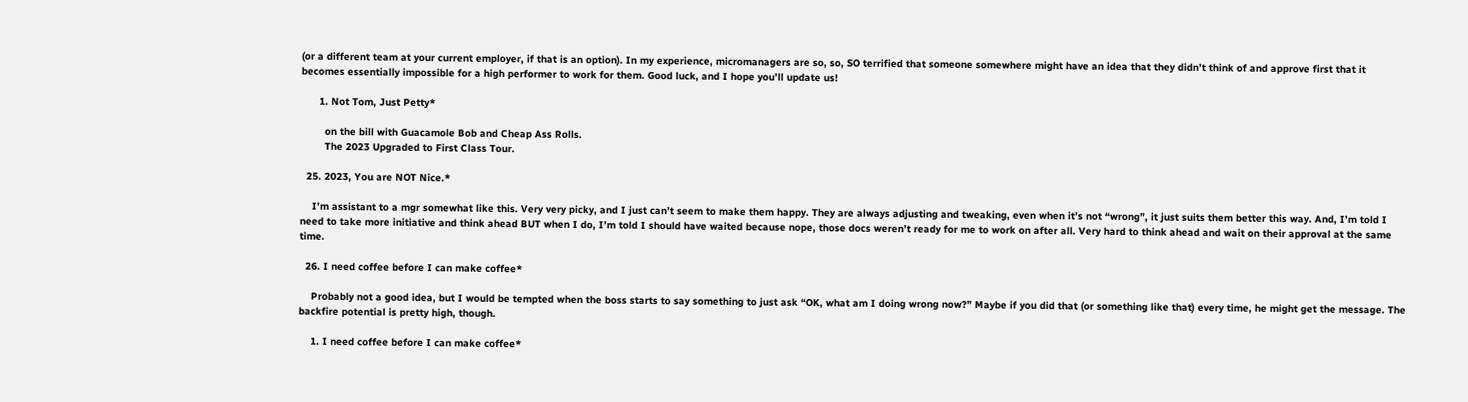(or a different team at your current employer, if that is an option). In my experience, micromanagers are so, so, SO terrified that someone somewhere might have an idea that they didn’t think of and approve first that it becomes essentially impossible for a high performer to work for them. Good luck, and I hope you’ll update us!

      1. Not Tom, Just Petty*

        on the bill with Guacamole Bob and Cheap Ass Rolls.
        The 2023 Upgraded to First Class Tour.

  25. 2023, You are NOT Nice.*

    I’m assistant to a mgr somewhat like this. Very very picky, and I just can’t seem to make them happy. They are always adjusting and tweaking, even when it’s not “wrong”, it just suits them better this way. And, I’m told I need to take more initiative and think ahead BUT when I do, I’m told I should have waited because nope, those docs weren’t ready for me to work on after all. Very hard to think ahead and wait on their approval at the same time.

  26. I need coffee before I can make coffee*

    Probably not a good idea, but I would be tempted when the boss starts to say something to just ask “OK, what am I doing wrong now?” Maybe if you did that (or something like that) every time, he might get the message. The backfire potential is pretty high, though.

    1. I need coffee before I can make coffee*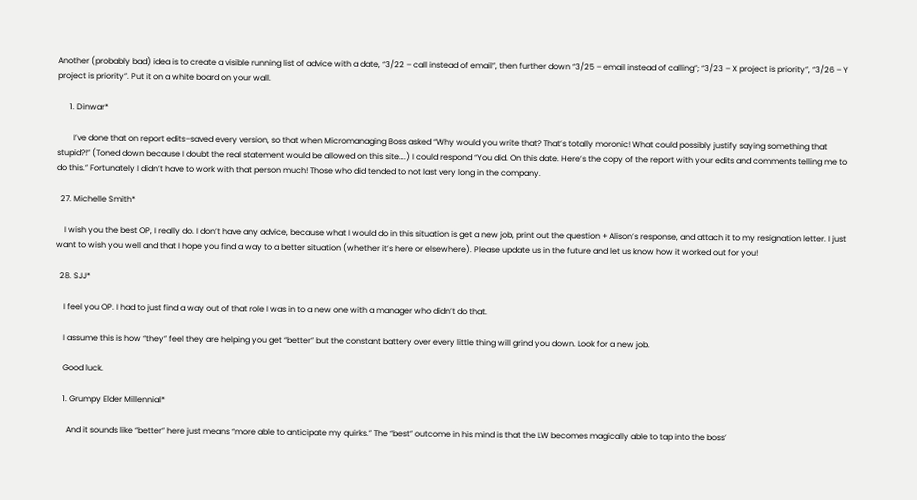Another (probably bad) idea is to create a visible running list of advice with a date, “3/22 – call instead of email”, then further down “3/25 – email instead of calling”; “3/23 – X project is priority”, “3/26 – Y project is priority”. Put it on a white board on your wall.

      1. Dinwar*

        I’ve done that on report edits–saved every version, so that when Micromanaging Boss asked “Why would you write that? That’s totally moronic! What could possibly justify saying something that stupid?!” (Toned down because I doubt the real statement would be allowed on this site….) I could respond “You did. On this date. Here’s the copy of the report with your edits and comments telling me to do this.” Fortunately I didn’t have to work with that person much! Those who did tended to not last very long in the company.

  27. Michelle Smith*

    I wish you the best OP, I really do. I don’t have any advice, because what I would do in this situation is get a new job, print out the question + Alison’s response, and attach it to my resignation letter. I just want to wish you well and that I hope you find a way to a better situation (whether it’s here or elsewhere). Please update us in the future and let us know how it worked out for you!

  28. SJJ*

    I feel you OP. I had to just find a way out of that role I was in to a new one with a manager who didn’t do that.

    I assume this is how “they” feel they are helping you get “better” but the constant battery over every little thing will grind you down. Look for a new job.

    Good luck.

    1. Grumpy Elder Millennial*

      And it sounds like “better” here just means “more able to anticipate my quirks.” The “best” outcome in his mind is that the LW becomes magically able to tap into the boss’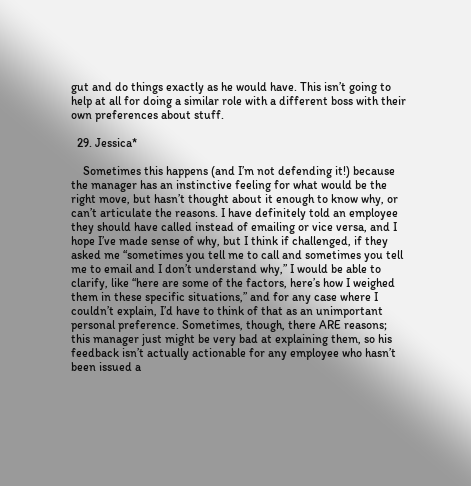gut and do things exactly as he would have. This isn’t going to help at all for doing a similar role with a different boss with their own preferences about stuff.

  29. Jessica*

    Sometimes this happens (and I’m not defending it!) because the manager has an instinctive feeling for what would be the right move, but hasn’t thought about it enough to know why, or can’t articulate the reasons. I have definitely told an employee they should have called instead of emailing or vice versa, and I hope I’ve made sense of why, but I think if challenged, if they asked me “sometimes you tell me to call and sometimes you tell me to email and I don’t understand why,” I would be able to clarify, like “here are some of the factors, here’s how I weighed them in these specific situations,” and for any case where I couldn’t explain, I’d have to think of that as an unimportant personal preference. Sometimes, though, there ARE reasons; this manager just might be very bad at explaining them, so his feedback isn’t actually actionable for any employee who hasn’t been issued a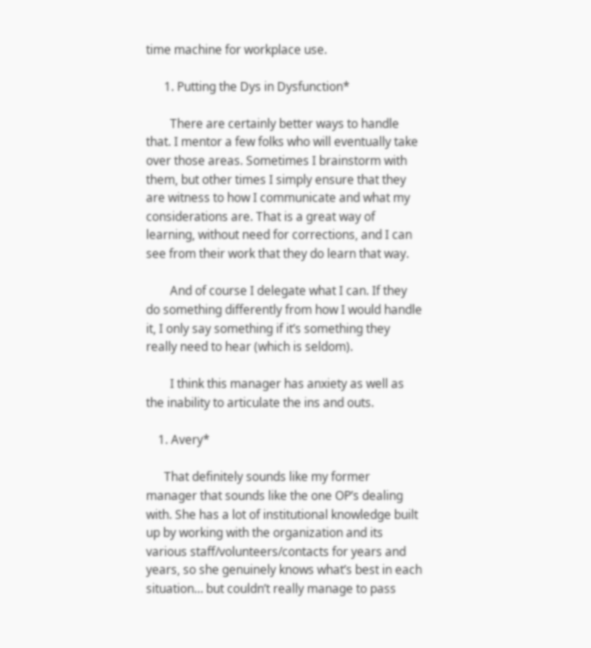time machine for workplace use.

      1. Putting the Dys in Dysfunction*

        There are certainly better ways to handle that. I mentor a few folks who will eventually take over those areas. Sometimes I brainstorm with them, but other times I simply ensure that they are witness to how I communicate and what my considerations are. That is a great way of learning, without need for corrections, and I can see from their work that they do learn that way.

        And of course I delegate what I can. If they do something differently from how I would handle it, I only say something if it’s something they really need to hear (which is seldom).

        I think this manager has anxiety as well as the inability to articulate the ins and outs.

    1. Avery*

      That definitely sounds like my former manager that sounds like the one OP’s dealing with. She has a lot of institutional knowledge built up by working with the organization and its various staff/volunteers/contacts for years and years, so she genuinely knows what’s best in each situation… but couldn’t really manage to pass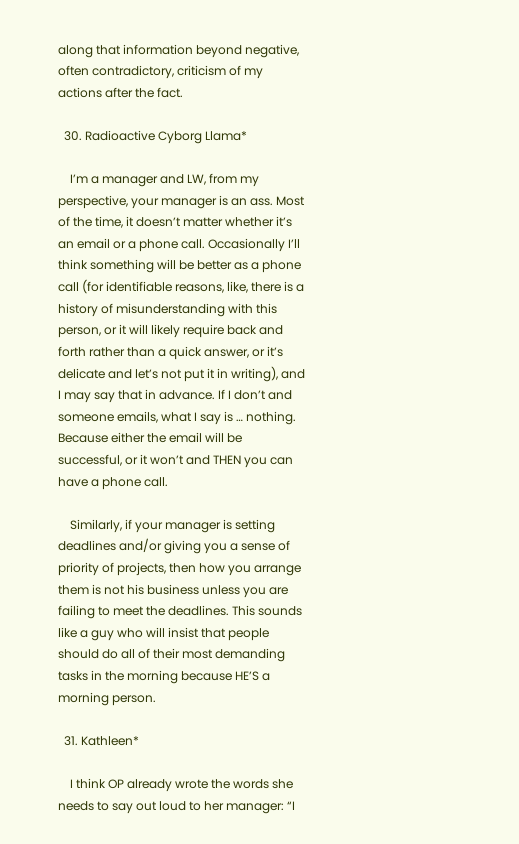along that information beyond negative, often contradictory, criticism of my actions after the fact.

  30. Radioactive Cyborg Llama*

    I’m a manager and LW, from my perspective, your manager is an ass. Most of the time, it doesn’t matter whether it’s an email or a phone call. Occasionally I’ll think something will be better as a phone call (for identifiable reasons, like, there is a history of misunderstanding with this person, or it will likely require back and forth rather than a quick answer, or it’s delicate and let’s not put it in writing), and I may say that in advance. If I don’t and someone emails, what I say is … nothing. Because either the email will be successful, or it won’t and THEN you can have a phone call.

    Similarly, if your manager is setting deadlines and/or giving you a sense of priority of projects, then how you arrange them is not his business unless you are failing to meet the deadlines. This sounds like a guy who will insist that people should do all of their most demanding tasks in the morning because HE’S a morning person.

  31. Kathleen*

    I think OP already wrote the words she needs to say out loud to her manager: “I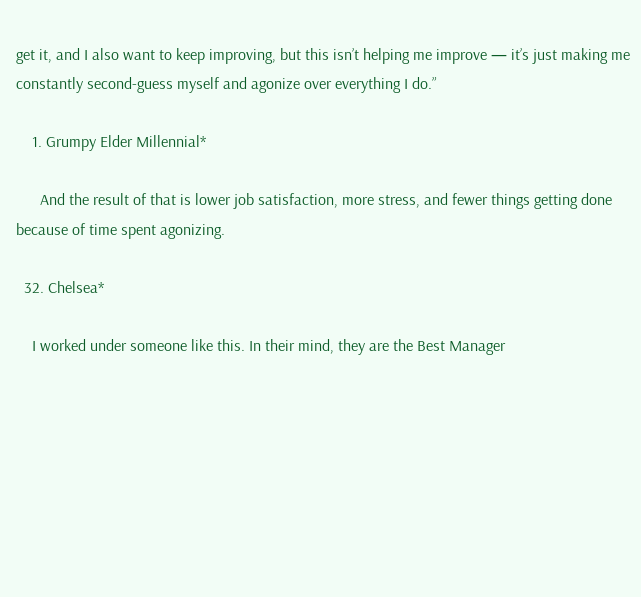get it, and I also want to keep improving, but this isn’t helping me improve — it’s just making me constantly second-guess myself and agonize over everything I do.”

    1. Grumpy Elder Millennial*

      And the result of that is lower job satisfaction, more stress, and fewer things getting done because of time spent agonizing.

  32. Chelsea*

    I worked under someone like this. In their mind, they are the Best Manager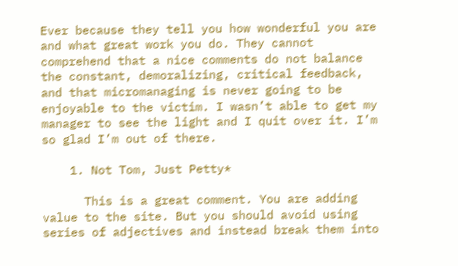Ever because they tell you how wonderful you are and what great work you do. They cannot comprehend that a nice comments do not balance the constant, demoralizing, critical feedback, and that micromanaging is never going to be enjoyable to the victim. I wasn’t able to get my manager to see the light and I quit over it. I’m so glad I’m out of there.

    1. Not Tom, Just Petty*

      This is a great comment. You are adding value to the site. But you should avoid using series of adjectives and instead break them into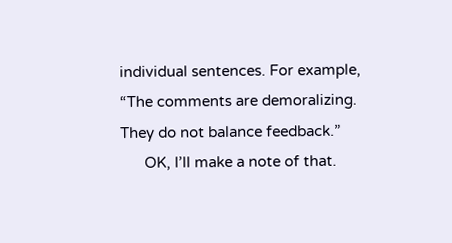individual sentences. For example, “The comments are demoralizing. They do not balance feedback.”
      OK, I’ll make a note of that.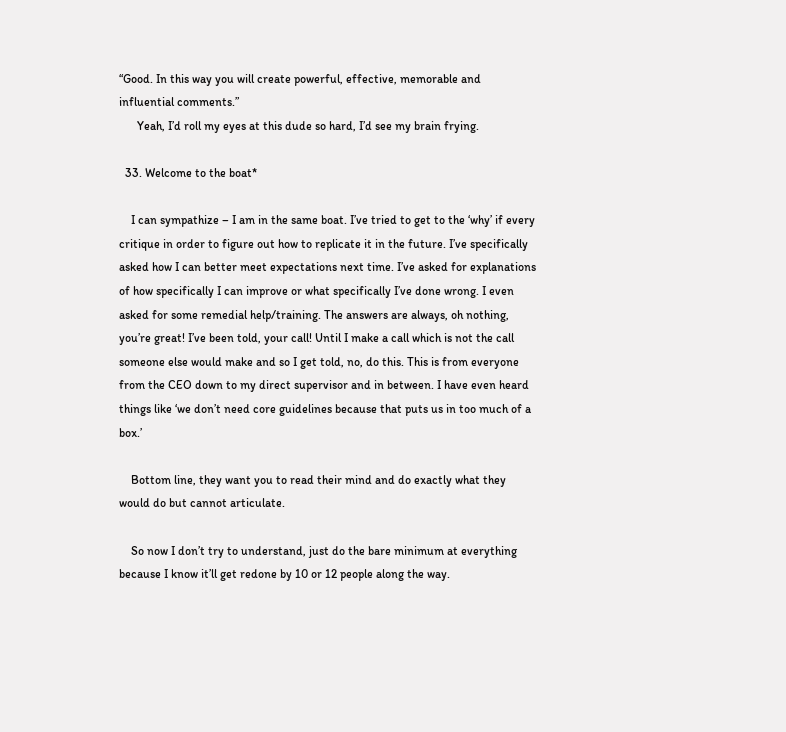“Good. In this way you will create powerful, effective, memorable and influential comments.”
      Yeah, I’d roll my eyes at this dude so hard, I’d see my brain frying.

  33. Welcome to the boat*

    I can sympathize – I am in the same boat. I’ve tried to get to the ‘why’ if every critique in order to figure out how to replicate it in the future. I’ve specifically asked how I can better meet expectations next time. I’ve asked for explanations of how specifically I can improve or what specifically I’ve done wrong. I even asked for some remedial help/training. The answers are always, oh nothing, you’re great! I’ve been told, your call! Until I make a call which is not the call someone else would make and so I get told, no, do this. This is from everyone from the CEO down to my direct supervisor and in between. I have even heard things like ‘we don’t need core guidelines because that puts us in too much of a box.’

    Bottom line, they want you to read their mind and do exactly what they would do but cannot articulate.

    So now I don’t try to understand, just do the bare minimum at everything because I know it’ll get redone by 10 or 12 people along the way.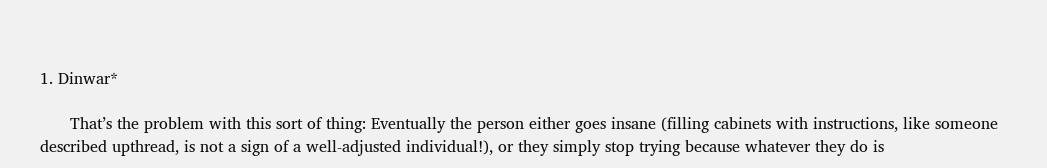1. Dinwar*

      That’s the problem with this sort of thing: Eventually the person either goes insane (filling cabinets with instructions, like someone described upthread, is not a sign of a well-adjusted individual!), or they simply stop trying because whatever they do is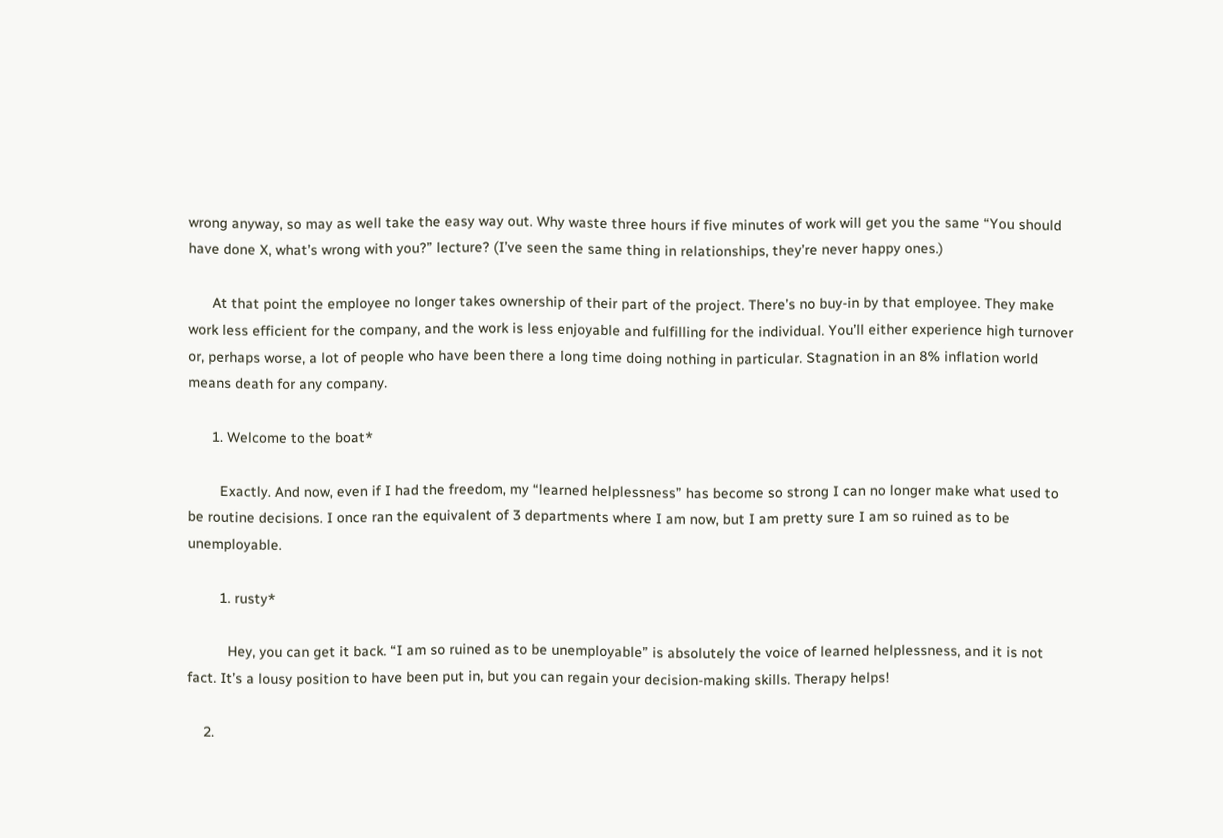wrong anyway, so may as well take the easy way out. Why waste three hours if five minutes of work will get you the same “You should have done X, what’s wrong with you?” lecture? (I’ve seen the same thing in relationships, they’re never happy ones.)

      At that point the employee no longer takes ownership of their part of the project. There’s no buy-in by that employee. They make work less efficient for the company, and the work is less enjoyable and fulfilling for the individual. You’ll either experience high turnover or, perhaps worse, a lot of people who have been there a long time doing nothing in particular. Stagnation in an 8% inflation world means death for any company.

      1. Welcome to the boat*

        Exactly. And now, even if I had the freedom, my “learned helplessness” has become so strong I can no longer make what used to be routine decisions. I once ran the equivalent of 3 departments where I am now, but I am pretty sure I am so ruined as to be unemployable.

        1. rusty*

          Hey, you can get it back. “I am so ruined as to be unemployable” is absolutely the voice of learned helplessness, and it is not fact. It’s a lousy position to have been put in, but you can regain your decision-making skills. Therapy helps!

    2.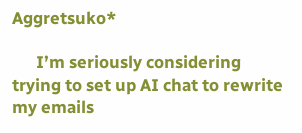Aggretsuko*

      I’m seriously considering trying to set up AI chat to rewrite my emails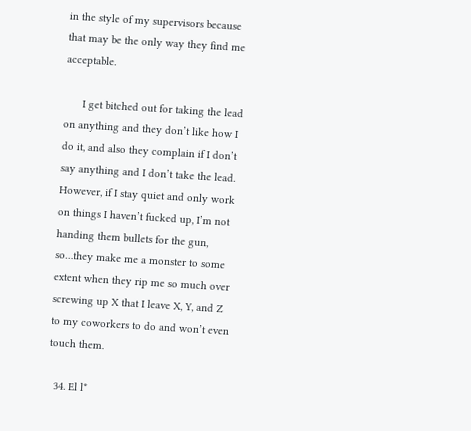in the style of my supervisors because that may be the only way they find me acceptable.

      I get bitched out for taking the lead on anything and they don’t like how I do it, and also they complain if I don’t say anything and I don’t take the lead. However, if I stay quiet and only work on things I haven’t fucked up, I’m not handing them bullets for the gun, so…they make me a monster to some extent when they rip me so much over screwing up X that I leave X, Y, and Z to my coworkers to do and won’t even touch them.

  34. El l*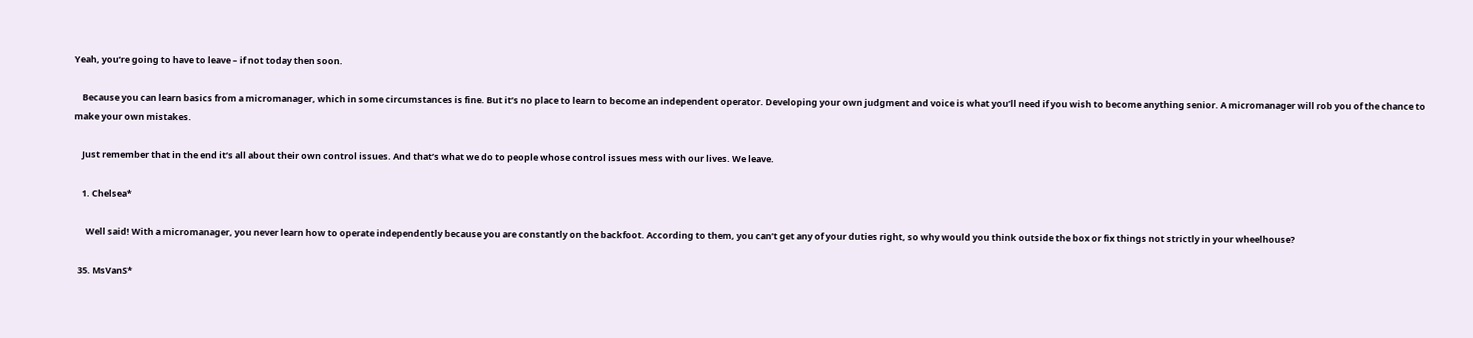Yeah, you’re going to have to leave – if not today then soon.

    Because you can learn basics from a micromanager, which in some circumstances is fine. But it’s no place to learn to become an independent operator. Developing your own judgment and voice is what you’ll need if you wish to become anything senior. A micromanager will rob you of the chance to make your own mistakes.

    Just remember that in the end it’s all about their own control issues. And that’s what we do to people whose control issues mess with our lives. We leave.

    1. Chelsea*

      Well said! With a micromanager, you never learn how to operate independently because you are constantly on the backfoot. According to them, you can’t get any of your duties right, so why would you think outside the box or fix things not strictly in your wheelhouse?

  35. MsVanS*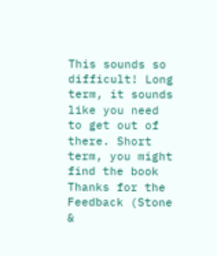This sounds so difficult! Long term, it sounds like you need to get out of there. Short term, you might find the book Thanks for the Feedback (Stone &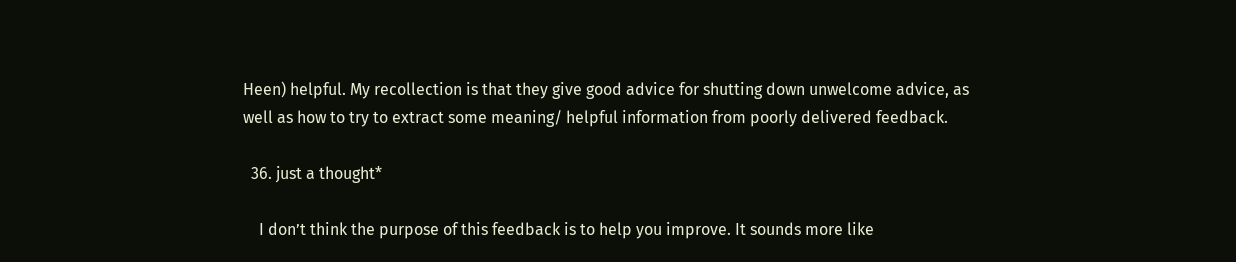Heen) helpful. My recollection is that they give good advice for shutting down unwelcome advice, as well as how to try to extract some meaning/ helpful information from poorly delivered feedback.

  36. just a thought*

    I don’t think the purpose of this feedback is to help you improve. It sounds more like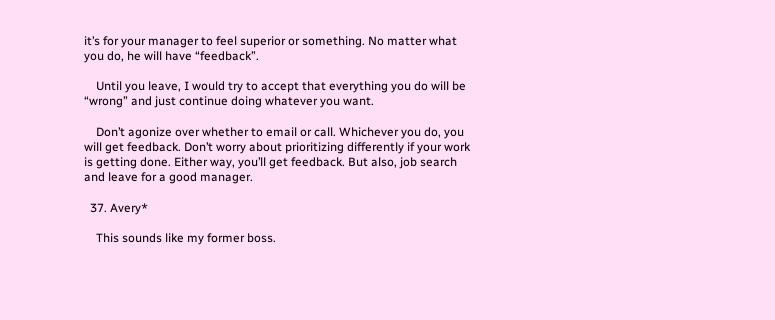it’s for your manager to feel superior or something. No matter what you do, he will have “feedback”.

    Until you leave, I would try to accept that everything you do will be “wrong” and just continue doing whatever you want.

    Don’t agonize over whether to email or call. Whichever you do, you will get feedback. Don’t worry about prioritizing differently if your work is getting done. Either way, you’ll get feedback. But also, job search and leave for a good manager.

  37. Avery*

    This sounds like my former boss.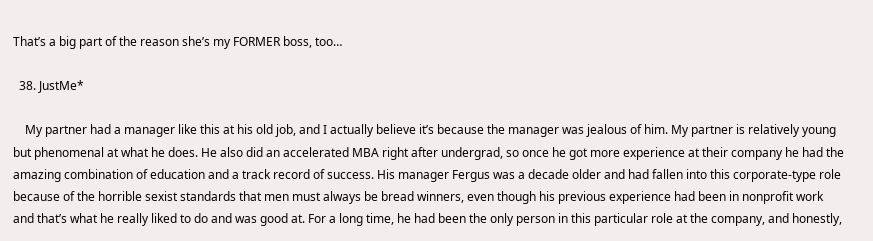That’s a big part of the reason she’s my FORMER boss, too…

  38. JustMe*

    My partner had a manager like this at his old job, and I actually believe it’s because the manager was jealous of him. My partner is relatively young but phenomenal at what he does. He also did an accelerated MBA right after undergrad, so once he got more experience at their company he had the amazing combination of education and a track record of success. His manager Fergus was a decade older and had fallen into this corporate-type role because of the horrible sexist standards that men must always be bread winners, even though his previous experience had been in nonprofit work and that’s what he really liked to do and was good at. For a long time, he had been the only person in this particular role at the company, and honestly,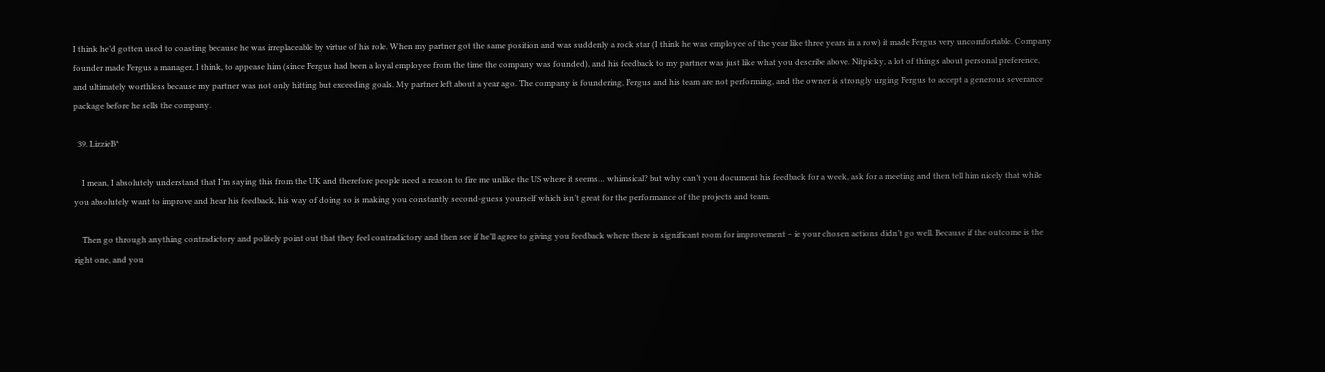I think he’d gotten used to coasting because he was irreplaceable by virtue of his role. When my partner got the same position and was suddenly a rock star (I think he was employee of the year like three years in a row) it made Fergus very uncomfortable. Company founder made Fergus a manager, I think, to appease him (since Fergus had been a loyal employee from the time the company was founded), and his feedback to my partner was just like what you describe above. Nitpicky, a lot of things about personal preference, and ultimately worthless because my partner was not only hitting but exceeding goals. My partner left about a year ago. The company is foundering, Fergus and his team are not performing, and the owner is strongly urging Fergus to accept a generous severance package before he sells the company.

  39. LizzieB*

    I mean, I absolutely understand that I’m saying this from the UK and therefore people need a reason to fire me unlike the US where it seems… whimsical? but why can’t you document his feedback for a week, ask for a meeting and then tell him nicely that while you absolutely want to improve and hear his feedback, his way of doing so is making you constantly second-guess yourself which isn’t great for the performance of the projects and team.

    Then go through anything contradictory and politely point out that they feel contradictory and then see if he’ll agree to giving you feedback where there is significant room for improvement – ie your chosen actions didn’t go well. Because if the outcome is the right one, and you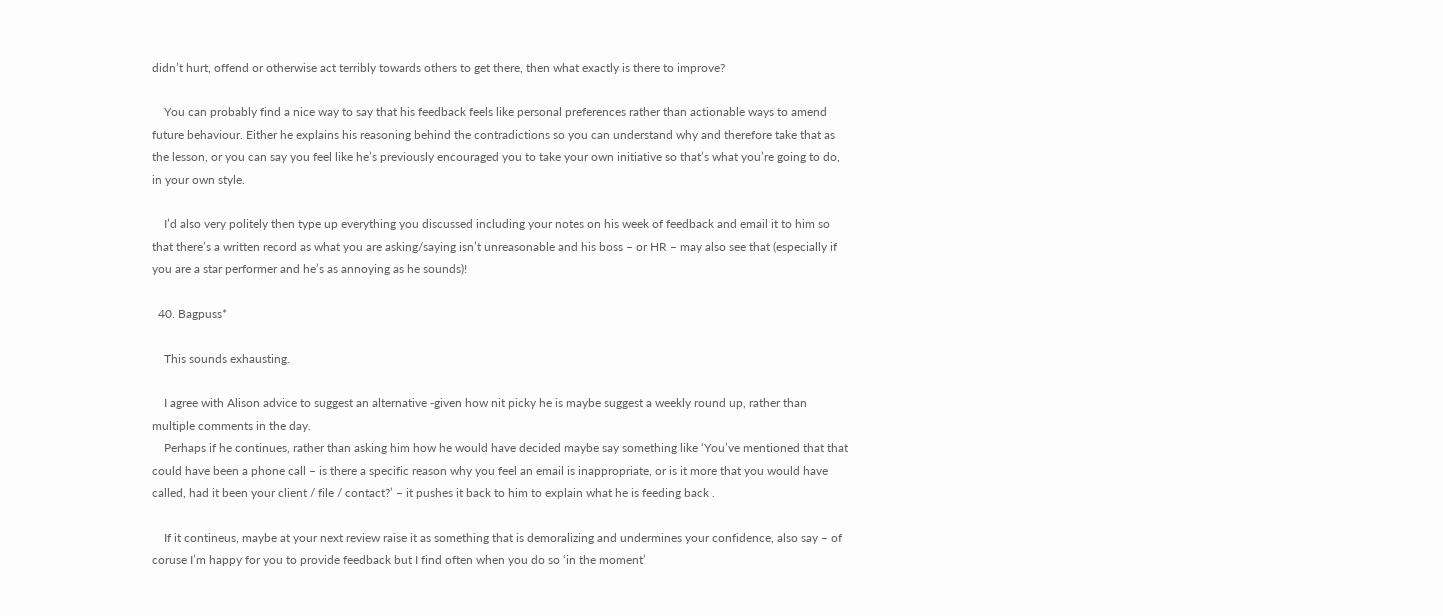didn’t hurt, offend or otherwise act terribly towards others to get there, then what exactly is there to improve?

    You can probably find a nice way to say that his feedback feels like personal preferences rather than actionable ways to amend future behaviour. Either he explains his reasoning behind the contradictions so you can understand why and therefore take that as the lesson, or you can say you feel like he’s previously encouraged you to take your own initiative so that’s what you’re going to do, in your own style.

    I’d also very politely then type up everything you discussed including your notes on his week of feedback and email it to him so that there’s a written record as what you are asking/saying isn’t unreasonable and his boss – or HR – may also see that (especially if you are a star performer and he’s as annoying as he sounds)!

  40. Bagpuss*

    This sounds exhausting.

    I agree with Alison advice to suggest an alternative -given how nit picky he is maybe suggest a weekly round up, rather than multiple comments in the day.
    Perhaps if he continues, rather than asking him how he would have decided maybe say something like ‘You’ve mentioned that that could have been a phone call – is there a specific reason why you feel an email is inappropriate, or is it more that you would have called, had it been your client / file / contact?’ – it pushes it back to him to explain what he is feeding back .

    If it contineus, maybe at your next review raise it as something that is demoralizing and undermines your confidence, also say – of coruse I’m happy for you to provide feedback but I find often when you do so ‘in the moment’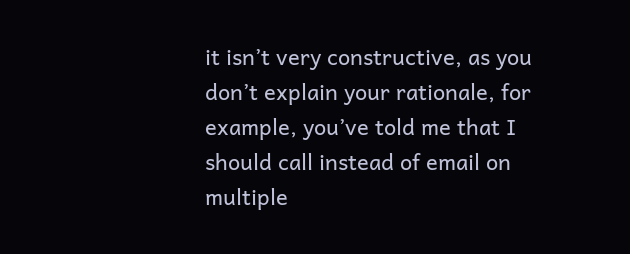it isn’t very constructive, as you don’t explain your rationale, for example, you’ve told me that I should call instead of email on multiple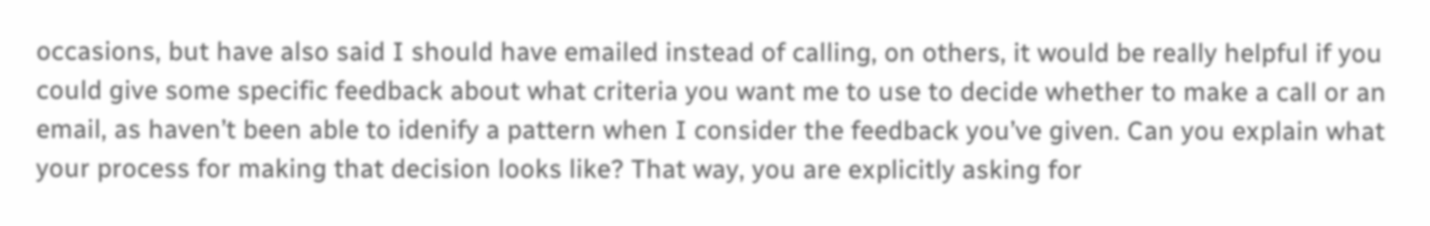occasions, but have also said I should have emailed instead of calling, on others, it would be really helpful if you could give some specific feedback about what criteria you want me to use to decide whether to make a call or an email, as haven’t been able to idenify a pattern when I consider the feedback you’ve given. Can you explain what your process for making that decision looks like? That way, you are explicitly asking for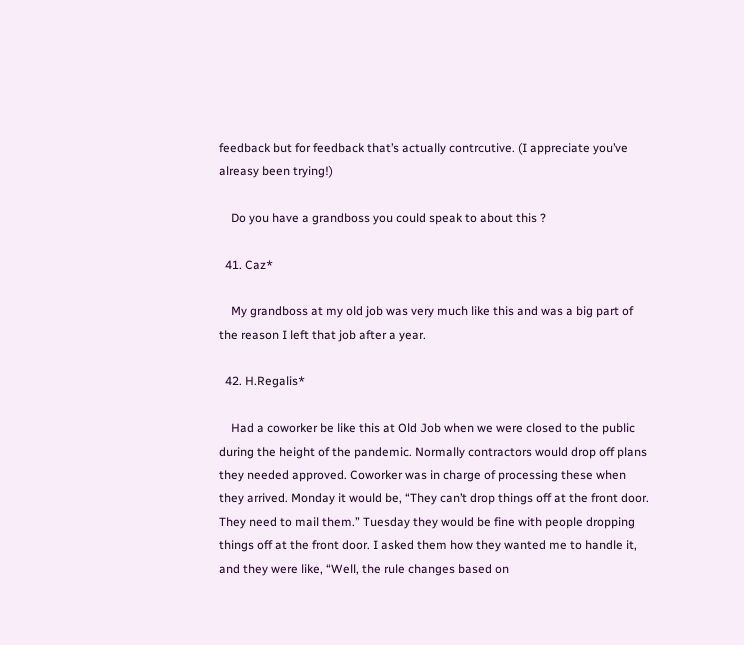feedback but for feedback that’s actually contrcutive. (I appreciate you’ve alreasy been trying!)

    Do you have a grandboss you could speak to about this ?

  41. Caz*

    My grandboss at my old job was very much like this and was a big part of the reason I left that job after a year.

  42. H.Regalis*

    Had a coworker be like this at Old Job when we were closed to the public during the height of the pandemic. Normally contractors would drop off plans they needed approved. Coworker was in charge of processing these when they arrived. Monday it would be, “They can’t drop things off at the front door. They need to mail them.” Tuesday they would be fine with people dropping things off at the front door. I asked them how they wanted me to handle it, and they were like, “Well, the rule changes based on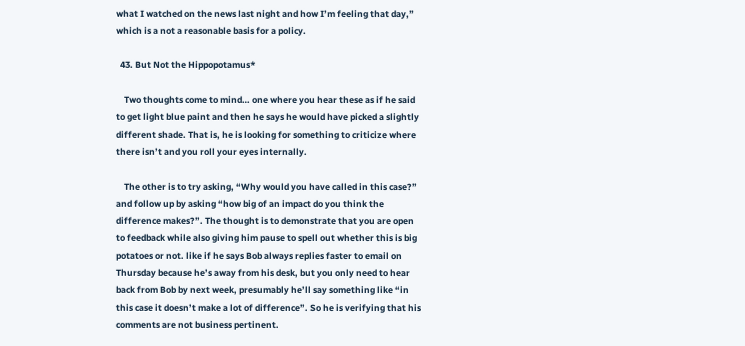what I watched on the news last night and how I’m feeling that day,” which is a not a reasonable basis for a policy.

  43. But Not the Hippopotamus*

    Two thoughts come to mind… one where you hear these as if he said to get light blue paint and then he says he would have picked a slightly different shade. That is, he is looking for something to criticize where there isn’t and you roll your eyes internally.

    The other is to try asking, “Why would you have called in this case?” and follow up by asking “how big of an impact do you think the difference makes?”. The thought is to demonstrate that you are open to feedback while also giving him pause to spell out whether this is big potatoes or not. like if he says Bob always replies faster to email on Thursday because he’s away from his desk, but you only need to hear back from Bob by next week, presumably he’ll say something like “in this case it doesn’t make a lot of difference”. So he is verifying that his comments are not business pertinent.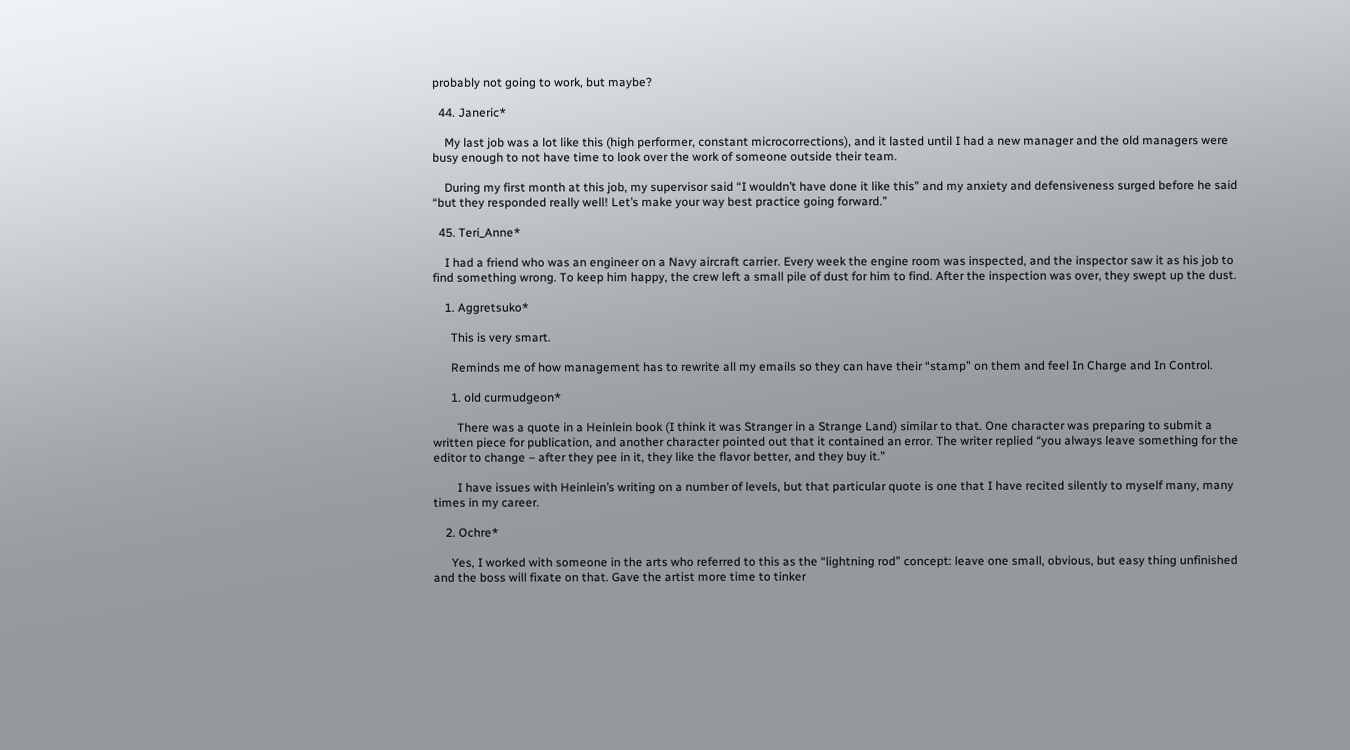probably not going to work, but maybe?

  44. Janeric*

    My last job was a lot like this (high performer, constant microcorrections), and it lasted until I had a new manager and the old managers were busy enough to not have time to look over the work of someone outside their team.

    During my first month at this job, my supervisor said “I wouldn’t have done it like this” and my anxiety and defensiveness surged before he said “but they responded really well! Let’s make your way best practice going forward.”

  45. Teri_Anne*

    I had a friend who was an engineer on a Navy aircraft carrier. Every week the engine room was inspected, and the inspector saw it as his job to find something wrong. To keep him happy, the crew left a small pile of dust for him to find. After the inspection was over, they swept up the dust.

    1. Aggretsuko*

      This is very smart.

      Reminds me of how management has to rewrite all my emails so they can have their “stamp” on them and feel In Charge and In Control.

      1. old curmudgeon*

        There was a quote in a Heinlein book (I think it was Stranger in a Strange Land) similar to that. One character was preparing to submit a written piece for publication, and another character pointed out that it contained an error. The writer replied “you always leave something for the editor to change – after they pee in it, they like the flavor better, and they buy it.”

        I have issues with Heinlein’s writing on a number of levels, but that particular quote is one that I have recited silently to myself many, many times in my career.

    2. Ochre*

      Yes, I worked with someone in the arts who referred to this as the “lightning rod” concept: leave one small, obvious, but easy thing unfinished and the boss will fixate on that. Gave the artist more time to tinker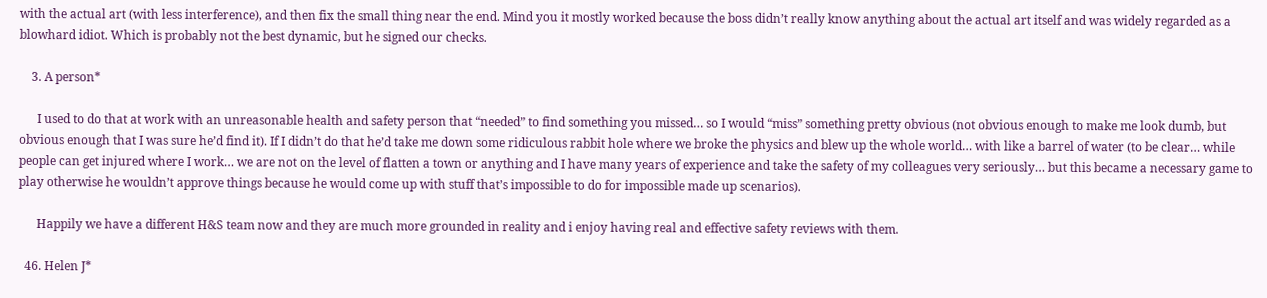with the actual art (with less interference), and then fix the small thing near the end. Mind you it mostly worked because the boss didn’t really know anything about the actual art itself and was widely regarded as a blowhard idiot. Which is probably not the best dynamic, but he signed our checks.

    3. A person*

      I used to do that at work with an unreasonable health and safety person that “needed” to find something you missed… so I would “miss” something pretty obvious (not obvious enough to make me look dumb, but obvious enough that I was sure he’d find it). If I didn’t do that he’d take me down some ridiculous rabbit hole where we broke the physics and blew up the whole world… with like a barrel of water (to be clear… while people can get injured where I work… we are not on the level of flatten a town or anything and I have many years of experience and take the safety of my colleagues very seriously… but this became a necessary game to play otherwise he wouldn’t approve things because he would come up with stuff that’s impossible to do for impossible made up scenarios).

      Happily we have a different H&S team now and they are much more grounded in reality and i enjoy having real and effective safety reviews with them.

  46. Helen J*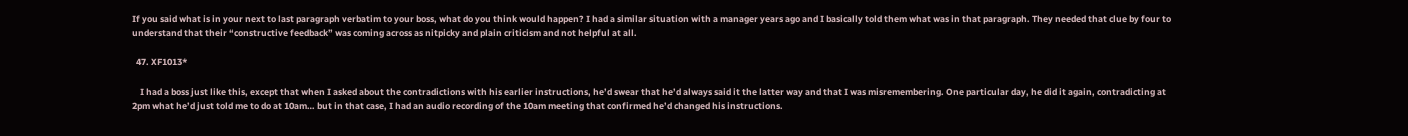If you said what is in your next to last paragraph verbatim to your boss, what do you think would happen? I had a similar situation with a manager years ago and I basically told them what was in that paragraph. They needed that clue by four to understand that their “constructive feedback” was coming across as nitpicky and plain criticism and not helpful at all.

  47. XF1013*

    I had a boss just like this, except that when I asked about the contradictions with his earlier instructions, he’d swear that he’d always said it the latter way and that I was misremembering. One particular day, he did it again, contradicting at 2pm what he’d just told me to do at 10am… but in that case, I had an audio recording of the 10am meeting that confirmed he’d changed his instructions.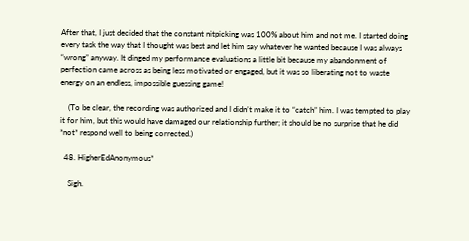After that, I just decided that the constant nitpicking was 100% about him and not me. I started doing every task the way that I thought was best and let him say whatever he wanted because I was always “wrong” anyway. It dinged my performance evaluations a little bit because my abandonment of perfection came across as being less motivated or engaged, but it was so liberating not to waste energy on an endless, impossible guessing game!

    (To be clear, the recording was authorized and I didn’t make it to “catch” him. I was tempted to play it for him, but this would have damaged our relationship further; it should be no surprise that he did *not* respond well to being corrected.)

  48. HigherEdAnonymous*

    Sigh.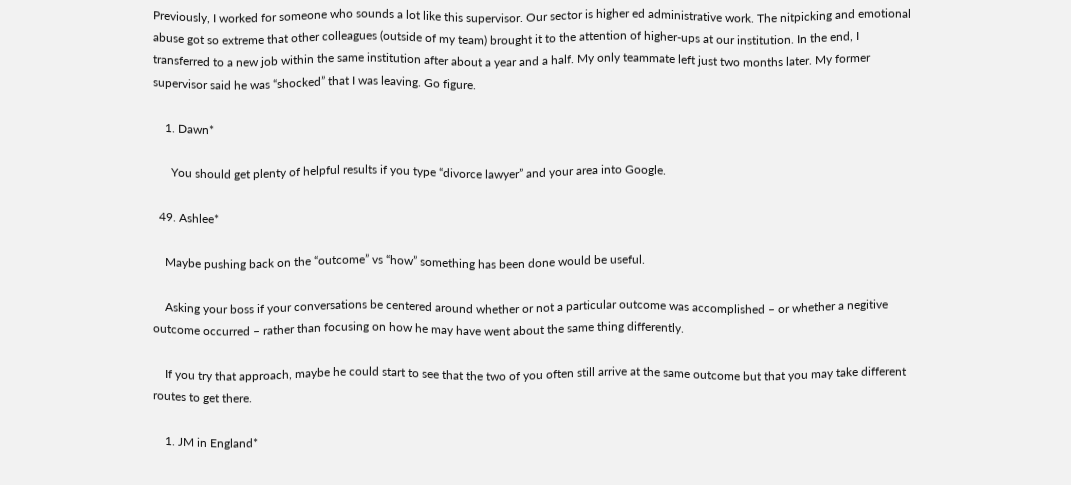Previously, I worked for someone who sounds a lot like this supervisor. Our sector is higher ed administrative work. The nitpicking and emotional abuse got so extreme that other colleagues (outside of my team) brought it to the attention of higher-ups at our institution. In the end, I transferred to a new job within the same institution after about a year and a half. My only teammate left just two months later. My former supervisor said he was “shocked” that I was leaving. Go figure.

    1. Dawn*

      You should get plenty of helpful results if you type “divorce lawyer” and your area into Google.

  49. Ashlee*

    Maybe pushing back on the “outcome” vs “how” something has been done would be useful.

    Asking your boss if your conversations be centered around whether or not a particular outcome was accomplished – or whether a negitive outcome occurred – rather than focusing on how he may have went about the same thing differently.

    If you try that approach, maybe he could start to see that the two of you often still arrive at the same outcome but that you may take different routes to get there.

    1. JM in England*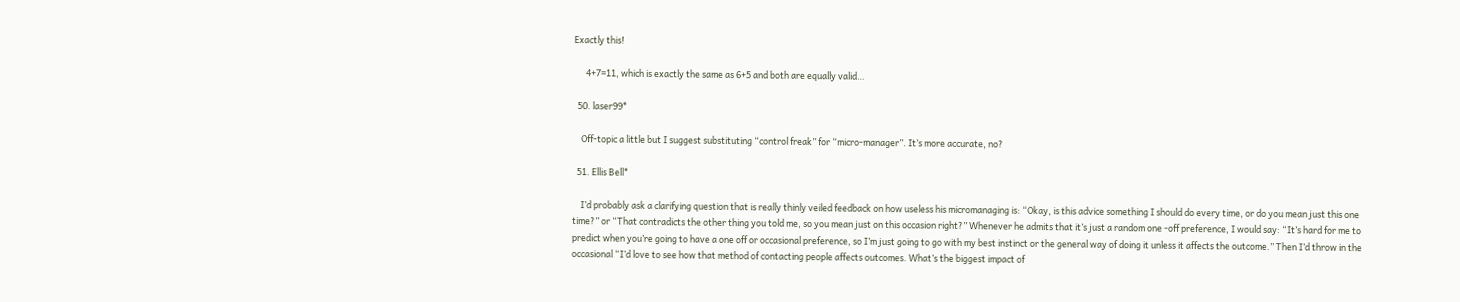Exactly this!

      4+7=11, which is exactly the same as 6+5 and both are equally valid…

  50. laser99*

    Off-topic a little but I suggest substituting “control freak” for “micro-manager”. It’s more accurate, no?

  51. Ellis Bell*

    I’d probably ask a clarifying question that is really thinly veiled feedback on how useless his micromanaging is: “Okay, is this advice something I should do every time, or do you mean just this one time?” or “That contradicts the other thing you told me, so you mean just on this occasion right?” Whenever he admits that it’s just a random one -off preference, I would say: “It’s hard for me to predict when you’re going to have a one off or occasional preference, so I’m just going to go with my best instinct or the general way of doing it unless it affects the outcome.” Then I’d throw in the occasional “I’d love to see how that method of contacting people affects outcomes. What’s the biggest impact of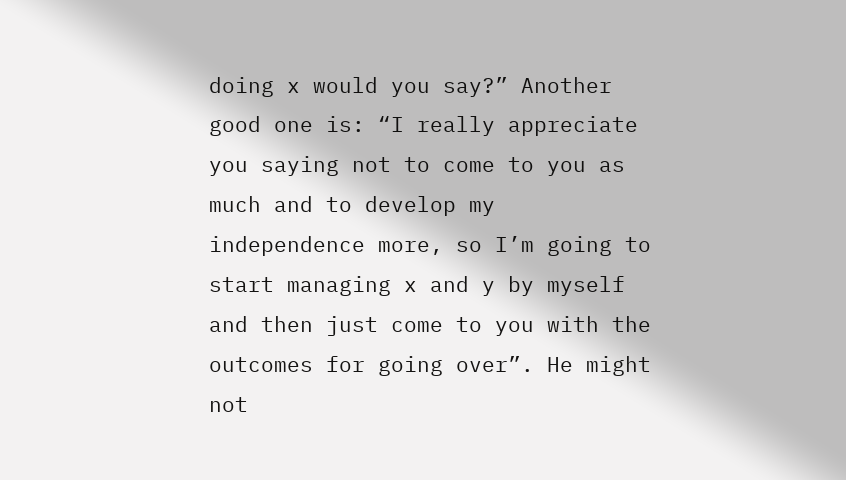doing x would you say?” Another good one is: “I really appreciate you saying not to come to you as much and to develop my independence more, so I’m going to start managing x and y by myself and then just come to you with the outcomes for going over”. He might not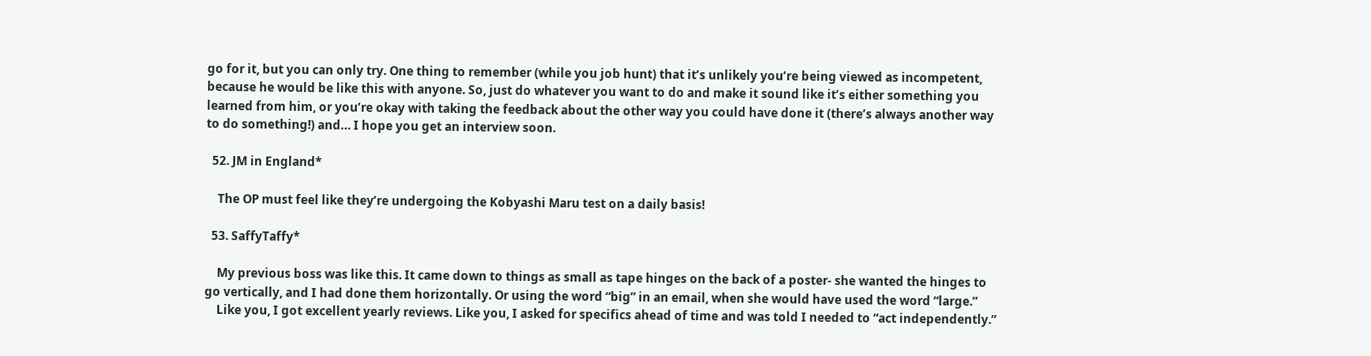go for it, but you can only try. One thing to remember (while you job hunt) that it’s unlikely you’re being viewed as incompetent, because he would be like this with anyone. So, just do whatever you want to do and make it sound like it’s either something you learned from him, or you’re okay with taking the feedback about the other way you could have done it (there’s always another way to do something!) and… I hope you get an interview soon.

  52. JM in England*

    The OP must feel like they’re undergoing the Kobyashi Maru test on a daily basis!

  53. SaffyTaffy*

    My previous boss was like this. It came down to things as small as tape hinges on the back of a poster- she wanted the hinges to go vertically, and I had done them horizontally. Or using the word “big” in an email, when she would have used the word “large.”
    Like you, I got excellent yearly reviews. Like you, I asked for specifics ahead of time and was told I needed to “act independently.”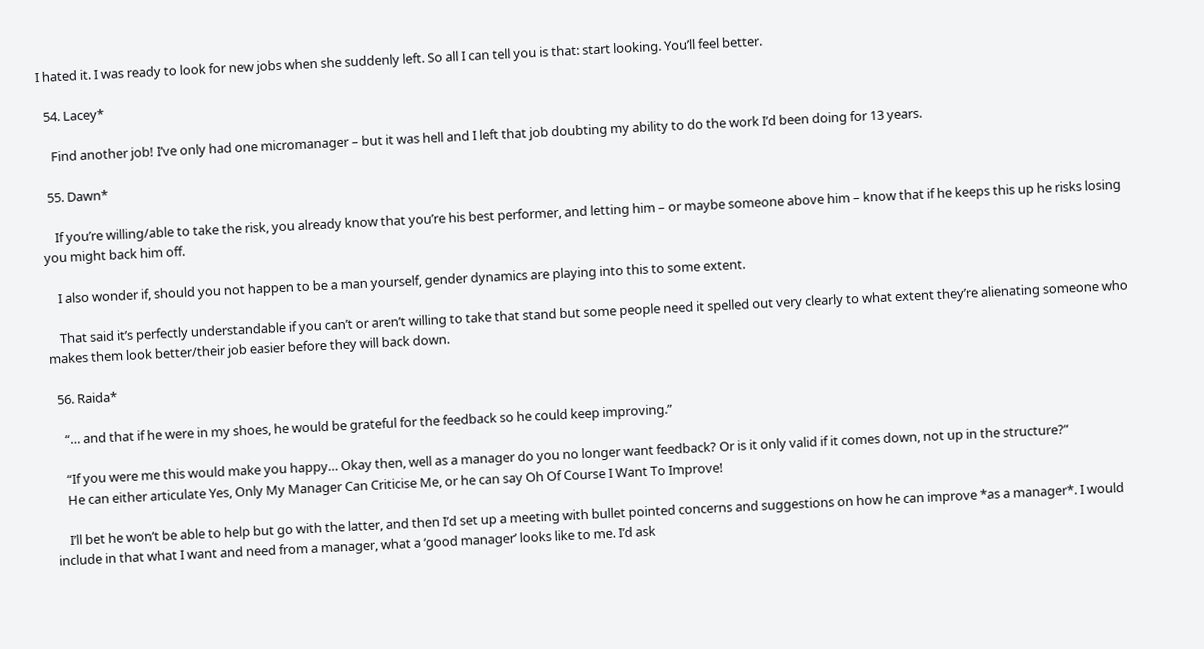I hated it. I was ready to look for new jobs when she suddenly left. So all I can tell you is that: start looking. You’ll feel better.

  54. Lacey*

    Find another job! I’ve only had one micromanager – but it was hell and I left that job doubting my ability to do the work I’d been doing for 13 years.

  55. Dawn*

    If you’re willing/able to take the risk, you already know that you’re his best performer, and letting him – or maybe someone above him – know that if he keeps this up he risks losing you might back him off.

    I also wonder if, should you not happen to be a man yourself, gender dynamics are playing into this to some extent.

    That said it’s perfectly understandable if you can’t or aren’t willing to take that stand but some people need it spelled out very clearly to what extent they’re alienating someone who makes them look better/their job easier before they will back down.

  56. Raida*

    “… and that if he were in my shoes, he would be grateful for the feedback so he could keep improving.”

    “If you were me this would make you happy… Okay then, well as a manager do you no longer want feedback? Or is it only valid if it comes down, not up in the structure?”
    He can either articulate Yes, Only My Manager Can Criticise Me, or he can say Oh Of Course I Want To Improve!

    I’ll bet he won’t be able to help but go with the latter, and then I’d set up a meeting with bullet pointed concerns and suggestions on how he can improve *as a manager*. I would include in that what I want and need from a manager, what a ‘good manager’ looks like to me. I’d ask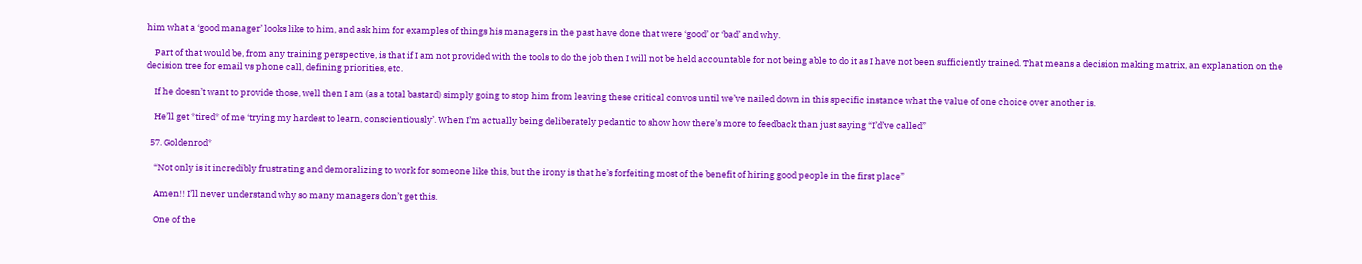him what a ‘good manager’ looks like to him, and ask him for examples of things his managers in the past have done that were ‘good’ or ‘bad’ and why.

    Part of that would be, from any training perspective, is that if I am not provided with the tools to do the job then I will not be held accountable for not being able to do it as I have not been sufficiently trained. That means a decision making matrix, an explanation on the decision tree for email vs phone call, defining priorities, etc.

    If he doesn’t want to provide those, well then I am (as a total bastard) simply going to stop him from leaving these critical convos until we’ve nailed down in this specific instance what the value of one choice over another is.

    He’ll get *tired* of me ‘trying my hardest to learn, conscientiously’. When I’m actually being deliberately pedantic to show how there’s more to feedback than just saying “I’d’ve called”

  57. Goldenrod*

    “Not only is it incredibly frustrating and demoralizing to work for someone like this, but the irony is that he’s forfeiting most of the benefit of hiring good people in the first place”

    Amen!! I’ll never understand why so many managers don’t get this.

    One of the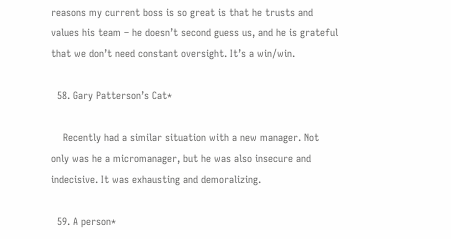reasons my current boss is so great is that he trusts and values his team – he doesn’t second guess us, and he is grateful that we don’t need constant oversight. It’s a win/win.

  58. Gary Patterson’s Cat*

    Recently had a similar situation with a new manager. Not only was he a micromanager, but he was also insecure and indecisive. It was exhausting and demoralizing.

  59. A person*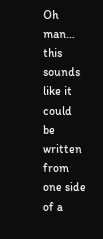Oh man… this sounds like it could be written from one side of a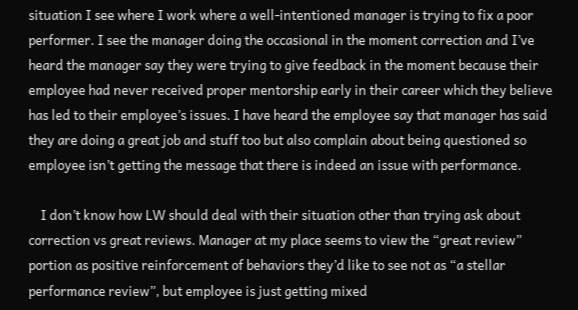situation I see where I work where a well-intentioned manager is trying to fix a poor performer. I see the manager doing the occasional in the moment correction and I’ve heard the manager say they were trying to give feedback in the moment because their employee had never received proper mentorship early in their career which they believe has led to their employee’s issues. I have heard the employee say that manager has said they are doing a great job and stuff too but also complain about being questioned so employee isn’t getting the message that there is indeed an issue with performance.

    I don’t know how LW should deal with their situation other than trying ask about correction vs great reviews. Manager at my place seems to view the “great review” portion as positive reinforcement of behaviors they’d like to see not as “a stellar performance review”, but employee is just getting mixed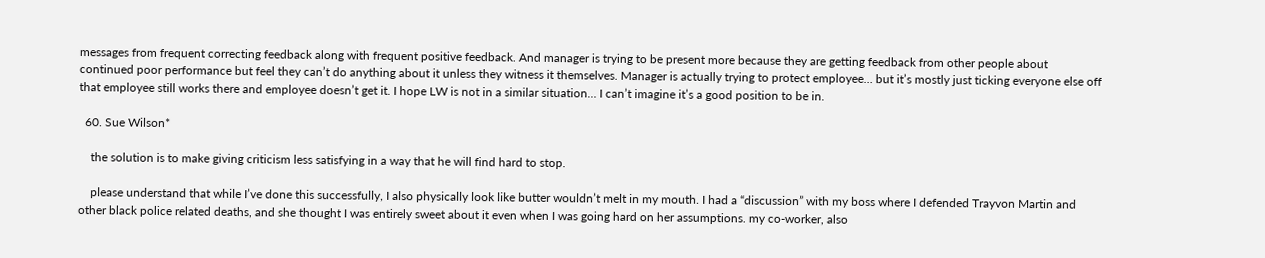messages from frequent correcting feedback along with frequent positive feedback. And manager is trying to be present more because they are getting feedback from other people about continued poor performance but feel they can’t do anything about it unless they witness it themselves. Manager is actually trying to protect employee… but it’s mostly just ticking everyone else off that employee still works there and employee doesn’t get it. I hope LW is not in a similar situation… I can’t imagine it’s a good position to be in.

  60. Sue Wilson*

    the solution is to make giving criticism less satisfying in a way that he will find hard to stop.

    please understand that while I’ve done this successfully, I also physically look like butter wouldn’t melt in my mouth. I had a “discussion” with my boss where I defended Trayvon Martin and other black police related deaths, and she thought I was entirely sweet about it even when I was going hard on her assumptions. my co-worker, also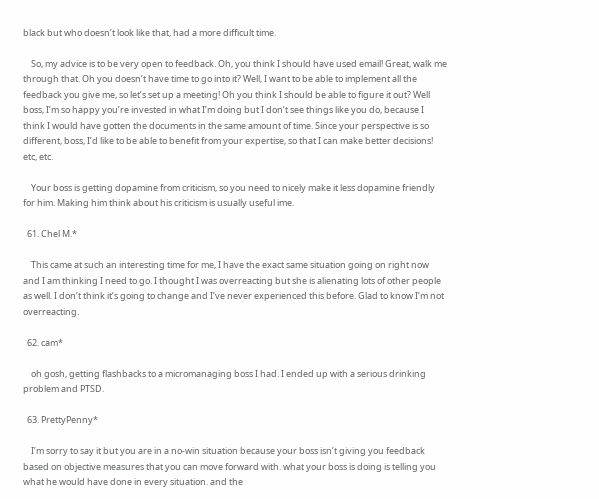black but who doesn’t look like that, had a more difficult time.

    So, my advice is to be very open to feedback. Oh, you think I should have used email! Great, walk me through that. Oh you doesn’t have time to go into it? Well, I want to be able to implement all the feedback you give me, so let’s set up a meeting! Oh you think I should be able to figure it out? Well boss, I’m so happy you’re invested in what I’m doing but I don’t see things like you do, because I think I would have gotten the documents in the same amount of time. Since your perspective is so different, boss, I’d like to be able to benefit from your expertise, so that I can make better decisions! etc, etc.

    Your boss is getting dopamine from criticism, so you need to nicely make it less dopamine friendly for him. Making him think about his criticism is usually useful ime.

  61. Chel M.*

    This came at such an interesting time for me, I have the exact same situation going on right now and I am thinking I need to go. I thought I was overreacting but she is alienating lots of other people as well. I don’t think it’s going to change and I’ve never experienced this before. Glad to know I’m not overreacting.

  62. cam*

    oh gosh, getting flashbacks to a micromanaging boss I had. I ended up with a serious drinking problem and PTSD.

  63. PrettyPenny*

    I’m sorry to say it but you are in a no-win situation because your boss isn’t giving you feedback based on objective measures that you can move forward with. what your boss is doing is telling you what he would have done in every situation. and the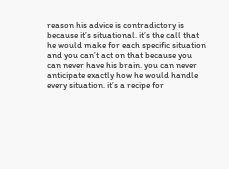reason his advice is contradictory is because it’s situational. it’s the call that he would make for each specific situation and you can’t act on that because you can never have his brain. you can never anticipate exactly how he would handle every situation. it’s a recipe for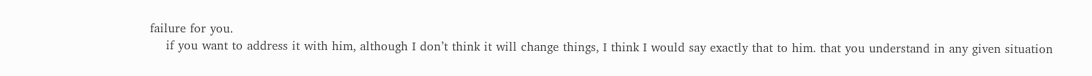failure for you.
    if you want to address it with him, although I don’t think it will change things, I think I would say exactly that to him. that you understand in any given situation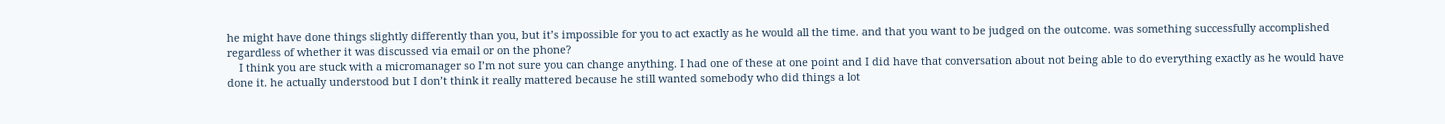he might have done things slightly differently than you, but it’s impossible for you to act exactly as he would all the time. and that you want to be judged on the outcome. was something successfully accomplished regardless of whether it was discussed via email or on the phone?
    I think you are stuck with a micromanager so I’m not sure you can change anything. I had one of these at one point and I did have that conversation about not being able to do everything exactly as he would have done it. he actually understood but I don’t think it really mattered because he still wanted somebody who did things a lot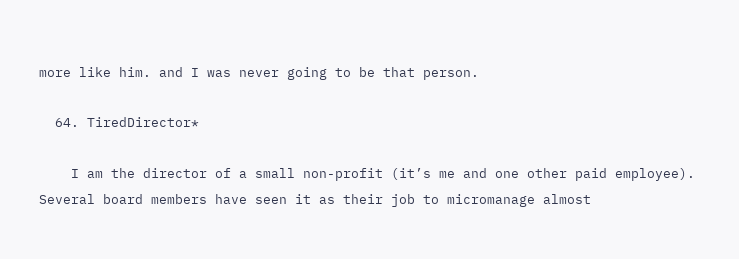more like him. and I was never going to be that person.

  64. TiredDirector*

    I am the director of a small non-profit (it’s me and one other paid employee). Several board members have seen it as their job to micromanage almost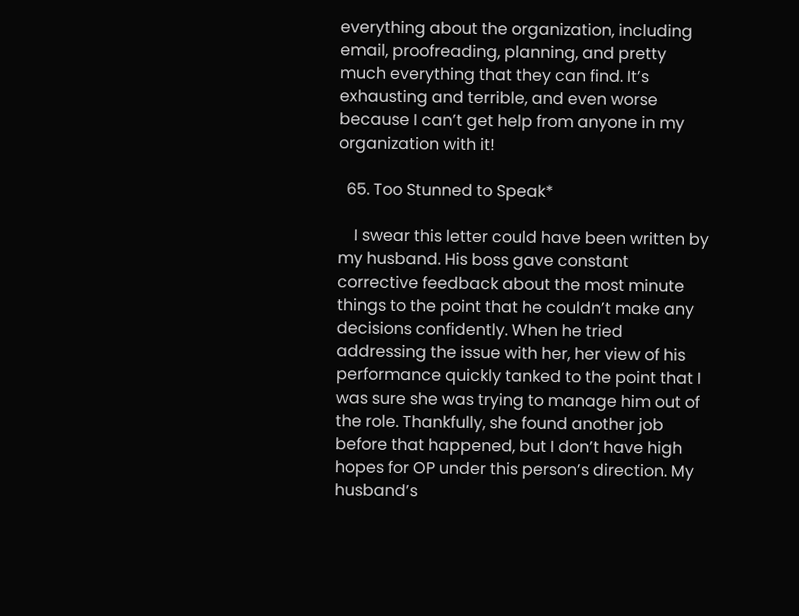everything about the organization, including email, proofreading, planning, and pretty much everything that they can find. It’s exhausting and terrible, and even worse because I can’t get help from anyone in my organization with it!

  65. Too Stunned to Speak*

    I swear this letter could have been written by my husband. His boss gave constant corrective feedback about the most minute things to the point that he couldn’t make any decisions confidently. When he tried addressing the issue with her, her view of his performance quickly tanked to the point that I was sure she was trying to manage him out of the role. Thankfully, she found another job before that happened, but I don’t have high hopes for OP under this person’s direction. My husband’s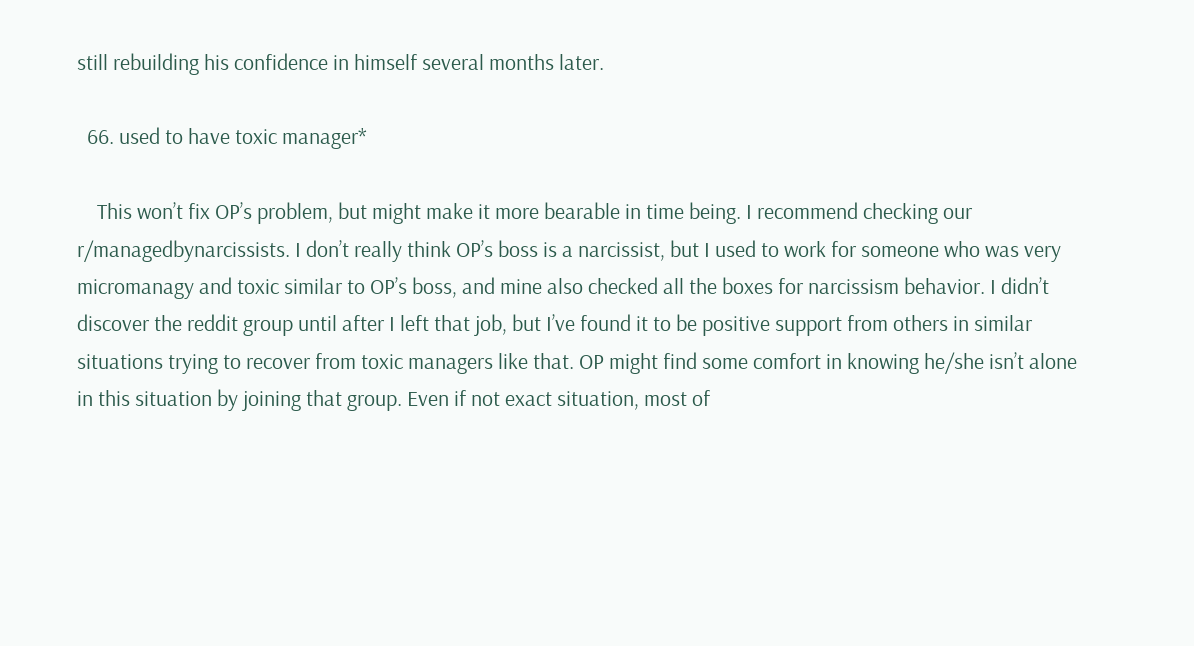still rebuilding his confidence in himself several months later.

  66. used to have toxic manager*

    This won’t fix OP’s problem, but might make it more bearable in time being. I recommend checking our r/managedbynarcissists. I don’t really think OP’s boss is a narcissist, but I used to work for someone who was very micromanagy and toxic similar to OP’s boss, and mine also checked all the boxes for narcissism behavior. I didn’t discover the reddit group until after I left that job, but I’ve found it to be positive support from others in similar situations trying to recover from toxic managers like that. OP might find some comfort in knowing he/she isn’t alone in this situation by joining that group. Even if not exact situation, most of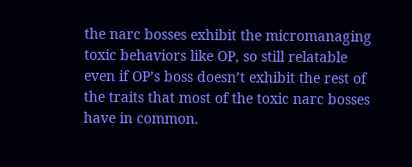the narc bosses exhibit the micromanaging toxic behaviors like OP, so still relatable even if OP’s boss doesn’t exhibit the rest of the traits that most of the toxic narc bosses have in common.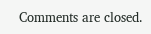Comments are closed.